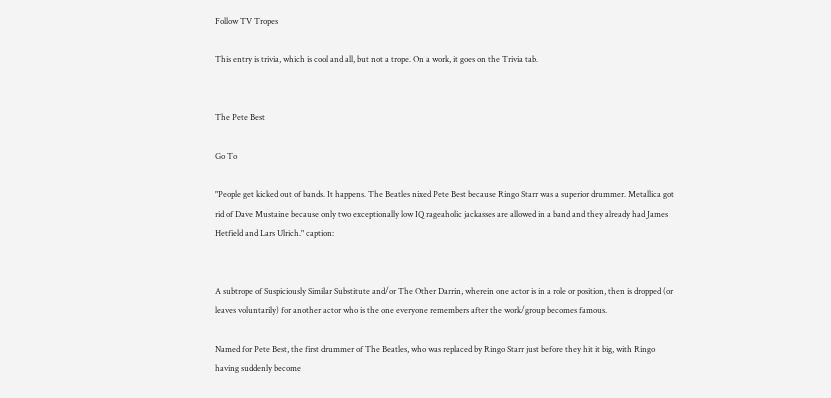Follow TV Tropes

This entry is trivia, which is cool and all, but not a trope. On a work, it goes on the Trivia tab.


The Pete Best

Go To

"People get kicked out of bands. It happens. The Beatles nixed Pete Best because Ringo Starr was a superior drummer. Metallica got rid of Dave Mustaine because only two exceptionally low IQ rageaholic jackasses are allowed in a band and they already had James Hetfield and Lars Ulrich." caption:


A subtrope of Suspiciously Similar Substitute and/or The Other Darrin, wherein one actor is in a role or position, then is dropped (or leaves voluntarily) for another actor who is the one everyone remembers after the work/group becomes famous.

Named for Pete Best, the first drummer of The Beatles, who was replaced by Ringo Starr just before they hit it big, with Ringo having suddenly become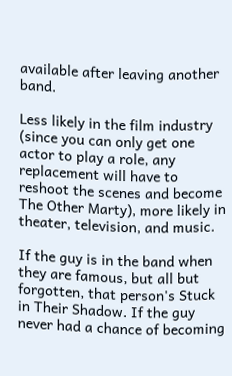available after leaving another band.

Less likely in the film industry (since you can only get one actor to play a role, any replacement will have to reshoot the scenes and become The Other Marty), more likely in theater, television, and music.

If the guy is in the band when they are famous, but all but forgotten, that person's Stuck in Their Shadow. If the guy never had a chance of becoming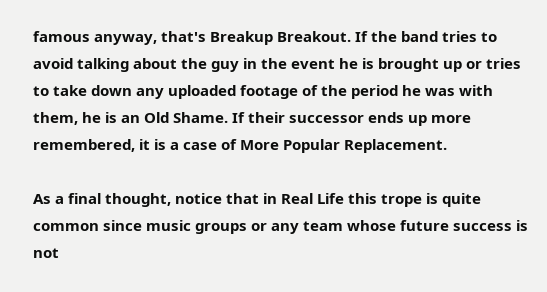famous anyway, that's Breakup Breakout. If the band tries to avoid talking about the guy in the event he is brought up or tries to take down any uploaded footage of the period he was with them, he is an Old Shame. If their successor ends up more remembered, it is a case of More Popular Replacement.

As a final thought, notice that in Real Life this trope is quite common since music groups or any team whose future success is not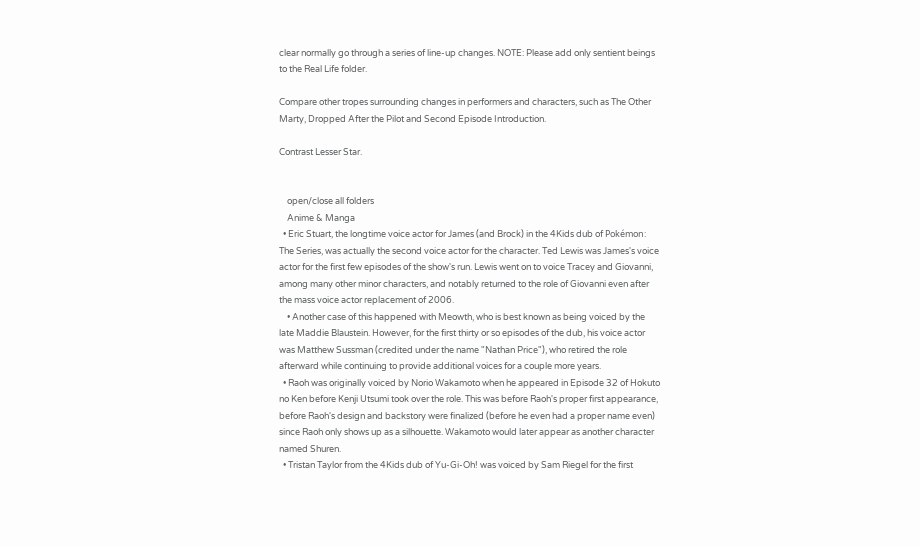clear normally go through a series of line-up changes. NOTE: Please add only sentient beings to the Real Life folder.

Compare other tropes surrounding changes in performers and characters, such as The Other Marty, Dropped After the Pilot and Second Episode Introduction.

Contrast Lesser Star.


    open/close all folders
    Anime & Manga
  • Eric Stuart, the longtime voice actor for James (and Brock) in the 4Kids dub of Pokémon: The Series, was actually the second voice actor for the character. Ted Lewis was James's voice actor for the first few episodes of the show's run. Lewis went on to voice Tracey and Giovanni, among many other minor characters, and notably returned to the role of Giovanni even after the mass voice actor replacement of 2006.
    • Another case of this happened with Meowth, who is best known as being voiced by the late Maddie Blaustein. However, for the first thirty or so episodes of the dub, his voice actor was Matthew Sussman (credited under the name "Nathan Price"), who retired the role afterward while continuing to provide additional voices for a couple more years.
  • Raoh was originally voiced by Norio Wakamoto when he appeared in Episode 32 of Hokuto no Ken before Kenji Utsumi took over the role. This was before Raoh's proper first appearance, before Raoh's design and backstory were finalized (before he even had a proper name even) since Raoh only shows up as a silhouette. Wakamoto would later appear as another character named Shuren.
  • Tristan Taylor from the 4Kids dub of Yu-Gi-Oh! was voiced by Sam Riegel for the first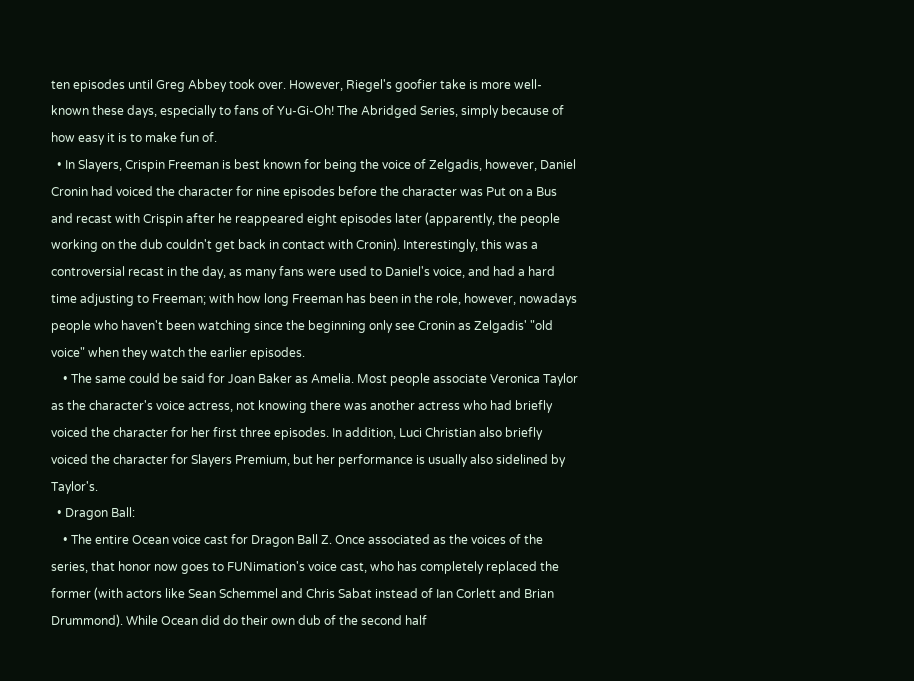ten episodes until Greg Abbey took over. However, Riegel's goofier take is more well-known these days, especially to fans of Yu-Gi-Oh! The Abridged Series, simply because of how easy it is to make fun of.
  • In Slayers, Crispin Freeman is best known for being the voice of Zelgadis, however, Daniel Cronin had voiced the character for nine episodes before the character was Put on a Bus and recast with Crispin after he reappeared eight episodes later (apparently, the people working on the dub couldn't get back in contact with Cronin). Interestingly, this was a controversial recast in the day, as many fans were used to Daniel's voice, and had a hard time adjusting to Freeman; with how long Freeman has been in the role, however, nowadays people who haven't been watching since the beginning only see Cronin as Zelgadis' "old voice" when they watch the earlier episodes.
    • The same could be said for Joan Baker as Amelia. Most people associate Veronica Taylor as the character's voice actress, not knowing there was another actress who had briefly voiced the character for her first three episodes. In addition, Luci Christian also briefly voiced the character for Slayers Premium, but her performance is usually also sidelined by Taylor's.
  • Dragon Ball:
    • The entire Ocean voice cast for Dragon Ball Z. Once associated as the voices of the series, that honor now goes to FUNimation's voice cast, who has completely replaced the former (with actors like Sean Schemmel and Chris Sabat instead of Ian Corlett and Brian Drummond). While Ocean did do their own dub of the second half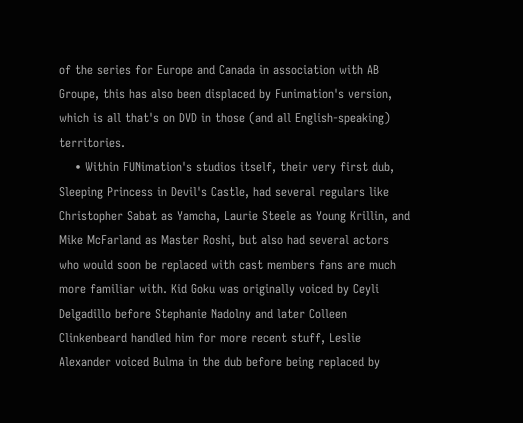of the series for Europe and Canada in association with AB Groupe, this has also been displaced by Funimation's version, which is all that's on DVD in those (and all English-speaking) territories.
    • Within FUNimation's studios itself, their very first dub, Sleeping Princess in Devil's Castle, had several regulars like Christopher Sabat as Yamcha, Laurie Steele as Young Krillin, and Mike McFarland as Master Roshi, but also had several actors who would soon be replaced with cast members fans are much more familiar with. Kid Goku was originally voiced by Ceyli Delgadillo before Stephanie Nadolny and later Colleen Clinkenbeard handled him for more recent stuff, Leslie Alexander voiced Bulma in the dub before being replaced by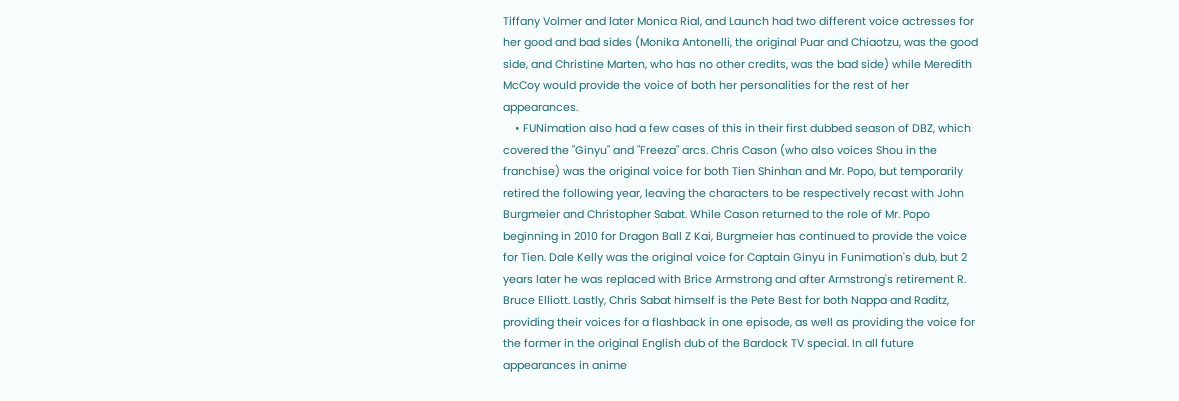Tiffany Volmer and later Monica Rial, and Launch had two different voice actresses for her good and bad sides (Monika Antonelli, the original Puar and Chiaotzu, was the good side, and Christine Marten, who has no other credits, was the bad side) while Meredith McCoy would provide the voice of both her personalities for the rest of her appearances.
    • FUNimation also had a few cases of this in their first dubbed season of DBZ, which covered the "Ginyu" and "Freeza" arcs. Chris Cason (who also voices Shou in the franchise) was the original voice for both Tien Shinhan and Mr. Popo, but temporarily retired the following year, leaving the characters to be respectively recast with John Burgmeier and Christopher Sabat. While Cason returned to the role of Mr. Popo beginning in 2010 for Dragon Ball Z Kai, Burgmeier has continued to provide the voice for Tien. Dale Kelly was the original voice for Captain Ginyu in Funimation's dub, but 2 years later he was replaced with Brice Armstrong and after Armstrong's retirement R. Bruce Elliott. Lastly, Chris Sabat himself is the Pete Best for both Nappa and Raditz, providing their voices for a flashback in one episode, as well as providing the voice for the former in the original English dub of the Bardock TV special. In all future appearances in anime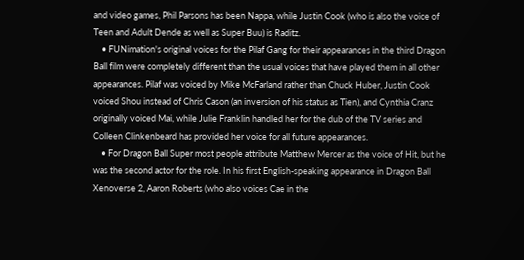and video games, Phil Parsons has been Nappa, while Justin Cook (who is also the voice of Teen and Adult Dende as well as Super Buu) is Raditz.
    • FUNimation's original voices for the Pilaf Gang for their appearances in the third Dragon Ball film were completely different than the usual voices that have played them in all other appearances. Pilaf was voiced by Mike McFarland rather than Chuck Huber, Justin Cook voiced Shou instead of Chris Cason (an inversion of his status as Tien), and Cynthia Cranz originally voiced Mai, while Julie Franklin handled her for the dub of the TV series and Colleen Clinkenbeard has provided her voice for all future appearances.
    • For Dragon Ball Super most people attribute Matthew Mercer as the voice of Hit, but he was the second actor for the role. In his first English-speaking appearance in Dragon Ball Xenoverse 2, Aaron Roberts (who also voices Cae in the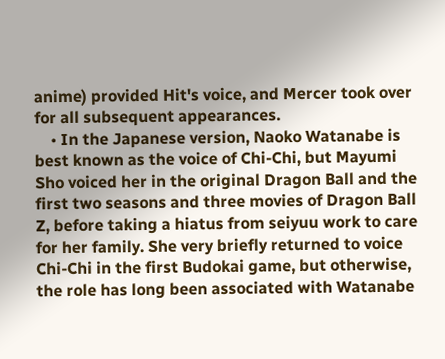anime) provided Hit's voice, and Mercer took over for all subsequent appearances.
    • In the Japanese version, Naoko Watanabe is best known as the voice of Chi-Chi, but Mayumi Sho voiced her in the original Dragon Ball and the first two seasons and three movies of Dragon Ball Z, before taking a hiatus from seiyuu work to care for her family. She very briefly returned to voice Chi-Chi in the first Budokai game, but otherwise, the role has long been associated with Watanabe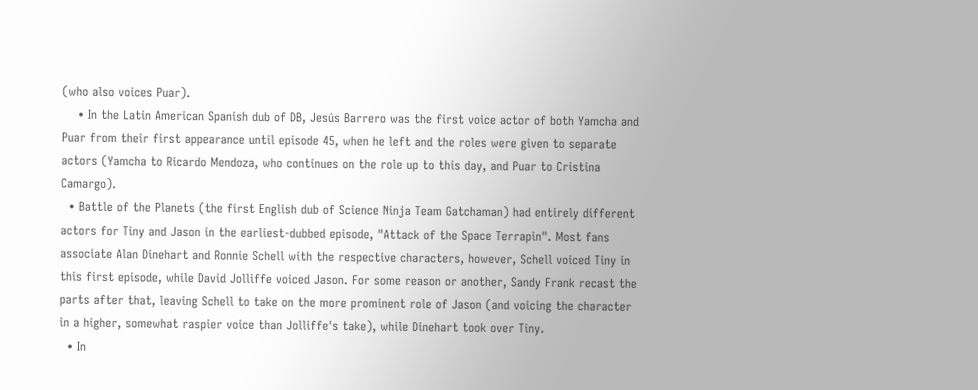(who also voices Puar).
    • In the Latin American Spanish dub of DB, Jesús Barrero was the first voice actor of both Yamcha and Puar from their first appearance until episode 45, when he left and the roles were given to separate actors (Yamcha to Ricardo Mendoza, who continues on the role up to this day, and Puar to Cristina Camargo).
  • Battle of the Planets (the first English dub of Science Ninja Team Gatchaman) had entirely different actors for Tiny and Jason in the earliest-dubbed episode, "Attack of the Space Terrapin". Most fans associate Alan Dinehart and Ronnie Schell with the respective characters, however, Schell voiced Tiny in this first episode, while David Jolliffe voiced Jason. For some reason or another, Sandy Frank recast the parts after that, leaving Schell to take on the more prominent role of Jason (and voicing the character in a higher, somewhat raspier voice than Jolliffe's take), while Dinehart took over Tiny.
  • In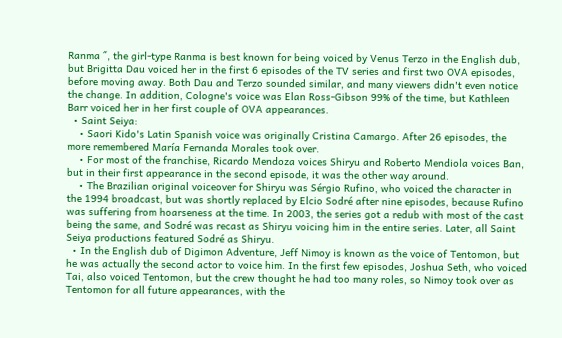Ranma ˝, the girl-type Ranma is best known for being voiced by Venus Terzo in the English dub, but Brigitta Dau voiced her in the first 6 episodes of the TV series and first two OVA episodes, before moving away. Both Dau and Terzo sounded similar, and many viewers didn't even notice the change. In addition, Cologne's voice was Elan Ross-Gibson 99% of the time, but Kathleen Barr voiced her in her first couple of OVA appearances.
  • Saint Seiya:
    • Saori Kido's Latin Spanish voice was originally Cristina Camargo. After 26 episodes, the more remembered María Fernanda Morales took over.
    • For most of the franchise, Ricardo Mendoza voices Shiryu and Roberto Mendiola voices Ban, but in their first appearance in the second episode, it was the other way around.
    • The Brazilian original voiceover for Shiryu was Sérgio Rufino, who voiced the character in the 1994 broadcast, but was shortly replaced by Elcio Sodré after nine episodes, because Rufino was suffering from hoarseness at the time. In 2003, the series got a redub with most of the cast being the same, and Sodré was recast as Shiryu voicing him in the entire series. Later, all Saint Seiya productions featured Sodré as Shiryu.
  • In the English dub of Digimon Adventure, Jeff Nimoy is known as the voice of Tentomon, but he was actually the second actor to voice him. In the first few episodes, Joshua Seth, who voiced Tai, also voiced Tentomon, but the crew thought he had too many roles, so Nimoy took over as Tentomon for all future appearances, with the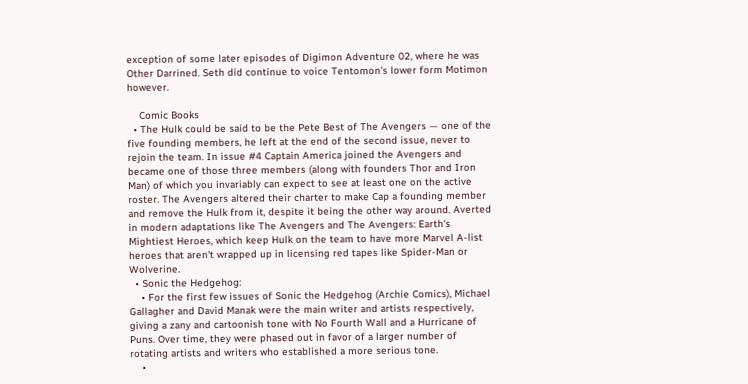exception of some later episodes of Digimon Adventure 02, where he was Other Darrined. Seth did continue to voice Tentomon's lower form Motimon however.

    Comic Books
  • The Hulk could be said to be the Pete Best of The Avengers — one of the five founding members, he left at the end of the second issue, never to rejoin the team. In issue #4 Captain America joined the Avengers and became one of those three members (along with founders Thor and Iron Man) of which you invariably can expect to see at least one on the active roster. The Avengers altered their charter to make Cap a founding member and remove the Hulk from it, despite it being the other way around. Averted in modern adaptations like The Avengers and The Avengers: Earth's Mightiest Heroes, which keep Hulk on the team to have more Marvel A-list heroes that aren't wrapped up in licensing red tapes like Spider-Man or Wolverine.
  • Sonic the Hedgehog:
    • For the first few issues of Sonic the Hedgehog (Archie Comics), Michael Gallagher and David Manak were the main writer and artists respectively, giving a zany and cartoonish tone with No Fourth Wall and a Hurricane of Puns. Over time, they were phased out in favor of a larger number of rotating artists and writers who established a more serious tone.
    •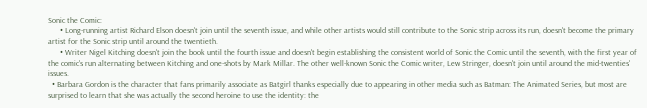Sonic the Comic:
      • Long-running artist Richard Elson doesn't join until the seventh issue, and while other artists would still contribute to the Sonic strip across its run, doesn't become the primary artist for the Sonic strip until around the twentieth.
      • Writer Nigel Kitching doesn't join the book until the fourth issue and doesn't begin establishing the consistent world of Sonic the Comic until the seventh, with the first year of the comic's run alternating between Kitching and one-shots by Mark Millar. The other well-known Sonic the Comic writer, Lew Stringer, doesn't join until around the mid-twenties' issues.
  • Barbara Gordon is the character that fans primarily associate as Batgirl thanks especially due to appearing in other media such as Batman: The Animated Series, but most are surprised to learn that she was actually the second heroine to use the identity: the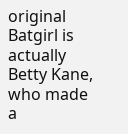original Batgirl is actually Betty Kane, who made a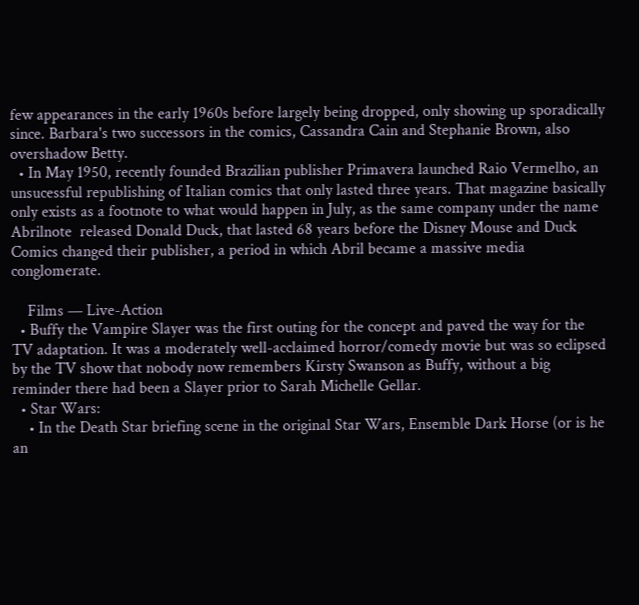few appearances in the early 1960s before largely being dropped, only showing up sporadically since. Barbara's two successors in the comics, Cassandra Cain and Stephanie Brown, also overshadow Betty.
  • In May 1950, recently founded Brazilian publisher Primavera launched Raio Vermelho, an unsucessful republishing of Italian comics that only lasted three years. That magazine basically only exists as a footnote to what would happen in July, as the same company under the name Abrilnote  released Donald Duck, that lasted 68 years before the Disney Mouse and Duck Comics changed their publisher, a period in which Abril became a massive media conglomerate.

    Films — Live-Action
  • Buffy the Vampire Slayer was the first outing for the concept and paved the way for the TV adaptation. It was a moderately well-acclaimed horror/comedy movie but was so eclipsed by the TV show that nobody now remembers Kirsty Swanson as Buffy, without a big reminder there had been a Slayer prior to Sarah Michelle Gellar.
  • Star Wars:
    • In the Death Star briefing scene in the original Star Wars, Ensemble Dark Horse (or is he an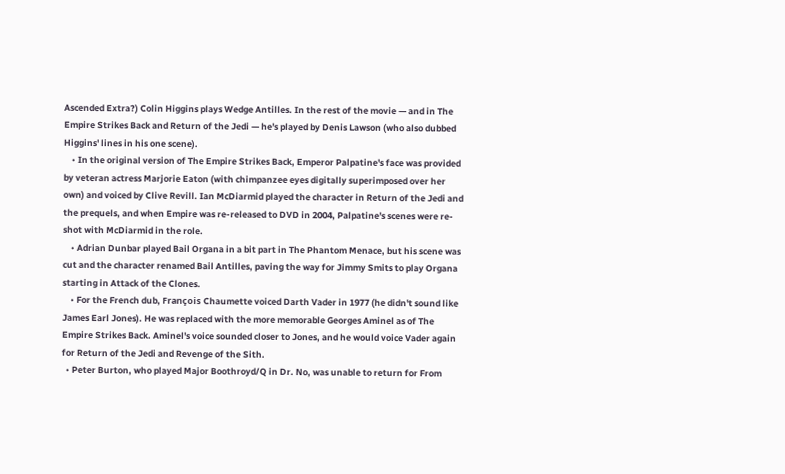Ascended Extra?) Colin Higgins plays Wedge Antilles. In the rest of the movie — and in The Empire Strikes Back and Return of the Jedi — he's played by Denis Lawson (who also dubbed Higgins' lines in his one scene).
    • In the original version of The Empire Strikes Back, Emperor Palpatine's face was provided by veteran actress Marjorie Eaton (with chimpanzee eyes digitally superimposed over her own) and voiced by Clive Revill. Ian McDiarmid played the character in Return of the Jedi and the prequels, and when Empire was re-released to DVD in 2004, Palpatine's scenes were re-shot with McDiarmid in the role.
    • Adrian Dunbar played Bail Organa in a bit part in The Phantom Menace, but his scene was cut and the character renamed Bail Antilles, paving the way for Jimmy Smits to play Organa starting in Attack of the Clones.
    • For the French dub, François Chaumette voiced Darth Vader in 1977 (he didn't sound like James Earl Jones). He was replaced with the more memorable Georges Aminel as of The Empire Strikes Back. Aminel's voice sounded closer to Jones, and he would voice Vader again for Return of the Jedi and Revenge of the Sith.
  • Peter Burton, who played Major Boothroyd/Q in Dr. No, was unable to return for From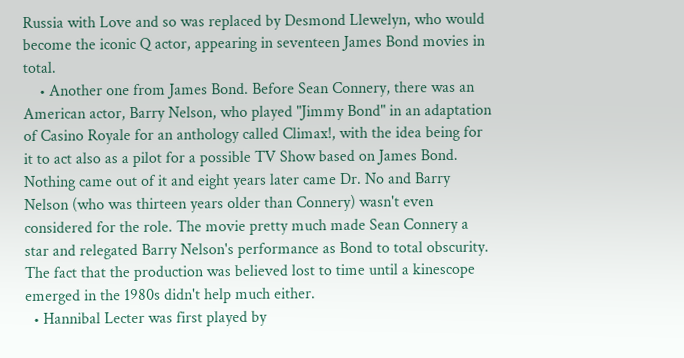Russia with Love and so was replaced by Desmond Llewelyn, who would become the iconic Q actor, appearing in seventeen James Bond movies in total.
    • Another one from James Bond. Before Sean Connery, there was an American actor, Barry Nelson, who played "Jimmy Bond" in an adaptation of Casino Royale for an anthology called Climax!, with the idea being for it to act also as a pilot for a possible TV Show based on James Bond. Nothing came out of it and eight years later came Dr. No and Barry Nelson (who was thirteen years older than Connery) wasn't even considered for the role. The movie pretty much made Sean Connery a star and relegated Barry Nelson's performance as Bond to total obscurity. The fact that the production was believed lost to time until a kinescope emerged in the 1980s didn't help much either.
  • Hannibal Lecter was first played by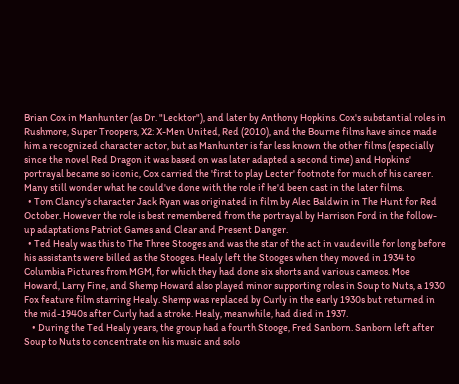Brian Cox in Manhunter (as Dr. "Lecktor"), and later by Anthony Hopkins. Cox's substantial roles in Rushmore, Super Troopers, X2: X-Men United, Red (2010), and the Bourne films have since made him a recognized character actor, but as Manhunter is far less known the other films (especially since the novel Red Dragon it was based on was later adapted a second time) and Hopkins' portrayal became so iconic, Cox carried the 'first to play Lecter' footnote for much of his career. Many still wonder what he could've done with the role if he'd been cast in the later films.
  • Tom Clancy's character Jack Ryan was originated in film by Alec Baldwin in The Hunt for Red October. However the role is best remembered from the portrayal by Harrison Ford in the follow-up adaptations Patriot Games and Clear and Present Danger.
  • Ted Healy was this to The Three Stooges and was the star of the act in vaudeville for long before his assistants were billed as the Stooges. Healy left the Stooges when they moved in 1934 to Columbia Pictures from MGM, for which they had done six shorts and various cameos. Moe Howard, Larry Fine, and Shemp Howard also played minor supporting roles in Soup to Nuts, a 1930 Fox feature film starring Healy. Shemp was replaced by Curly in the early 1930s but returned in the mid-1940s after Curly had a stroke. Healy, meanwhile, had died in 1937.
    • During the Ted Healy years, the group had a fourth Stooge, Fred Sanborn. Sanborn left after Soup to Nuts to concentrate on his music and solo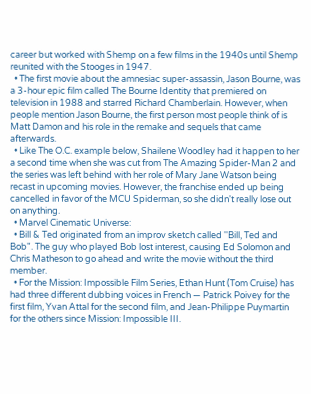career but worked with Shemp on a few films in the 1940s until Shemp reunited with the Stooges in 1947.
  • The first movie about the amnesiac super-assassin, Jason Bourne, was a 3-hour epic film called The Bourne Identity that premiered on television in 1988 and starred Richard Chamberlain. However, when people mention Jason Bourne, the first person most people think of is Matt Damon and his role in the remake and sequels that came afterwards.
  • Like The O.C. example below, Shailene Woodley had it happen to her a second time when she was cut from The Amazing Spider-Man 2 and the series was left behind with her role of Mary Jane Watson being recast in upcoming movies. However, the franchise ended up being cancelled in favor of the MCU Spiderman, so she didn't really lose out on anything.
  • Marvel Cinematic Universe:
  • Bill & Ted originated from an improv sketch called ''Bill, Ted and Bob". The guy who played Bob lost interest, causing Ed Solomon and Chris Matheson to go ahead and write the movie without the third member.
  • For the Mission: Impossible Film Series, Ethan Hunt (Tom Cruise) has had three different dubbing voices in French — Patrick Poivey for the first film, Yvan Attal for the second film, and Jean-Philippe Puymartin for the others since Mission: Impossible III.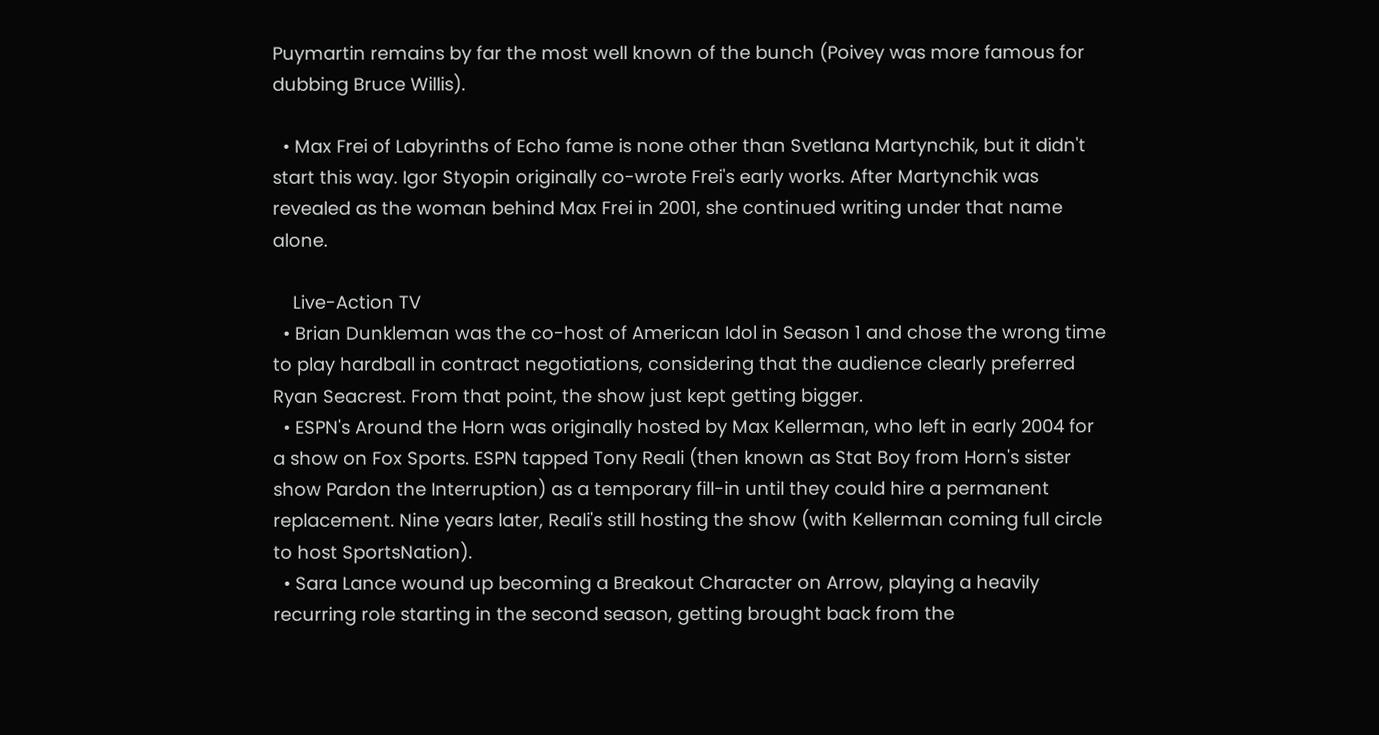Puymartin remains by far the most well known of the bunch (Poivey was more famous for dubbing Bruce Willis).

  • Max Frei of Labyrinths of Echo fame is none other than Svetlana Martynchik, but it didn't start this way. Igor Styopin originally co-wrote Frei's early works. After Martynchik was revealed as the woman behind Max Frei in 2001, she continued writing under that name alone.

    Live-Action TV
  • Brian Dunkleman was the co-host of American Idol in Season 1 and chose the wrong time to play hardball in contract negotiations, considering that the audience clearly preferred Ryan Seacrest. From that point, the show just kept getting bigger.
  • ESPN's Around the Horn was originally hosted by Max Kellerman, who left in early 2004 for a show on Fox Sports. ESPN tapped Tony Reali (then known as Stat Boy from Horn's sister show Pardon the Interruption) as a temporary fill-in until they could hire a permanent replacement. Nine years later, Reali's still hosting the show (with Kellerman coming full circle to host SportsNation).
  • Sara Lance wound up becoming a Breakout Character on Arrow, playing a heavily recurring role starting in the second season, getting brought back from the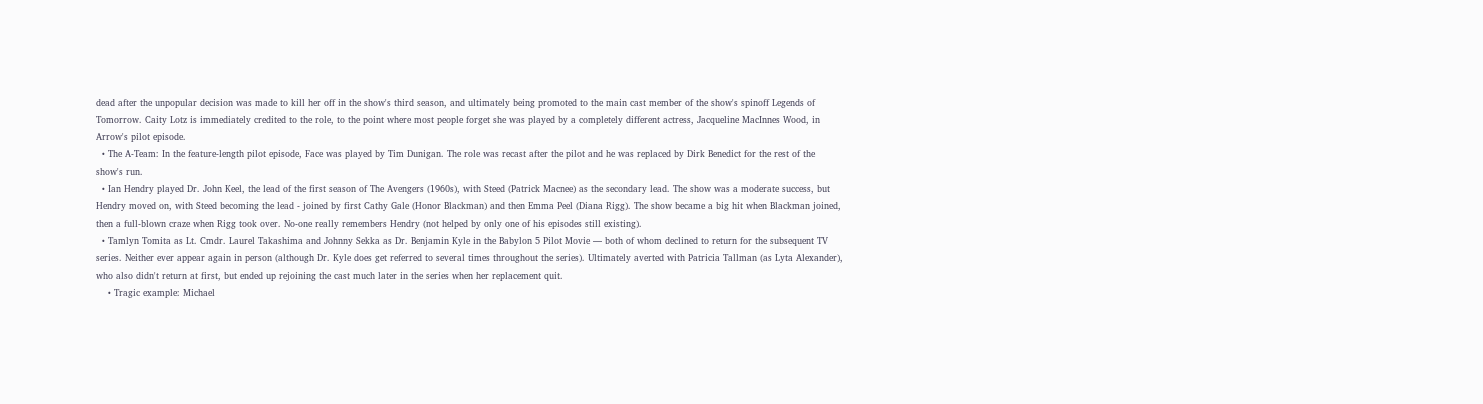dead after the unpopular decision was made to kill her off in the show's third season, and ultimately being promoted to the main cast member of the show's spinoff Legends of Tomorrow. Caity Lotz is immediately credited to the role, to the point where most people forget she was played by a completely different actress, Jacqueline MacInnes Wood, in Arrow's pilot episode.
  • The A-Team: In the feature-length pilot episode, Face was played by Tim Dunigan. The role was recast after the pilot and he was replaced by Dirk Benedict for the rest of the show's run.
  • Ian Hendry played Dr. John Keel, the lead of the first season of The Avengers (1960s), with Steed (Patrick Macnee) as the secondary lead. The show was a moderate success, but Hendry moved on, with Steed becoming the lead - joined by first Cathy Gale (Honor Blackman) and then Emma Peel (Diana Rigg). The show became a big hit when Blackman joined, then a full-blown craze when Rigg took over. No-one really remembers Hendry (not helped by only one of his episodes still existing).
  • Tamlyn Tomita as Lt. Cmdr. Laurel Takashima and Johnny Sekka as Dr. Benjamin Kyle in the Babylon 5 Pilot Movie — both of whom declined to return for the subsequent TV series. Neither ever appear again in person (although Dr. Kyle does get referred to several times throughout the series). Ultimately averted with Patricia Tallman (as Lyta Alexander), who also didn't return at first, but ended up rejoining the cast much later in the series when her replacement quit.
    • Tragic example: Michael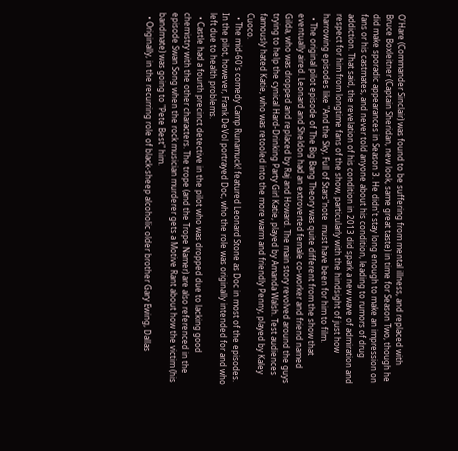O'Hare (Commander Sinclair) was found to be suffering from mental illness, and replaced with Bruce Boxleitner (Captain Sheridan, new look, same great taste) in time for Season Two, though he did make sporadic appearances in Season 3. He didn't stay long enough to make an impression on fans or his castmates, and never told anyone about his condition, leading to rumors of drug addiction. That said, the revelation of his condition in 2013 did spark a new wave of admiration and respect for him from longtime fans of the show, particularly with the hindsight of just how harrowing episodes like "And the Sky, Full of Stars"note  must have been for him to film.
  • The original pilot episode of The Big Bang Theory was quite different from the show that eventually aired. Leonard and Sheldon had an extroverted female co-worker and friend named Gilda, who was dropped and replaced by Raj and Howard. The main story revolved around the guys trying to help the cynical Hard-Drinking Party Girl Katie, played by Amanda Walsh. Test audiences famously hated Katie, who was retooled into the more warm and friendly Penny, played by Kaley Cuoco.
  • The mid-60's comedy Camp Runamuck! featured Leonard Stone as Doc in most of the episodes. In the pilot, however, Frank DeVol portrayed Doc, who the role was originally intended for and who left due to health problems.
  • Castle had a fourth precinct detective in the pilot who was dropped due to lacking good chemistry with the other characters. The trope (and the Trope Namer) are also referenced in the episode Swan Song when the rock musician murderer gets a Motive Rant about how the victim (his bandmate) was going to "Pete Best" him.
  • Originally, in the recurring role of black-sheep alcoholic older brother Gary Ewing, Dallas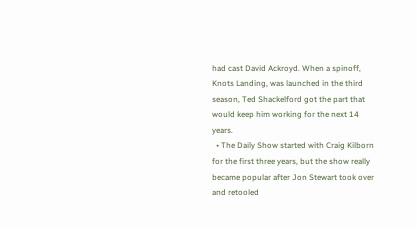had cast David Ackroyd. When a spinoff, Knots Landing, was launched in the third season, Ted Shackelford got the part that would keep him working for the next 14 years.
  • The Daily Show started with Craig Kilborn for the first three years, but the show really became popular after Jon Stewart took over and retooled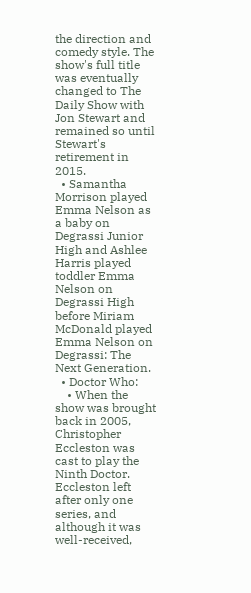the direction and comedy style. The show's full title was eventually changed to The Daily Show with Jon Stewart and remained so until Stewart's retirement in 2015.
  • Samantha Morrison played Emma Nelson as a baby on Degrassi Junior High and Ashlee Harris played toddler Emma Nelson on Degrassi High before Miriam McDonald played Emma Nelson on Degrassi: The Next Generation.
  • Doctor Who:
    • When the show was brought back in 2005, Christopher Eccleston was cast to play the Ninth Doctor. Eccleston left after only one series, and although it was well-received,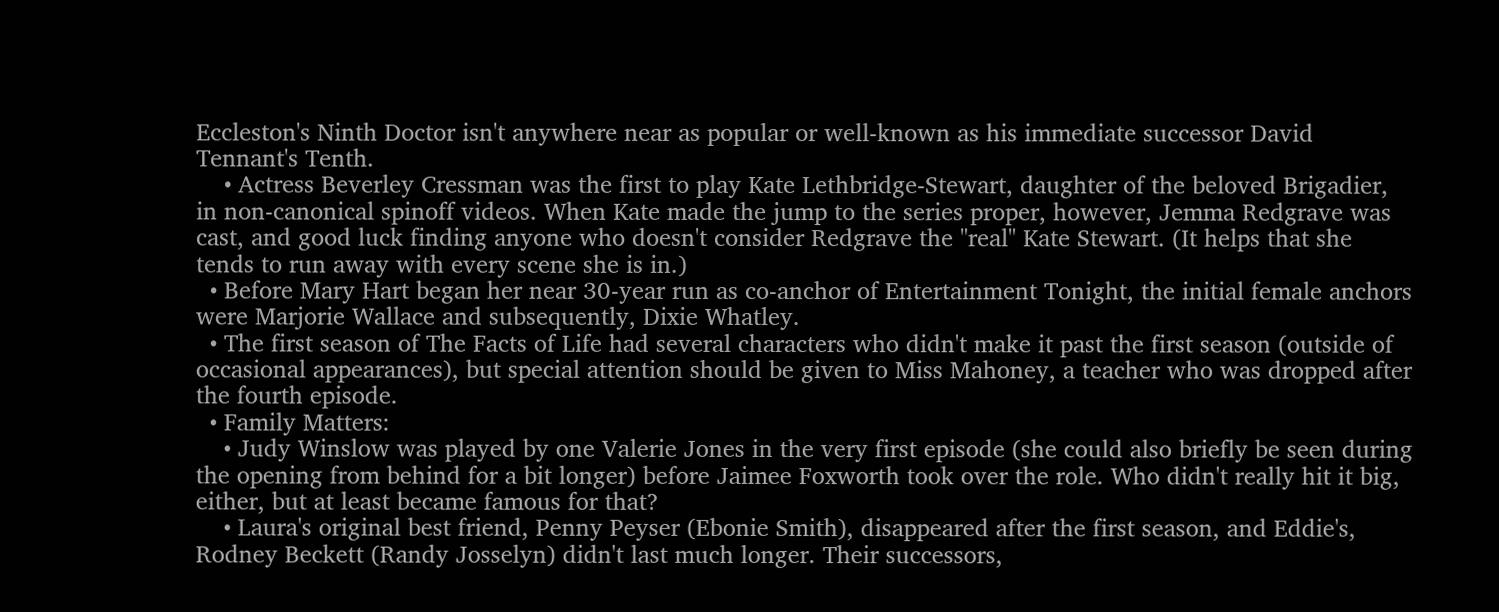Eccleston's Ninth Doctor isn't anywhere near as popular or well-known as his immediate successor David Tennant's Tenth.
    • Actress Beverley Cressman was the first to play Kate Lethbridge-Stewart, daughter of the beloved Brigadier, in non-canonical spinoff videos. When Kate made the jump to the series proper, however, Jemma Redgrave was cast, and good luck finding anyone who doesn't consider Redgrave the "real" Kate Stewart. (It helps that she tends to run away with every scene she is in.)
  • Before Mary Hart began her near 30-year run as co-anchor of Entertainment Tonight, the initial female anchors were Marjorie Wallace and subsequently, Dixie Whatley.
  • The first season of The Facts of Life had several characters who didn't make it past the first season (outside of occasional appearances), but special attention should be given to Miss Mahoney, a teacher who was dropped after the fourth episode.
  • Family Matters:
    • Judy Winslow was played by one Valerie Jones in the very first episode (she could also briefly be seen during the opening from behind for a bit longer) before Jaimee Foxworth took over the role. Who didn't really hit it big, either, but at least became famous for that?
    • Laura's original best friend, Penny Peyser (Ebonie Smith), disappeared after the first season, and Eddie's, Rodney Beckett (Randy Josselyn) didn't last much longer. Their successors,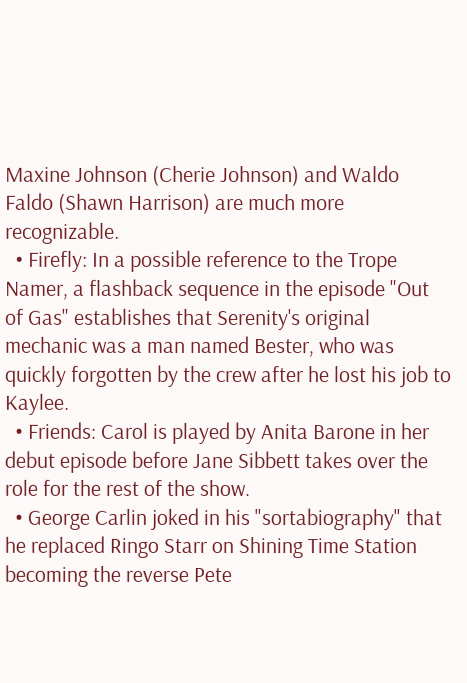Maxine Johnson (Cherie Johnson) and Waldo Faldo (Shawn Harrison) are much more recognizable.
  • Firefly: In a possible reference to the Trope Namer, a flashback sequence in the episode "Out of Gas" establishes that Serenity's original mechanic was a man named Bester, who was quickly forgotten by the crew after he lost his job to Kaylee.
  • Friends: Carol is played by Anita Barone in her debut episode before Jane Sibbett takes over the role for the rest of the show.
  • George Carlin joked in his "sortabiography" that he replaced Ringo Starr on Shining Time Station becoming the reverse Pete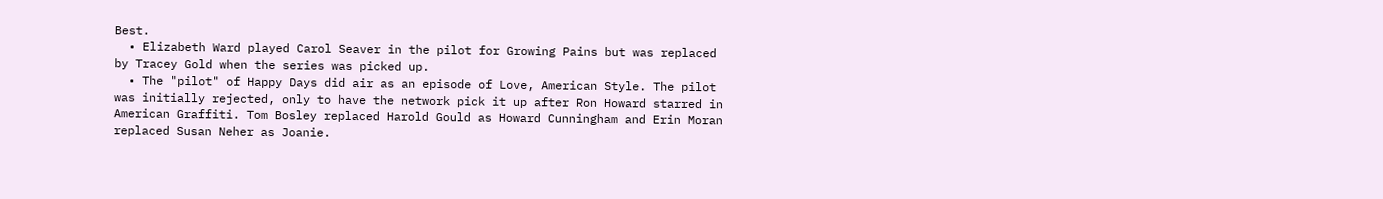Best.
  • Elizabeth Ward played Carol Seaver in the pilot for Growing Pains but was replaced by Tracey Gold when the series was picked up.
  • The "pilot" of Happy Days did air as an episode of Love, American Style. The pilot was initially rejected, only to have the network pick it up after Ron Howard starred in American Graffiti. Tom Bosley replaced Harold Gould as Howard Cunningham and Erin Moran replaced Susan Neher as Joanie.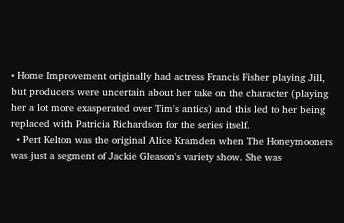• Home Improvement originally had actress Francis Fisher playing Jill, but producers were uncertain about her take on the character (playing her a lot more exasperated over Tim's antics) and this led to her being replaced with Patricia Richardson for the series itself.
  • Pert Kelton was the original Alice Kramden when The Honeymooners was just a segment of Jackie Gleason's variety show. She was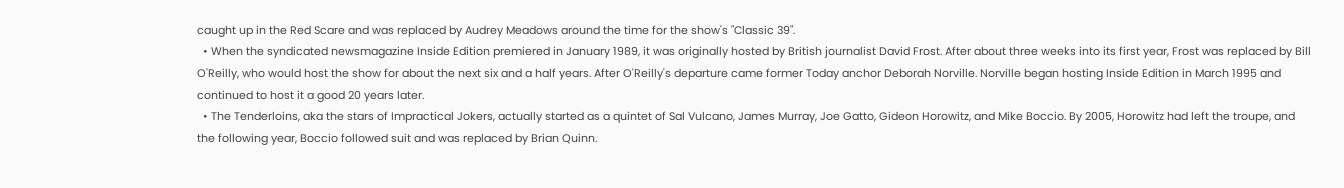caught up in the Red Scare and was replaced by Audrey Meadows around the time for the show's "Classic 39".
  • When the syndicated newsmagazine Inside Edition premiered in January 1989, it was originally hosted by British journalist David Frost. After about three weeks into its first year, Frost was replaced by Bill O'Reilly, who would host the show for about the next six and a half years. After O'Reilly's departure came former Today anchor Deborah Norville. Norville began hosting Inside Edition in March 1995 and continued to host it a good 20 years later.
  • The Tenderloins, aka the stars of Impractical Jokers, actually started as a quintet of Sal Vulcano, James Murray, Joe Gatto, Gideon Horowitz, and Mike Boccio. By 2005, Horowitz had left the troupe, and the following year, Boccio followed suit and was replaced by Brian Quinn.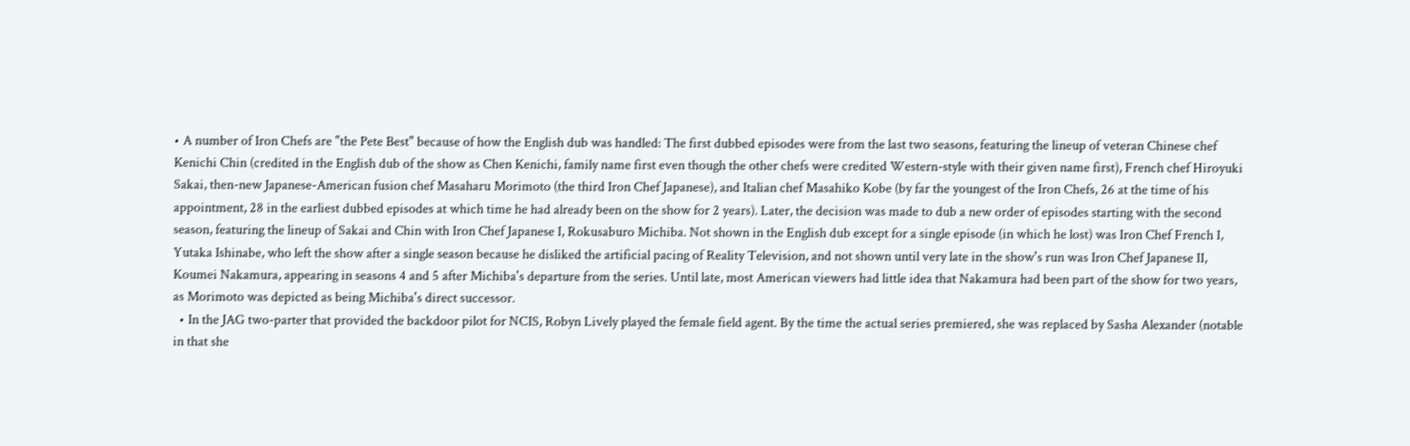• A number of Iron Chefs are "the Pete Best" because of how the English dub was handled: The first dubbed episodes were from the last two seasons, featuring the lineup of veteran Chinese chef Kenichi Chin (credited in the English dub of the show as Chen Kenichi, family name first even though the other chefs were credited Western-style with their given name first), French chef Hiroyuki Sakai, then-new Japanese-American fusion chef Masaharu Morimoto (the third Iron Chef Japanese), and Italian chef Masahiko Kobe (by far the youngest of the Iron Chefs, 26 at the time of his appointment, 28 in the earliest dubbed episodes at which time he had already been on the show for 2 years). Later, the decision was made to dub a new order of episodes starting with the second season, featuring the lineup of Sakai and Chin with Iron Chef Japanese I, Rokusaburo Michiba. Not shown in the English dub except for a single episode (in which he lost) was Iron Chef French I, Yutaka Ishinabe, who left the show after a single season because he disliked the artificial pacing of Reality Television, and not shown until very late in the show's run was Iron Chef Japanese II, Koumei Nakamura, appearing in seasons 4 and 5 after Michiba's departure from the series. Until late, most American viewers had little idea that Nakamura had been part of the show for two years, as Morimoto was depicted as being Michiba's direct successor.
  • In the JAG two-parter that provided the backdoor pilot for NCIS, Robyn Lively played the female field agent. By the time the actual series premiered, she was replaced by Sasha Alexander (notable in that she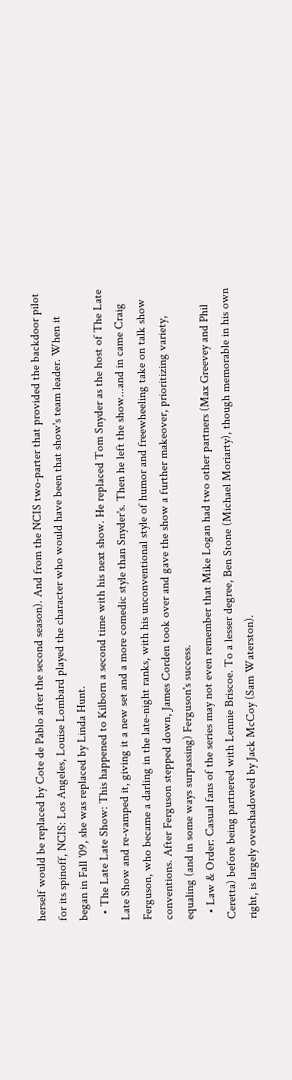herself would be replaced by Cote de Pablo after the second season). And from the NCIS two-parter that provided the backdoor pilot for its spinoff, NCIS: Los Angeles, Louise Lombard played the character who would have been that show's team leader. When it began in Fall '09, she was replaced by Linda Hunt.
  • The Late Late Show: This happened to Kilborn a second time with his next show. He replaced Tom Snyder as the host of The Late Late Show and re-vamped it, giving it a new set and a more comedic style than Snyder's. Then he left the show...and in came Craig Ferguson, who became a darling in the late-night ranks, with his unconventional style of humor and freewheeling take on talk show conventions. After Ferguson stepped down, James Corden took over and gave the show a further makeover, prioritizing variety, equaling (and in some ways surpassing) Ferguson's success.
  • Law & Order: Casual fans of the series may not even remember that Mike Logan had two other partners (Max Greevey and Phil Ceretta) before being partnered with Lennie Briscoe. To a lesser degree, Ben Stone (Michael Moriarty), though memorable in his own right, is largely overshadowed by Jack McCoy (Sam Waterston).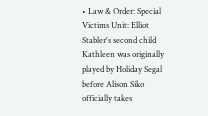• Law & Order: Special Victims Unit: Elliot Stabler's second child Kathleen was originally played by Holiday Segal before Alison Siko officially takes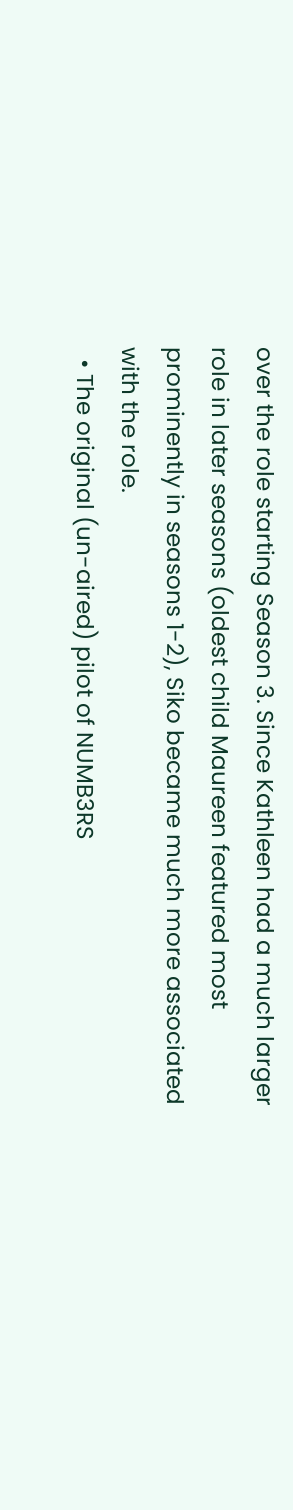over the role starting Season 3. Since Kathleen had a much larger role in later seasons (oldest child Maureen featured most prominently in seasons 1-2), Siko became much more associated with the role.
  • The original (un-aired) pilot of NUMB3RS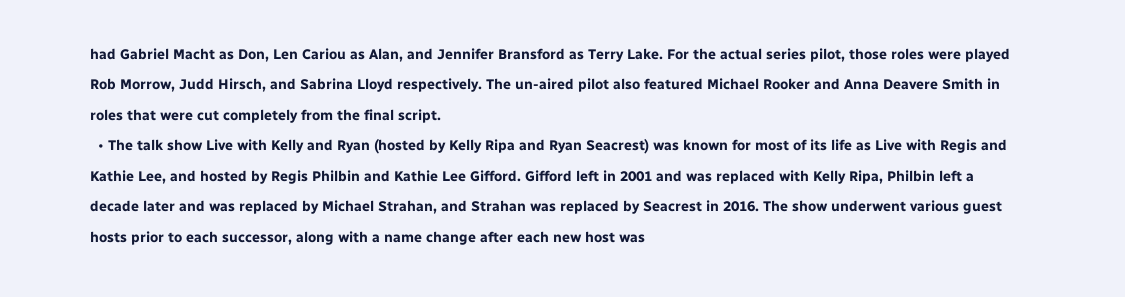had Gabriel Macht as Don, Len Cariou as Alan, and Jennifer Bransford as Terry Lake. For the actual series pilot, those roles were played Rob Morrow, Judd Hirsch, and Sabrina Lloyd respectively. The un-aired pilot also featured Michael Rooker and Anna Deavere Smith in roles that were cut completely from the final script.
  • The talk show Live with Kelly and Ryan (hosted by Kelly Ripa and Ryan Seacrest) was known for most of its life as Live with Regis and Kathie Lee, and hosted by Regis Philbin and Kathie Lee Gifford. Gifford left in 2001 and was replaced with Kelly Ripa, Philbin left a decade later and was replaced by Michael Strahan, and Strahan was replaced by Seacrest in 2016. The show underwent various guest hosts prior to each successor, along with a name change after each new host was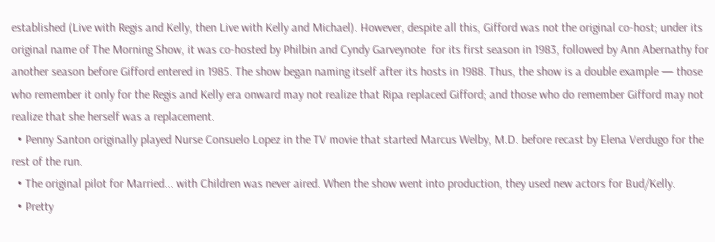established (Live with Regis and Kelly, then Live with Kelly and Michael). However, despite all this, Gifford was not the original co-host; under its original name of The Morning Show, it was co-hosted by Philbin and Cyndy Garveynote  for its first season in 1983, followed by Ann Abernathy for another season before Gifford entered in 1985. The show began naming itself after its hosts in 1988. Thus, the show is a double example — those who remember it only for the Regis and Kelly era onward may not realize that Ripa replaced Gifford; and those who do remember Gifford may not realize that she herself was a replacement.
  • Penny Santon originally played Nurse Consuelo Lopez in the TV movie that started Marcus Welby, M.D. before recast by Elena Verdugo for the rest of the run.
  • The original pilot for Married... with Children was never aired. When the show went into production, they used new actors for Bud/Kelly.
  • Pretty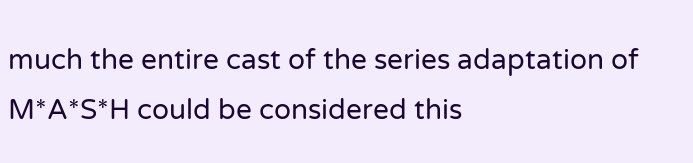much the entire cast of the series adaptation of M*A*S*H could be considered this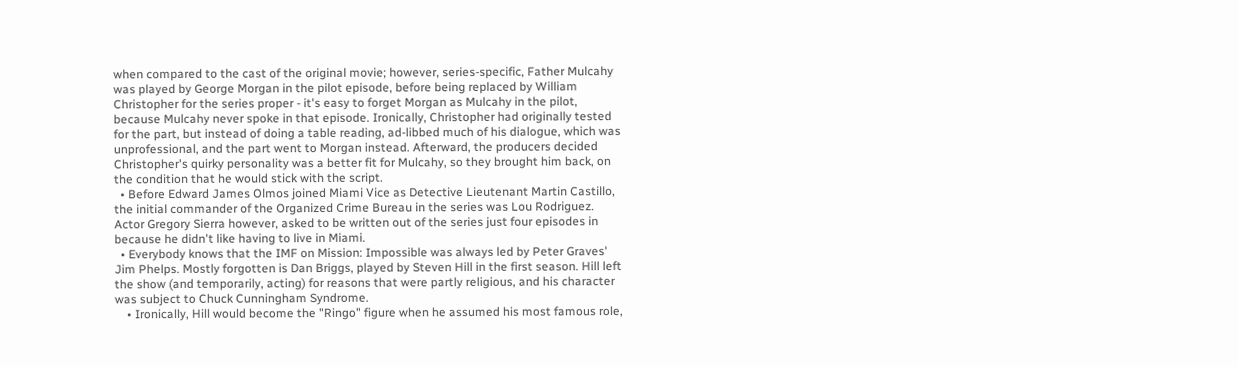when compared to the cast of the original movie; however, series-specific, Father Mulcahy was played by George Morgan in the pilot episode, before being replaced by William Christopher for the series proper - it's easy to forget Morgan as Mulcahy in the pilot, because Mulcahy never spoke in that episode. Ironically, Christopher had originally tested for the part, but instead of doing a table reading, ad-libbed much of his dialogue, which was unprofessional, and the part went to Morgan instead. Afterward, the producers decided Christopher's quirky personality was a better fit for Mulcahy, so they brought him back, on the condition that he would stick with the script.
  • Before Edward James Olmos joined Miami Vice as Detective Lieutenant Martin Castillo, the initial commander of the Organized Crime Bureau in the series was Lou Rodriguez. Actor Gregory Sierra however, asked to be written out of the series just four episodes in because he didn't like having to live in Miami.
  • Everybody knows that the IMF on Mission: Impossible was always led by Peter Graves' Jim Phelps. Mostly forgotten is Dan Briggs, played by Steven Hill in the first season. Hill left the show (and temporarily, acting) for reasons that were partly religious, and his character was subject to Chuck Cunningham Syndrome.
    • Ironically, Hill would become the "Ringo" figure when he assumed his most famous role,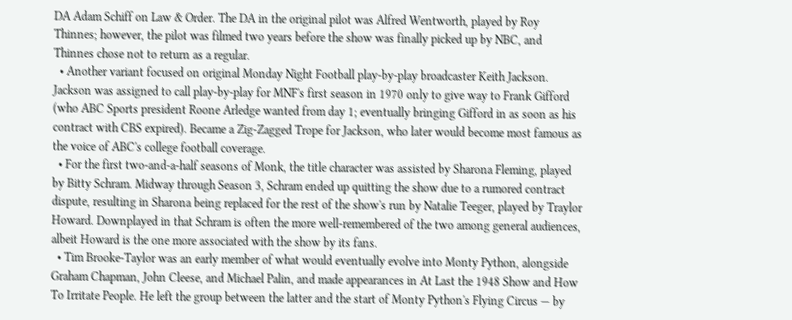DA Adam Schiff on Law & Order. The DA in the original pilot was Alfred Wentworth, played by Roy Thinnes; however, the pilot was filmed two years before the show was finally picked up by NBC, and Thinnes chose not to return as a regular.
  • Another variant focused on original Monday Night Football play-by-play broadcaster Keith Jackson. Jackson was assigned to call play-by-play for MNF's first season in 1970 only to give way to Frank Gifford (who ABC Sports president Roone Arledge wanted from day 1; eventually bringing Gifford in as soon as his contract with CBS expired). Became a Zig-Zagged Trope for Jackson, who later would become most famous as the voice of ABC's college football coverage.
  • For the first two-and-a-half seasons of Monk, the title character was assisted by Sharona Fleming, played by Bitty Schram. Midway through Season 3, Schram ended up quitting the show due to a rumored contract dispute, resulting in Sharona being replaced for the rest of the show's run by Natalie Teeger, played by Traylor Howard. Downplayed in that Schram is often the more well-remembered of the two among general audiences, albeit Howard is the one more associated with the show by its fans.
  • Tim Brooke-Taylor was an early member of what would eventually evolve into Monty Python, alongside Graham Chapman, John Cleese, and Michael Palin, and made appearances in At Last the 1948 Show and How To Irritate People. He left the group between the latter and the start of Monty Python's Flying Circus — by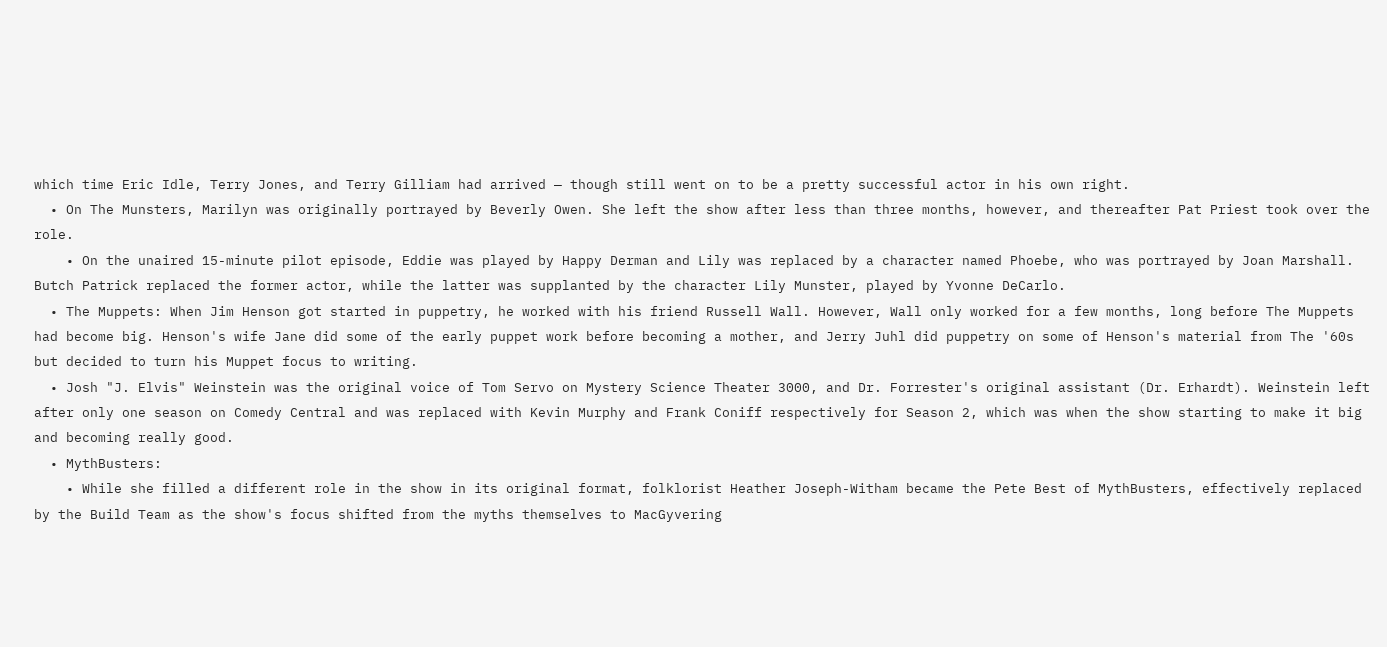which time Eric Idle, Terry Jones, and Terry Gilliam had arrived — though still went on to be a pretty successful actor in his own right.
  • On The Munsters, Marilyn was originally portrayed by Beverly Owen. She left the show after less than three months, however, and thereafter Pat Priest took over the role.
    • On the unaired 15-minute pilot episode, Eddie was played by Happy Derman and Lily was replaced by a character named Phoebe, who was portrayed by Joan Marshall. Butch Patrick replaced the former actor, while the latter was supplanted by the character Lily Munster, played by Yvonne DeCarlo.
  • The Muppets: When Jim Henson got started in puppetry, he worked with his friend Russell Wall. However, Wall only worked for a few months, long before The Muppets had become big. Henson's wife Jane did some of the early puppet work before becoming a mother, and Jerry Juhl did puppetry on some of Henson's material from The '60s but decided to turn his Muppet focus to writing.
  • Josh "J. Elvis" Weinstein was the original voice of Tom Servo on Mystery Science Theater 3000, and Dr. Forrester's original assistant (Dr. Erhardt). Weinstein left after only one season on Comedy Central and was replaced with Kevin Murphy and Frank Coniff respectively for Season 2, which was when the show starting to make it big and becoming really good.
  • MythBusters:
    • While she filled a different role in the show in its original format, folklorist Heather Joseph-Witham became the Pete Best of MythBusters, effectively replaced by the Build Team as the show's focus shifted from the myths themselves to MacGyvering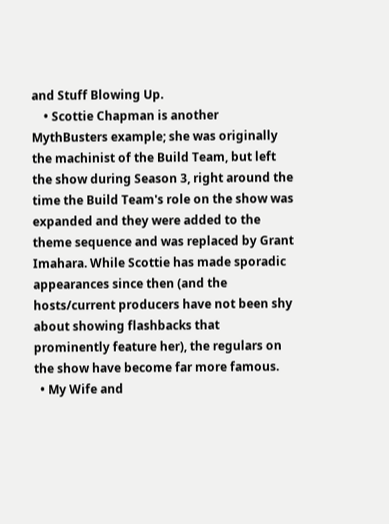and Stuff Blowing Up.
    • Scottie Chapman is another MythBusters example; she was originally the machinist of the Build Team, but left the show during Season 3, right around the time the Build Team's role on the show was expanded and they were added to the theme sequence and was replaced by Grant Imahara. While Scottie has made sporadic appearances since then (and the hosts/current producers have not been shy about showing flashbacks that prominently feature her), the regulars on the show have become far more famous.
  • My Wife and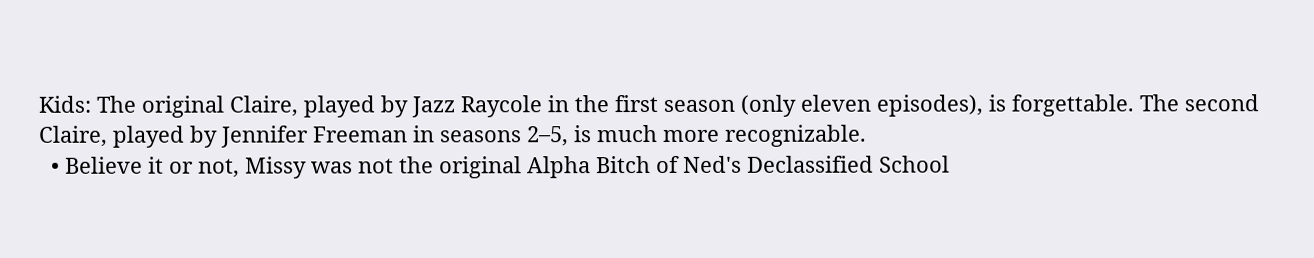Kids: The original Claire, played by Jazz Raycole in the first season (only eleven episodes), is forgettable. The second Claire, played by Jennifer Freeman in seasons 2–5, is much more recognizable.
  • Believe it or not, Missy was not the original Alpha Bitch of Ned's Declassified School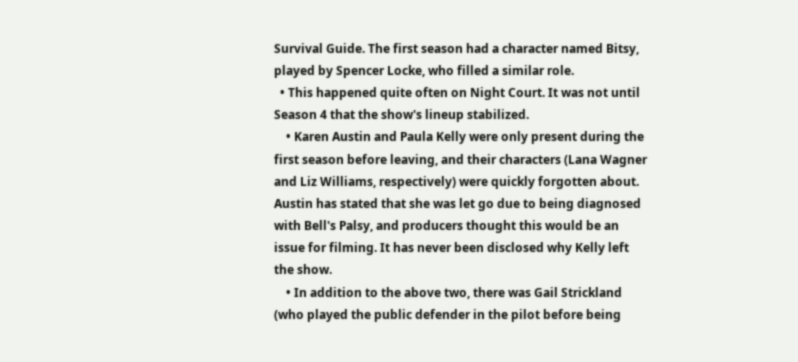Survival Guide. The first season had a character named Bitsy, played by Spencer Locke, who filled a similar role.
  • This happened quite often on Night Court. It was not until Season 4 that the show's lineup stabilized.
    • Karen Austin and Paula Kelly were only present during the first season before leaving, and their characters (Lana Wagner and Liz Williams, respectively) were quickly forgotten about. Austin has stated that she was let go due to being diagnosed with Bell's Palsy, and producers thought this would be an issue for filming. It has never been disclosed why Kelly left the show.
    • In addition to the above two, there was Gail Strickland (who played the public defender in the pilot before being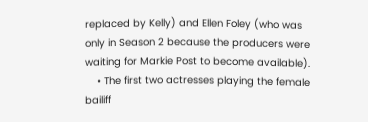replaced by Kelly) and Ellen Foley (who was only in Season 2 because the producers were waiting for Markie Post to become available).
    • The first two actresses playing the female bailiff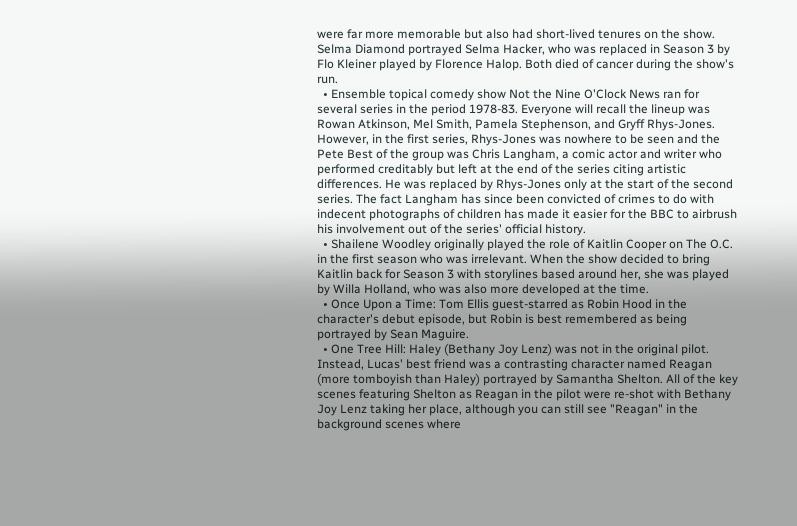were far more memorable but also had short-lived tenures on the show. Selma Diamond portrayed Selma Hacker, who was replaced in Season 3 by Flo Kleiner played by Florence Halop. Both died of cancer during the show's run.
  • Ensemble topical comedy show Not the Nine O'Clock News ran for several series in the period 1978-83. Everyone will recall the lineup was Rowan Atkinson, Mel Smith, Pamela Stephenson, and Gryff Rhys-Jones. However, in the first series, Rhys-Jones was nowhere to be seen and the Pete Best of the group was Chris Langham, a comic actor and writer who performed creditably but left at the end of the series citing artistic differences. He was replaced by Rhys-Jones only at the start of the second series. The fact Langham has since been convicted of crimes to do with indecent photographs of children has made it easier for the BBC to airbrush his involvement out of the series' official history.
  • Shailene Woodley originally played the role of Kaitlin Cooper on The O.C. in the first season who was irrelevant. When the show decided to bring Kaitlin back for Season 3 with storylines based around her, she was played by Willa Holland, who was also more developed at the time.
  • Once Upon a Time: Tom Ellis guest-starred as Robin Hood in the character's debut episode, but Robin is best remembered as being portrayed by Sean Maguire.
  • One Tree Hill: Haley (Bethany Joy Lenz) was not in the original pilot. Instead, Lucas' best friend was a contrasting character named Reagan (more tomboyish than Haley) portrayed by Samantha Shelton. All of the key scenes featuring Shelton as Reagan in the pilot were re-shot with Bethany Joy Lenz taking her place, although you can still see "Reagan" in the background scenes where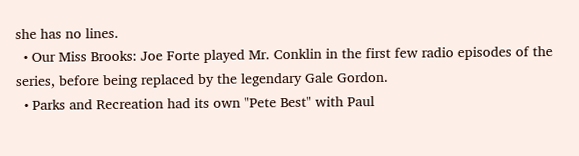she has no lines.
  • Our Miss Brooks: Joe Forte played Mr. Conklin in the first few radio episodes of the series, before being replaced by the legendary Gale Gordon.
  • Parks and Recreation had its own "Pete Best" with Paul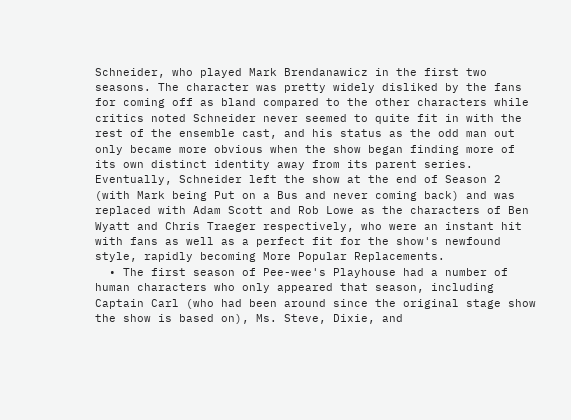Schneider, who played Mark Brendanawicz in the first two seasons. The character was pretty widely disliked by the fans for coming off as bland compared to the other characters while critics noted Schneider never seemed to quite fit in with the rest of the ensemble cast, and his status as the odd man out only became more obvious when the show began finding more of its own distinct identity away from its parent series. Eventually, Schneider left the show at the end of Season 2 (with Mark being Put on a Bus and never coming back) and was replaced with Adam Scott and Rob Lowe as the characters of Ben Wyatt and Chris Traeger respectively, who were an instant hit with fans as well as a perfect fit for the show's newfound style, rapidly becoming More Popular Replacements.
  • The first season of Pee-wee's Playhouse had a number of human characters who only appeared that season, including Captain Carl (who had been around since the original stage show the show is based on), Ms. Steve, Dixie, and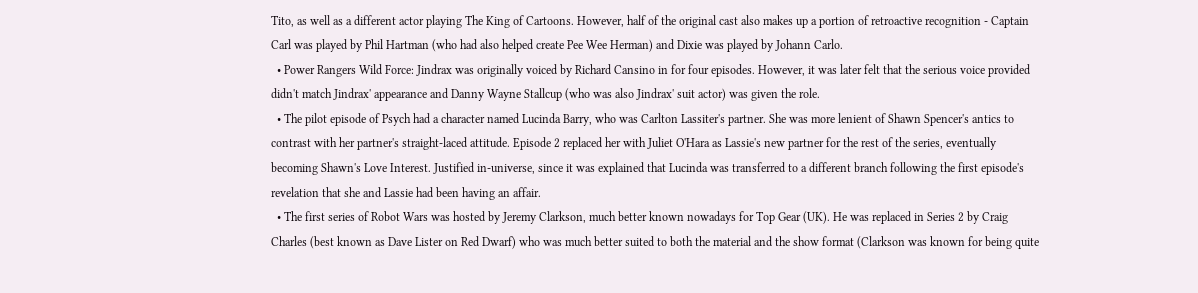Tito, as well as a different actor playing The King of Cartoons. However, half of the original cast also makes up a portion of retroactive recognition - Captain Carl was played by Phil Hartman (who had also helped create Pee Wee Herman) and Dixie was played by Johann Carlo.
  • Power Rangers Wild Force: Jindrax was originally voiced by Richard Cansino in for four episodes. However, it was later felt that the serious voice provided didn't match Jindrax' appearance and Danny Wayne Stallcup (who was also Jindrax' suit actor) was given the role.
  • The pilot episode of Psych had a character named Lucinda Barry, who was Carlton Lassiter's partner. She was more lenient of Shawn Spencer's antics to contrast with her partner's straight-laced attitude. Episode 2 replaced her with Juliet O'Hara as Lassie's new partner for the rest of the series, eventually becoming Shawn's Love Interest. Justified in-universe, since it was explained that Lucinda was transferred to a different branch following the first episode's revelation that she and Lassie had been having an affair.
  • The first series of Robot Wars was hosted by Jeremy Clarkson, much better known nowadays for Top Gear (UK). He was replaced in Series 2 by Craig Charles (best known as Dave Lister on Red Dwarf) who was much better suited to both the material and the show format (Clarkson was known for being quite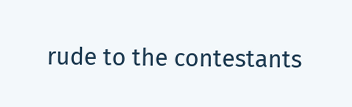rude to the contestants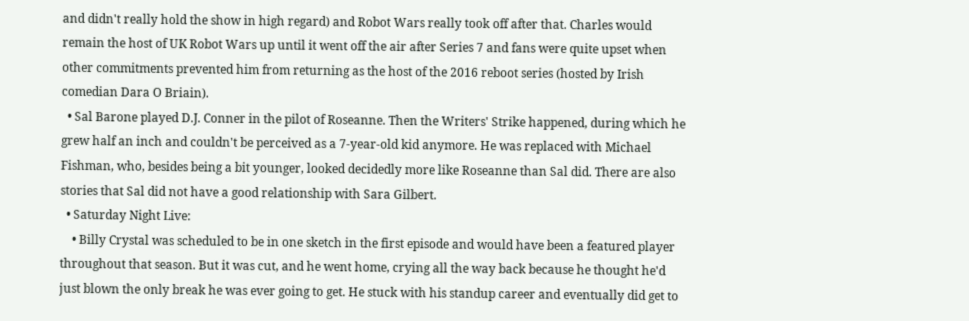and didn't really hold the show in high regard) and Robot Wars really took off after that. Charles would remain the host of UK Robot Wars up until it went off the air after Series 7 and fans were quite upset when other commitments prevented him from returning as the host of the 2016 reboot series (hosted by Irish comedian Dara O Briain).
  • Sal Barone played D.J. Conner in the pilot of Roseanne. Then the Writers' Strike happened, during which he grew half an inch and couldn't be perceived as a 7-year-old kid anymore. He was replaced with Michael Fishman, who, besides being a bit younger, looked decidedly more like Roseanne than Sal did. There are also stories that Sal did not have a good relationship with Sara Gilbert.
  • Saturday Night Live:
    • Billy Crystal was scheduled to be in one sketch in the first episode and would have been a featured player throughout that season. But it was cut, and he went home, crying all the way back because he thought he'd just blown the only break he was ever going to get. He stuck with his standup career and eventually did get to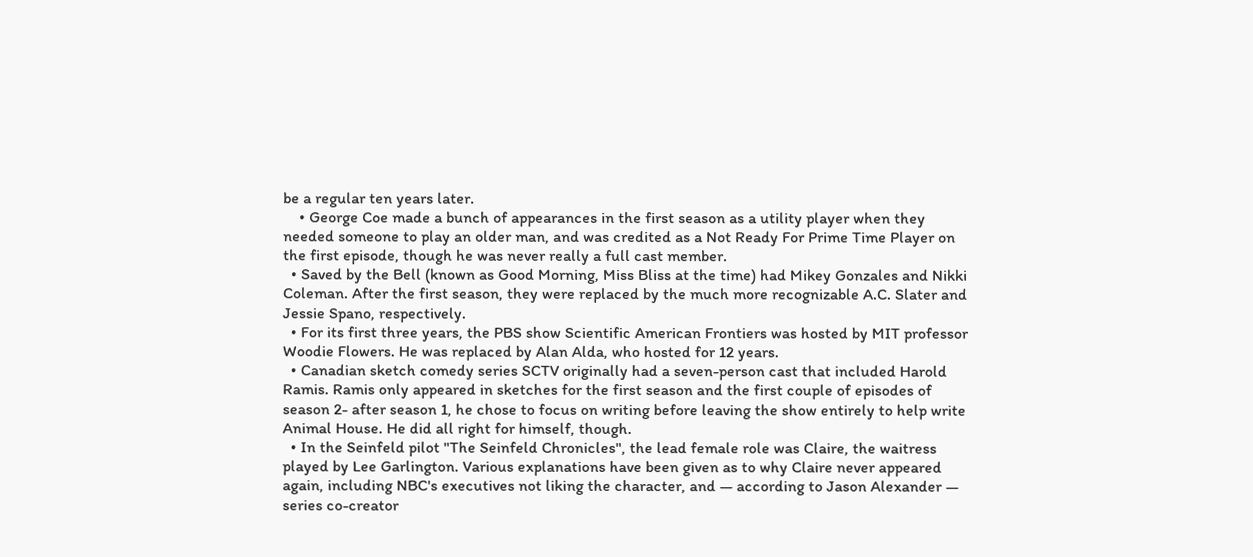be a regular ten years later.
    • George Coe made a bunch of appearances in the first season as a utility player when they needed someone to play an older man, and was credited as a Not Ready For Prime Time Player on the first episode, though he was never really a full cast member.
  • Saved by the Bell (known as Good Morning, Miss Bliss at the time) had Mikey Gonzales and Nikki Coleman. After the first season, they were replaced by the much more recognizable A.C. Slater and Jessie Spano, respectively.
  • For its first three years, the PBS show Scientific American Frontiers was hosted by MIT professor Woodie Flowers. He was replaced by Alan Alda, who hosted for 12 years.
  • Canadian sketch comedy series SCTV originally had a seven-person cast that included Harold Ramis. Ramis only appeared in sketches for the first season and the first couple of episodes of season 2- after season 1, he chose to focus on writing before leaving the show entirely to help write Animal House. He did all right for himself, though.
  • In the Seinfeld pilot "The Seinfeld Chronicles", the lead female role was Claire, the waitress played by Lee Garlington. Various explanations have been given as to why Claire never appeared again, including NBC's executives not liking the character, and — according to Jason Alexander — series co-creator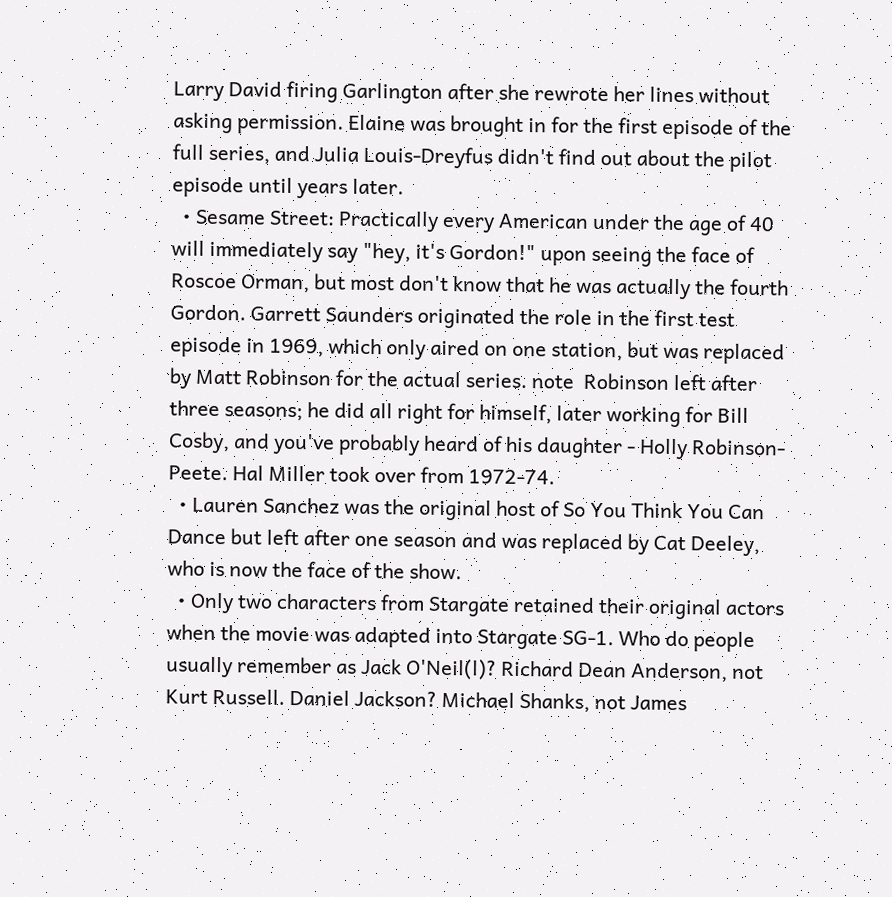Larry David firing Garlington after she rewrote her lines without asking permission. Elaine was brought in for the first episode of the full series, and Julia Louis-Dreyfus didn't find out about the pilot episode until years later.
  • Sesame Street: Practically every American under the age of 40 will immediately say "hey, it's Gordon!" upon seeing the face of Roscoe Orman, but most don't know that he was actually the fourth Gordon. Garrett Saunders originated the role in the first test episode in 1969, which only aired on one station, but was replaced by Matt Robinson for the actual series. note  Robinson left after three seasons; he did all right for himself, later working for Bill Cosby, and you've probably heard of his daughter - Holly Robinson-Peete. Hal Miller took over from 1972-74.
  • Lauren Sanchez was the original host of So You Think You Can Dance but left after one season and was replaced by Cat Deeley, who is now the face of the show.
  • Only two characters from Stargate retained their original actors when the movie was adapted into Stargate SG-1. Who do people usually remember as Jack O'Neil(l)? Richard Dean Anderson, not Kurt Russell. Daniel Jackson? Michael Shanks, not James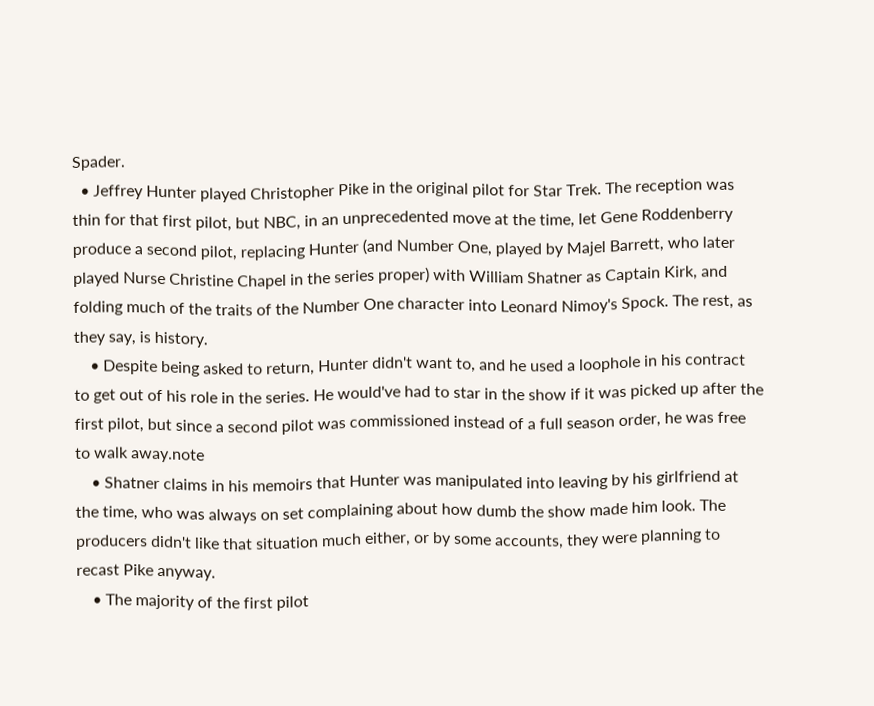Spader.
  • Jeffrey Hunter played Christopher Pike in the original pilot for Star Trek. The reception was thin for that first pilot, but NBC, in an unprecedented move at the time, let Gene Roddenberry produce a second pilot, replacing Hunter (and Number One, played by Majel Barrett, who later played Nurse Christine Chapel in the series proper) with William Shatner as Captain Kirk, and folding much of the traits of the Number One character into Leonard Nimoy's Spock. The rest, as they say, is history.
    • Despite being asked to return, Hunter didn't want to, and he used a loophole in his contract to get out of his role in the series. He would've had to star in the show if it was picked up after the first pilot, but since a second pilot was commissioned instead of a full season order, he was free to walk away.note
    • Shatner claims in his memoirs that Hunter was manipulated into leaving by his girlfriend at the time, who was always on set complaining about how dumb the show made him look. The producers didn't like that situation much either, or by some accounts, they were planning to recast Pike anyway.
    • The majority of the first pilot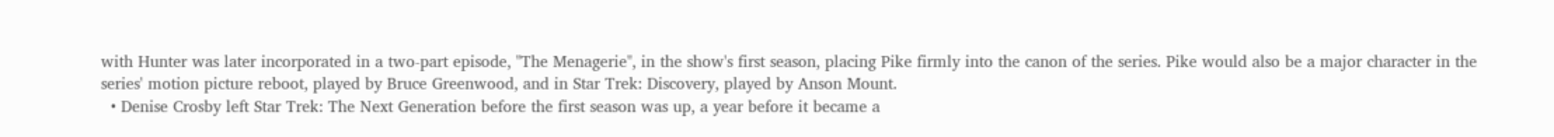with Hunter was later incorporated in a two-part episode, "The Menagerie", in the show's first season, placing Pike firmly into the canon of the series. Pike would also be a major character in the series' motion picture reboot, played by Bruce Greenwood, and in Star Trek: Discovery, played by Anson Mount.
  • Denise Crosby left Star Trek: The Next Generation before the first season was up, a year before it became a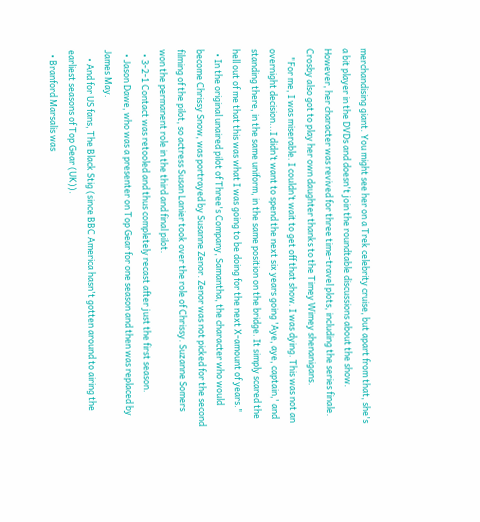merchandising giant. You might see her on a Trek celebrity cruise, but apart from that, she's a bit player in the DVDs and doesn't join the roundtable discussions about the show. However, her character was revived for three time-travel plots, including the series finale. Crosby also got to play her own daughter thanks to the Timey Wimey shenanigans.
    "For me, I was miserable. I couldn’t wait to get off that show. I was dying. This was not an overnight decision...I didn’t want to spend the next six years going 'Aye, aye, captain,' and standing there, in the same uniform, in the same position on the bridge. It simply scared the hell out of me that this was what I was going to be doing for the next X-amount of years."
  • In the original unaired pilot of Three's Company, Samantha, the character who would become Chrissy Snow, was portrayed by Susanne Zenor. Zenor was not picked for the second filming of the pilot, so actress Susan Lanier took over the role of Chrissy. Suzanne Somers won the permanent role in the third and final pilot.
  • 3-2-1 Contact was retooled and thus completely recast after just the first season.
  • Jason Dawe, who was a presenter on Top Gear for one season and then was replaced by James May.
    • And for US fans, The Black Stig (since BBC America hasn't gotten around to airing the earliest seasons of Top Gear (UK)).
  • Branford Marsalis was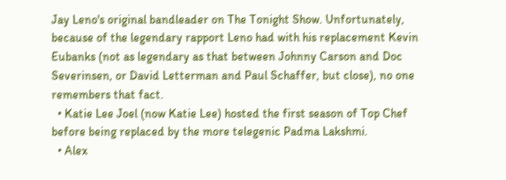Jay Leno's original bandleader on The Tonight Show. Unfortunately, because of the legendary rapport Leno had with his replacement Kevin Eubanks (not as legendary as that between Johnny Carson and Doc Severinsen, or David Letterman and Paul Schaffer, but close), no one remembers that fact.
  • Katie Lee Joel (now Katie Lee) hosted the first season of Top Chef before being replaced by the more telegenic Padma Lakshmi.
  • Alex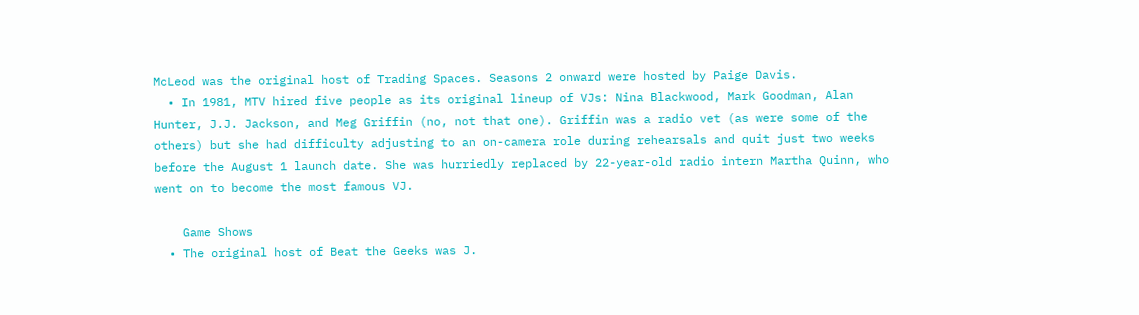McLeod was the original host of Trading Spaces. Seasons 2 onward were hosted by Paige Davis.
  • In 1981, MTV hired five people as its original lineup of VJs: Nina Blackwood, Mark Goodman, Alan Hunter, J.J. Jackson, and Meg Griffin (no, not that one). Griffin was a radio vet (as were some of the others) but she had difficulty adjusting to an on-camera role during rehearsals and quit just two weeks before the August 1 launch date. She was hurriedly replaced by 22-year-old radio intern Martha Quinn, who went on to become the most famous VJ.

    Game Shows
  • The original host of Beat the Geeks was J.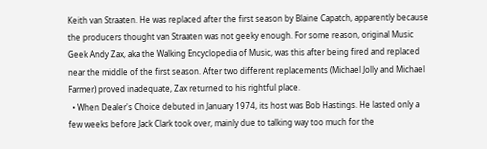Keith van Straaten. He was replaced after the first season by Blaine Capatch, apparently because the producers thought van Straaten was not geeky enough. For some reason, original Music Geek Andy Zax, aka the Walking Encyclopedia of Music, was this after being fired and replaced near the middle of the first season. After two different replacements (Michael Jolly and Michael Farmer) proved inadequate, Zax returned to his rightful place.
  • When Dealer's Choice debuted in January 1974, its host was Bob Hastings. He lasted only a few weeks before Jack Clark took over, mainly due to talking way too much for the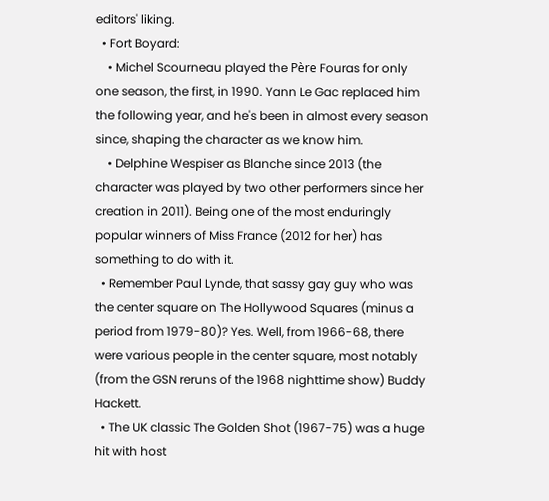editors' liking.
  • Fort Boyard:
    • Michel Scourneau played the Père Fouras for only one season, the first, in 1990. Yann Le Gac replaced him the following year, and he's been in almost every season since, shaping the character as we know him.
    • Delphine Wespiser as Blanche since 2013 (the character was played by two other performers since her creation in 2011). Being one of the most enduringly popular winners of Miss France (2012 for her) has something to do with it.
  • Remember Paul Lynde, that sassy gay guy who was the center square on The Hollywood Squares (minus a period from 1979-80)? Yes. Well, from 1966-68, there were various people in the center square, most notably (from the GSN reruns of the 1968 nighttime show) Buddy Hackett.
  • The UK classic The Golden Shot (1967-75) was a huge hit with host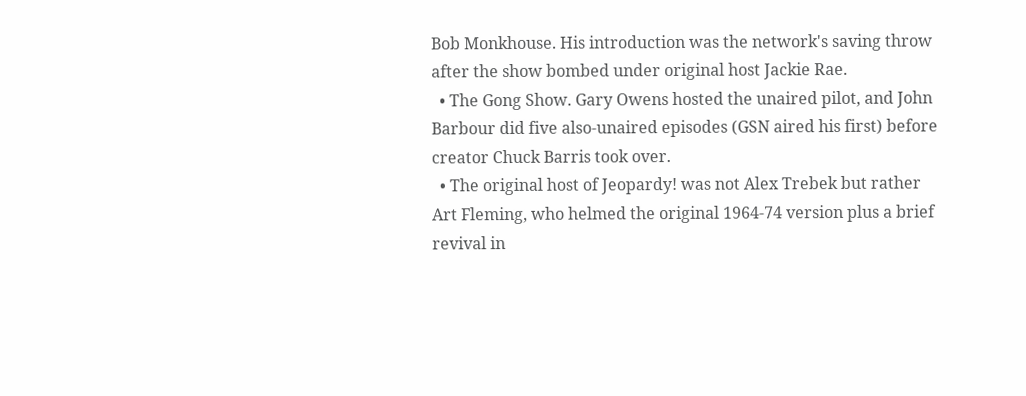Bob Monkhouse. His introduction was the network's saving throw after the show bombed under original host Jackie Rae.
  • The Gong Show. Gary Owens hosted the unaired pilot, and John Barbour did five also-unaired episodes (GSN aired his first) before creator Chuck Barris took over.
  • The original host of Jeopardy! was not Alex Trebek but rather Art Fleming, who helmed the original 1964-74 version plus a brief revival in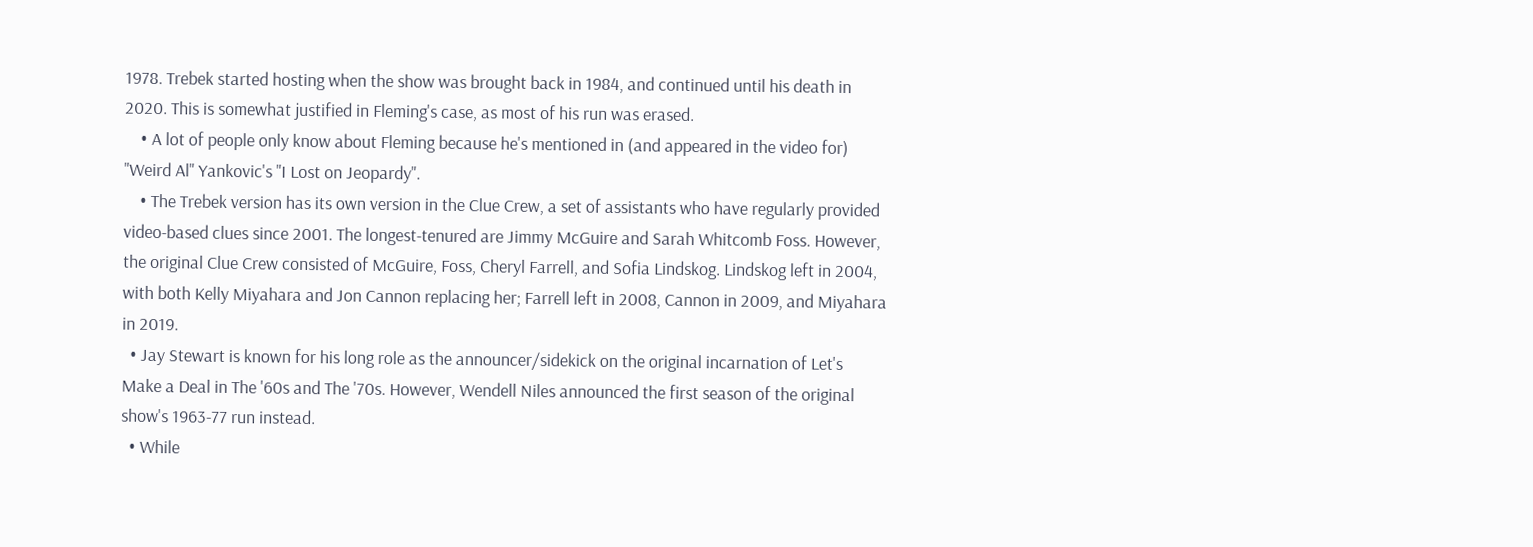1978. Trebek started hosting when the show was brought back in 1984, and continued until his death in 2020. This is somewhat justified in Fleming's case, as most of his run was erased.
    • A lot of people only know about Fleming because he's mentioned in (and appeared in the video for) "Weird Al" Yankovic's "I Lost on Jeopardy".
    • The Trebek version has its own version in the Clue Crew, a set of assistants who have regularly provided video-based clues since 2001. The longest-tenured are Jimmy McGuire and Sarah Whitcomb Foss. However, the original Clue Crew consisted of McGuire, Foss, Cheryl Farrell, and Sofia Lindskog. Lindskog left in 2004, with both Kelly Miyahara and Jon Cannon replacing her; Farrell left in 2008, Cannon in 2009, and Miyahara in 2019.
  • Jay Stewart is known for his long role as the announcer/sidekick on the original incarnation of Let's Make a Deal in The '60s and The '70s. However, Wendell Niles announced the first season of the original show's 1963-77 run instead.
  • While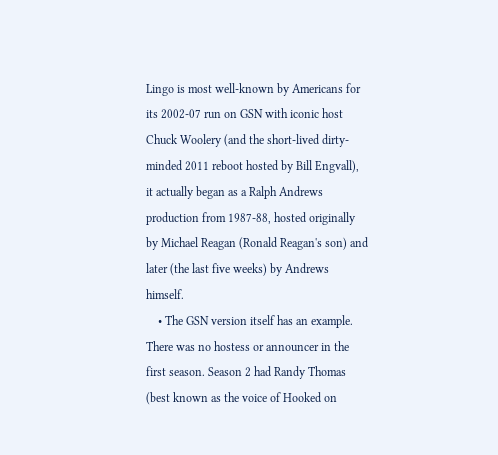Lingo is most well-known by Americans for its 2002-07 run on GSN with iconic host Chuck Woolery (and the short-lived dirty-minded 2011 reboot hosted by Bill Engvall), it actually began as a Ralph Andrews production from 1987-88, hosted originally by Michael Reagan (Ronald Reagan's son) and later (the last five weeks) by Andrews himself.
    • The GSN version itself has an example. There was no hostess or announcer in the first season. Season 2 had Randy Thomas (best known as the voice of Hooked on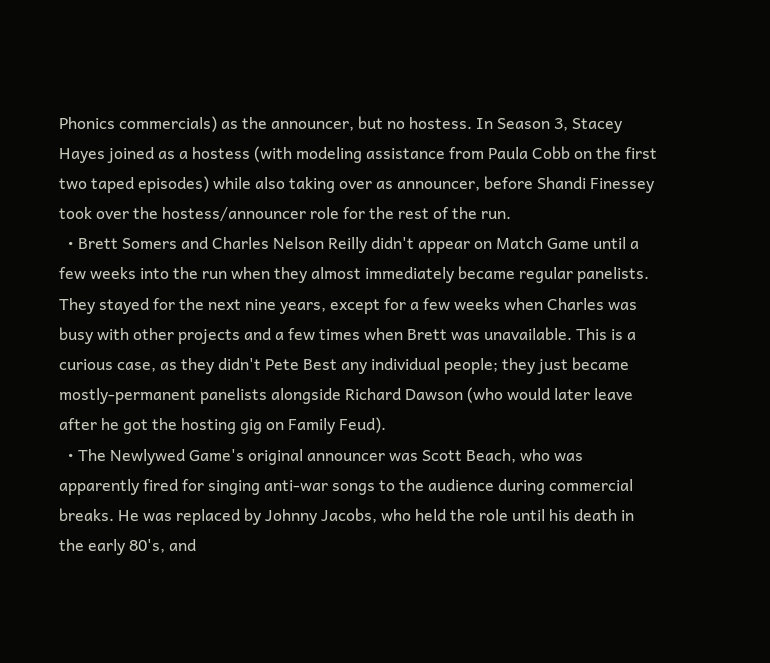Phonics commercials) as the announcer, but no hostess. In Season 3, Stacey Hayes joined as a hostess (with modeling assistance from Paula Cobb on the first two taped episodes) while also taking over as announcer, before Shandi Finessey took over the hostess/announcer role for the rest of the run.
  • Brett Somers and Charles Nelson Reilly didn't appear on Match Game until a few weeks into the run when they almost immediately became regular panelists. They stayed for the next nine years, except for a few weeks when Charles was busy with other projects and a few times when Brett was unavailable. This is a curious case, as they didn't Pete Best any individual people; they just became mostly-permanent panelists alongside Richard Dawson (who would later leave after he got the hosting gig on Family Feud).
  • The Newlywed Game's original announcer was Scott Beach, who was apparently fired for singing anti-war songs to the audience during commercial breaks. He was replaced by Johnny Jacobs, who held the role until his death in the early 80's, and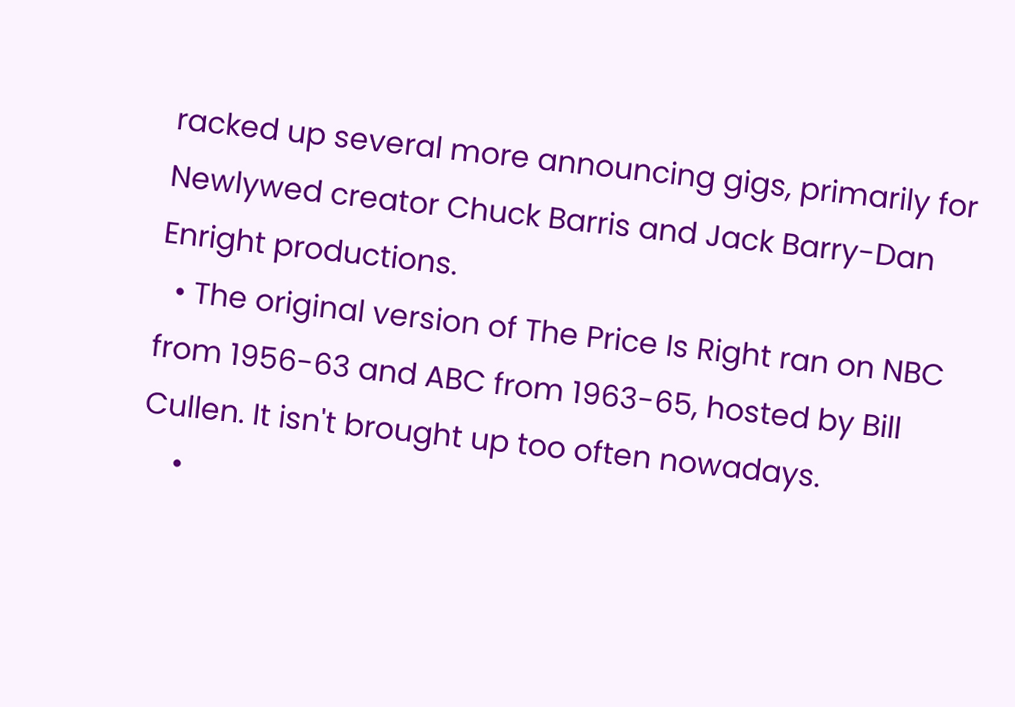racked up several more announcing gigs, primarily for Newlywed creator Chuck Barris and Jack Barry-Dan Enright productions.
  • The original version of The Price Is Right ran on NBC from 1956-63 and ABC from 1963-65, hosted by Bill Cullen. It isn't brought up too often nowadays.
    •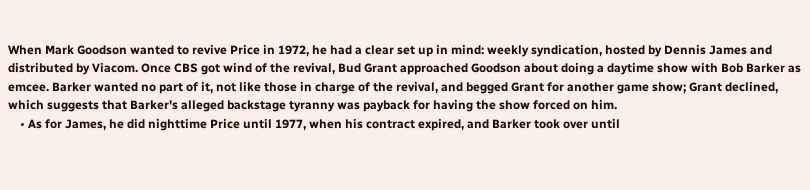When Mark Goodson wanted to revive Price in 1972, he had a clear set up in mind: weekly syndication, hosted by Dennis James and distributed by Viacom. Once CBS got wind of the revival, Bud Grant approached Goodson about doing a daytime show with Bob Barker as emcee. Barker wanted no part of it, not like those in charge of the revival, and begged Grant for another game show; Grant declined, which suggests that Barker's alleged backstage tyranny was payback for having the show forced on him.
    • As for James, he did nighttime Price until 1977, when his contract expired, and Barker took over until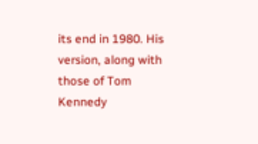its end in 1980. His version, along with those of Tom Kennedy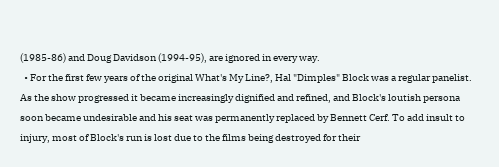(1985-86) and Doug Davidson (1994-95), are ignored in every way.
  • For the first few years of the original What's My Line?, Hal "Dimples" Block was a regular panelist. As the show progressed it became increasingly dignified and refined, and Block's loutish persona soon became undesirable and his seat was permanently replaced by Bennett Cerf. To add insult to injury, most of Block's run is lost due to the films being destroyed for their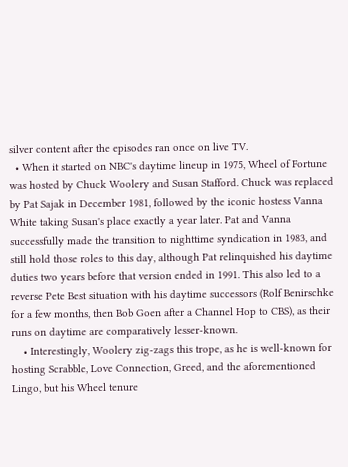silver content after the episodes ran once on live TV.
  • When it started on NBC's daytime lineup in 1975, Wheel of Fortune was hosted by Chuck Woolery and Susan Stafford. Chuck was replaced by Pat Sajak in December 1981, followed by the iconic hostess Vanna White taking Susan's place exactly a year later. Pat and Vanna successfully made the transition to nighttime syndication in 1983, and still hold those roles to this day, although Pat relinquished his daytime duties two years before that version ended in 1991. This also led to a reverse Pete Best situation with his daytime successors (Rolf Benirschke for a few months, then Bob Goen after a Channel Hop to CBS), as their runs on daytime are comparatively lesser-known.
    • Interestingly, Woolery zig-zags this trope, as he is well-known for hosting Scrabble, Love Connection, Greed, and the aforementioned Lingo, but his Wheel tenure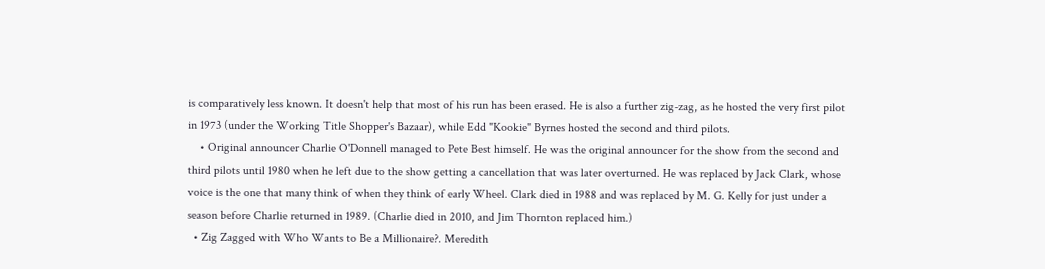is comparatively less known. It doesn't help that most of his run has been erased. He is also a further zig-zag, as he hosted the very first pilot in 1973 (under the Working Title Shopper's Bazaar), while Edd "Kookie" Byrnes hosted the second and third pilots.
    • Original announcer Charlie O'Donnell managed to Pete Best himself. He was the original announcer for the show from the second and third pilots until 1980 when he left due to the show getting a cancellation that was later overturned. He was replaced by Jack Clark, whose voice is the one that many think of when they think of early Wheel. Clark died in 1988 and was replaced by M. G. Kelly for just under a season before Charlie returned in 1989. (Charlie died in 2010, and Jim Thornton replaced him.)
  • Zig Zagged with Who Wants to Be a Millionaire?. Meredith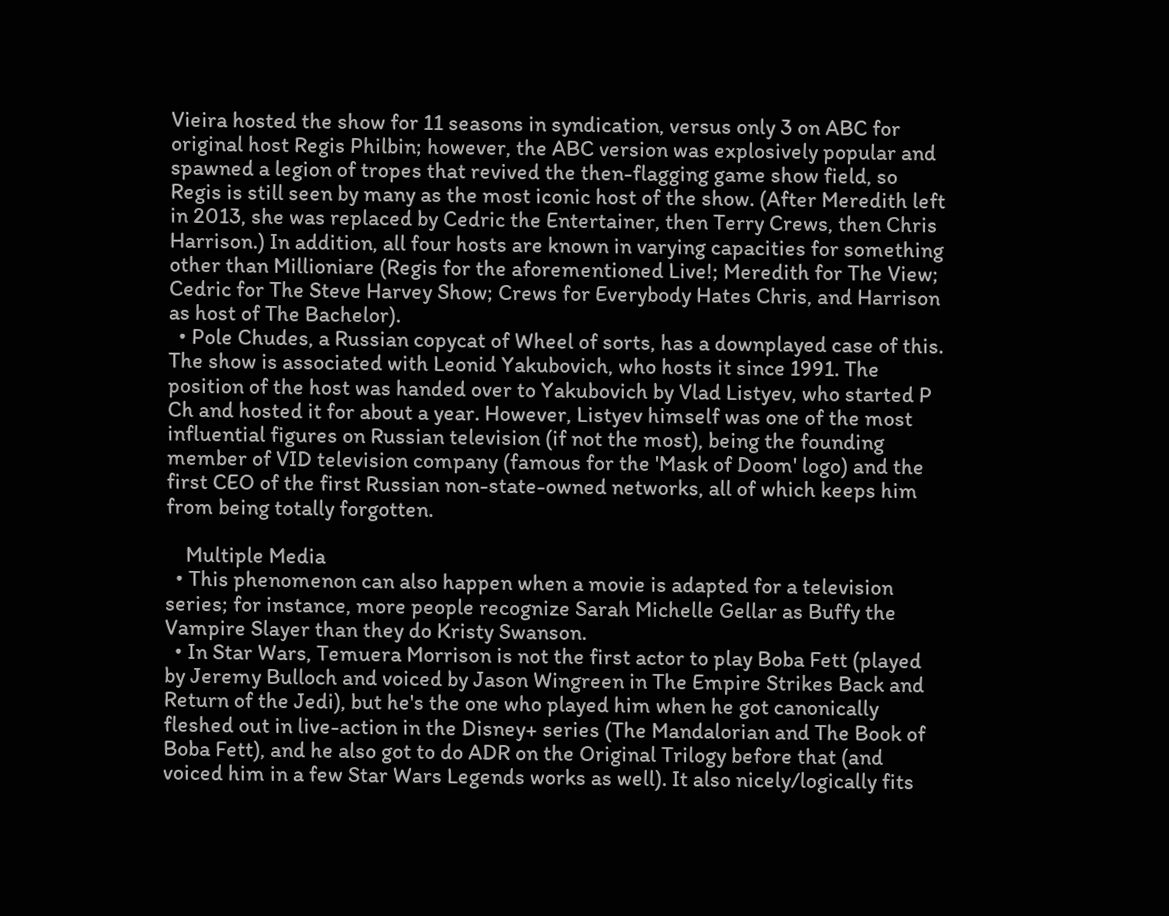Vieira hosted the show for 11 seasons in syndication, versus only 3 on ABC for original host Regis Philbin; however, the ABC version was explosively popular and spawned a legion of tropes that revived the then-flagging game show field, so Regis is still seen by many as the most iconic host of the show. (After Meredith left in 2013, she was replaced by Cedric the Entertainer, then Terry Crews, then Chris Harrison.) In addition, all four hosts are known in varying capacities for something other than Millioniare (Regis for the aforementioned Live!; Meredith for The View; Cedric for The Steve Harvey Show; Crews for Everybody Hates Chris, and Harrison as host of The Bachelor).
  • Pole Chudes, a Russian copycat of Wheel of sorts, has a downplayed case of this. The show is associated with Leonid Yakubovich, who hosts it since 1991. The position of the host was handed over to Yakubovich by Vlad Listyev, who started P Ch and hosted it for about a year. However, Listyev himself was one of the most influential figures on Russian television (if not the most), being the founding member of VID television company (famous for the 'Mask of Doom' logo) and the first CEO of the first Russian non-state-owned networks, all of which keeps him from being totally forgotten.

    Multiple Media
  • This phenomenon can also happen when a movie is adapted for a television series; for instance, more people recognize Sarah Michelle Gellar as Buffy the Vampire Slayer than they do Kristy Swanson.
  • In Star Wars, Temuera Morrison is not the first actor to play Boba Fett (played by Jeremy Bulloch and voiced by Jason Wingreen in The Empire Strikes Back and Return of the Jedi), but he's the one who played him when he got canonically fleshed out in live-action in the Disney+ series (The Mandalorian and The Book of Boba Fett), and he also got to do ADR on the Original Trilogy before that (and voiced him in a few Star Wars Legends works as well). It also nicely/logically fits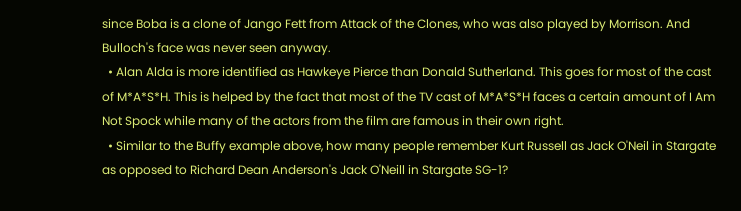since Boba is a clone of Jango Fett from Attack of the Clones, who was also played by Morrison. And Bulloch's face was never seen anyway.
  • Alan Alda is more identified as Hawkeye Pierce than Donald Sutherland. This goes for most of the cast of M*A*S*H. This is helped by the fact that most of the TV cast of M*A*S*H faces a certain amount of I Am Not Spock while many of the actors from the film are famous in their own right.
  • Similar to the Buffy example above, how many people remember Kurt Russell as Jack O'Neil in Stargate as opposed to Richard Dean Anderson's Jack O'Neill in Stargate SG-1?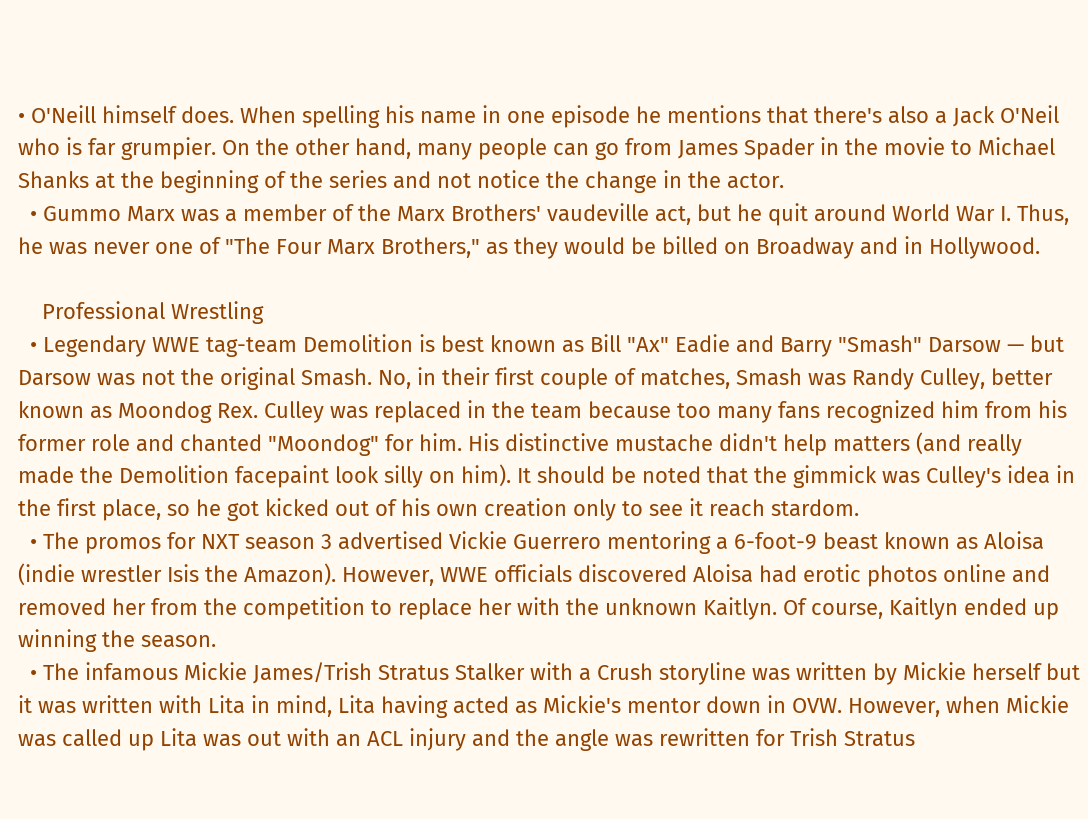• O'Neill himself does. When spelling his name in one episode he mentions that there's also a Jack O'Neil who is far grumpier. On the other hand, many people can go from James Spader in the movie to Michael Shanks at the beginning of the series and not notice the change in the actor.
  • Gummo Marx was a member of the Marx Brothers' vaudeville act, but he quit around World War I. Thus, he was never one of "The Four Marx Brothers," as they would be billed on Broadway and in Hollywood.

    Professional Wrestling
  • Legendary WWE tag-team Demolition is best known as Bill "Ax" Eadie and Barry "Smash" Darsow — but Darsow was not the original Smash. No, in their first couple of matches, Smash was Randy Culley, better known as Moondog Rex. Culley was replaced in the team because too many fans recognized him from his former role and chanted "Moondog" for him. His distinctive mustache didn't help matters (and really made the Demolition facepaint look silly on him). It should be noted that the gimmick was Culley's idea in the first place, so he got kicked out of his own creation only to see it reach stardom.
  • The promos for NXT season 3 advertised Vickie Guerrero mentoring a 6-foot-9 beast known as Aloisa (indie wrestler Isis the Amazon). However, WWE officials discovered Aloisa had erotic photos online and removed her from the competition to replace her with the unknown Kaitlyn. Of course, Kaitlyn ended up winning the season.
  • The infamous Mickie James/Trish Stratus Stalker with a Crush storyline was written by Mickie herself but it was written with Lita in mind, Lita having acted as Mickie's mentor down in OVW. However, when Mickie was called up Lita was out with an ACL injury and the angle was rewritten for Trish Stratus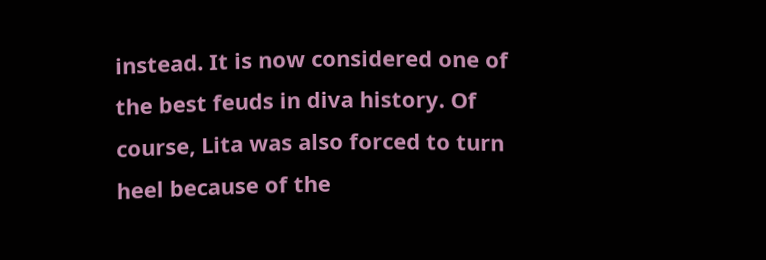instead. It is now considered one of the best feuds in diva history. Of course, Lita was also forced to turn heel because of the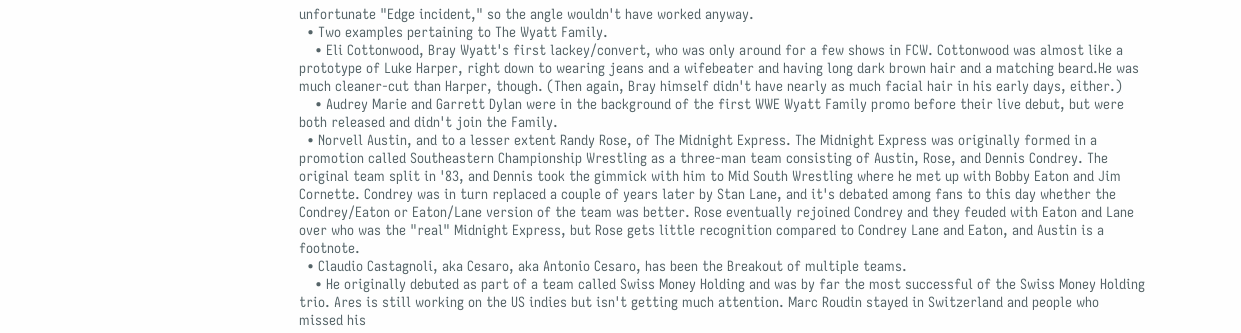unfortunate "Edge incident," so the angle wouldn't have worked anyway.
  • Two examples pertaining to The Wyatt Family.
    • Eli Cottonwood, Bray Wyatt's first lackey/convert, who was only around for a few shows in FCW. Cottonwood was almost like a prototype of Luke Harper, right down to wearing jeans and a wifebeater and having long dark brown hair and a matching beard.He was much cleaner-cut than Harper, though. (Then again, Bray himself didn't have nearly as much facial hair in his early days, either.)
    • Audrey Marie and Garrett Dylan were in the background of the first WWE Wyatt Family promo before their live debut, but were both released and didn't join the Family.
  • Norvell Austin, and to a lesser extent Randy Rose, of The Midnight Express. The Midnight Express was originally formed in a promotion called Southeastern Championship Wrestling as a three-man team consisting of Austin, Rose, and Dennis Condrey. The original team split in '83, and Dennis took the gimmick with him to Mid South Wrestling where he met up with Bobby Eaton and Jim Cornette. Condrey was in turn replaced a couple of years later by Stan Lane, and it's debated among fans to this day whether the Condrey/Eaton or Eaton/Lane version of the team was better. Rose eventually rejoined Condrey and they feuded with Eaton and Lane over who was the "real" Midnight Express, but Rose gets little recognition compared to Condrey Lane and Eaton, and Austin is a footnote.
  • Claudio Castagnoli, aka Cesaro, aka Antonio Cesaro, has been the Breakout of multiple teams.
    • He originally debuted as part of a team called Swiss Money Holding and was by far the most successful of the Swiss Money Holding trio. Ares is still working on the US indies but isn't getting much attention. Marc Roudin stayed in Switzerland and people who missed his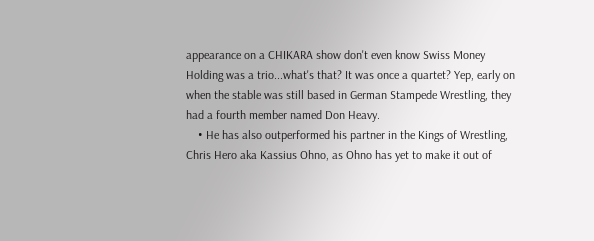appearance on a CHIKARA show don't even know Swiss Money Holding was a trio...what's that? It was once a quartet? Yep, early on when the stable was still based in German Stampede Wrestling, they had a fourth member named Don Heavy.
    • He has also outperformed his partner in the Kings of Wrestling, Chris Hero aka Kassius Ohno, as Ohno has yet to make it out of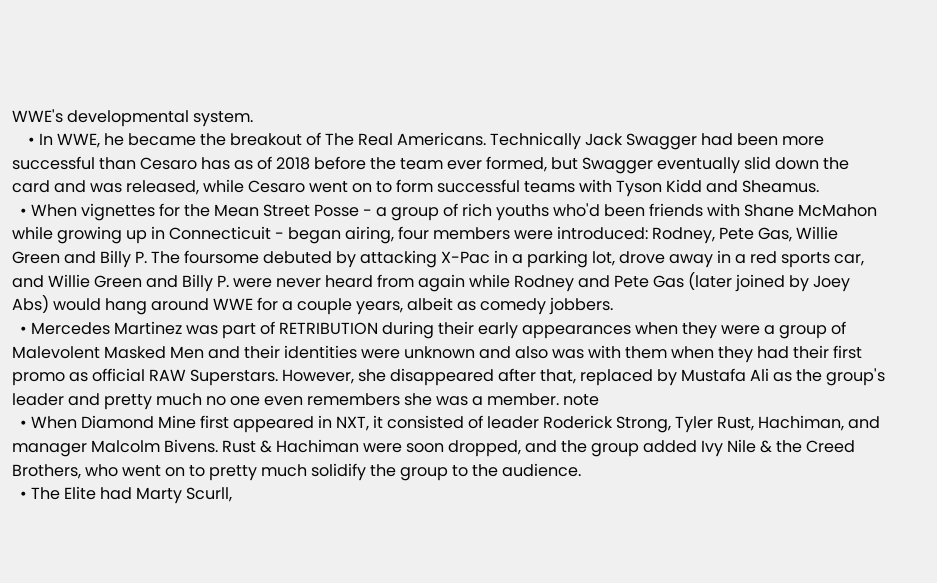WWE's developmental system.
    • In WWE, he became the breakout of The Real Americans. Technically Jack Swagger had been more successful than Cesaro has as of 2018 before the team ever formed, but Swagger eventually slid down the card and was released, while Cesaro went on to form successful teams with Tyson Kidd and Sheamus.
  • When vignettes for the Mean Street Posse - a group of rich youths who'd been friends with Shane McMahon while growing up in Connecticuit - began airing, four members were introduced: Rodney, Pete Gas, Willie Green and Billy P. The foursome debuted by attacking X-Pac in a parking lot, drove away in a red sports car, and Willie Green and Billy P. were never heard from again while Rodney and Pete Gas (later joined by Joey Abs) would hang around WWE for a couple years, albeit as comedy jobbers.
  • Mercedes Martinez was part of RETRIBUTION during their early appearances when they were a group of Malevolent Masked Men and their identities were unknown and also was with them when they had their first promo as official RAW Superstars. However, she disappeared after that, replaced by Mustafa Ali as the group's leader and pretty much no one even remembers she was a member. note
  • When Diamond Mine first appeared in NXT, it consisted of leader Roderick Strong, Tyler Rust, Hachiman, and manager Malcolm Bivens. Rust & Hachiman were soon dropped, and the group added Ivy Nile & the Creed Brothers, who went on to pretty much solidify the group to the audience.
  • The Elite had Marty Scurll,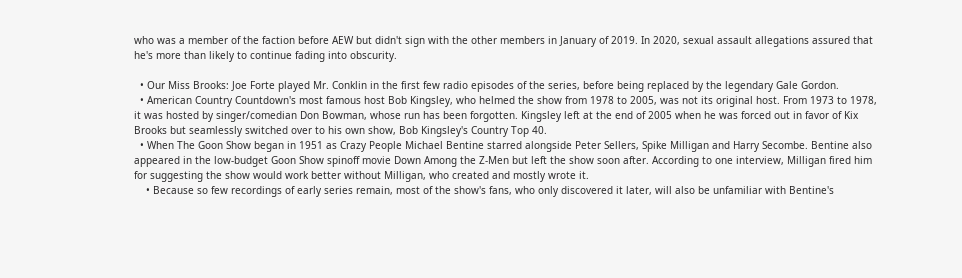who was a member of the faction before AEW but didn't sign with the other members in January of 2019. In 2020, sexual assault allegations assured that he's more than likely to continue fading into obscurity.

  • Our Miss Brooks: Joe Forte played Mr. Conklin in the first few radio episodes of the series, before being replaced by the legendary Gale Gordon.
  • American Country Countdown's most famous host Bob Kingsley, who helmed the show from 1978 to 2005, was not its original host. From 1973 to 1978, it was hosted by singer/comedian Don Bowman, whose run has been forgotten. Kingsley left at the end of 2005 when he was forced out in favor of Kix Brooks but seamlessly switched over to his own show, Bob Kingsley's Country Top 40.
  • When The Goon Show began in 1951 as Crazy People Michael Bentine starred alongside Peter Sellers, Spike Milligan and Harry Secombe. Bentine also appeared in the low-budget Goon Show spinoff movie Down Among the Z-Men but left the show soon after. According to one interview, Milligan fired him for suggesting the show would work better without Milligan, who created and mostly wrote it.
    • Because so few recordings of early series remain, most of the show's fans, who only discovered it later, will also be unfamiliar with Bentine's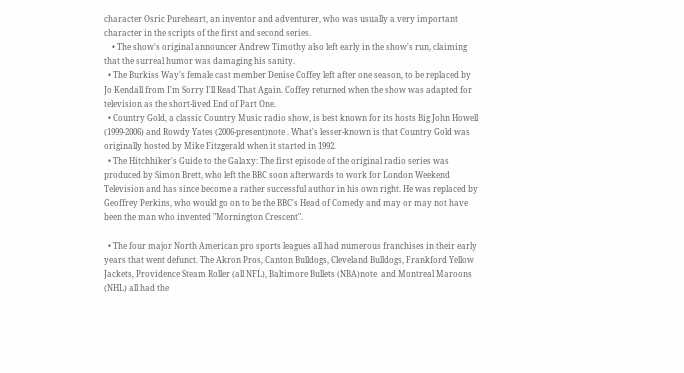character Osric Pureheart, an inventor and adventurer, who was usually a very important character in the scripts of the first and second series.
    • The show's original announcer Andrew Timothy also left early in the show's run, claiming that the surreal humor was damaging his sanity.
  • The Burkiss Way's female cast member Denise Coffey left after one season, to be replaced by Jo Kendall from I'm Sorry I'll Read That Again. Coffey returned when the show was adapted for television as the short-lived End of Part One.
  • Country Gold, a classic Country Music radio show, is best known for its hosts Big John Howell (1999-2006) and Rowdy Yates (2006-present)note . What's lesser-known is that Country Gold was originally hosted by Mike Fitzgerald when it started in 1992.
  • The Hitchhiker's Guide to the Galaxy: The first episode of the original radio series was produced by Simon Brett, who left the BBC soon afterwards to work for London Weekend Television and has since become a rather successful author in his own right. He was replaced by Geoffrey Perkins, who would go on to be the BBC's Head of Comedy and may or may not have been the man who invented "Mornington Crescent".

  • The four major North American pro sports leagues all had numerous franchises in their early years that went defunct. The Akron Pros, Canton Bulldogs, Cleveland Bulldogs, Frankford Yellow Jackets, Providence Steam Roller (all NFL), Baltimore Bullets (NBA)note  and Montreal Maroons (NHL) all had the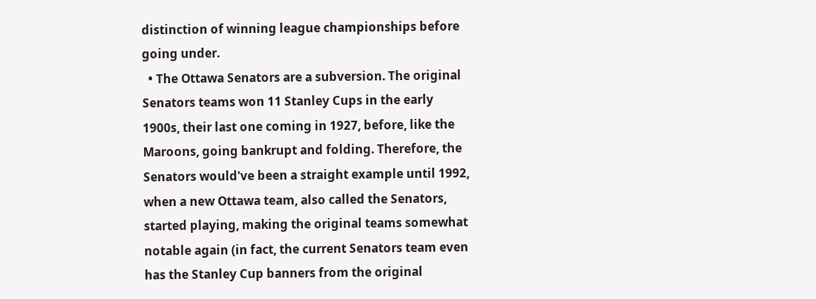distinction of winning league championships before going under.
  • The Ottawa Senators are a subversion. The original Senators teams won 11 Stanley Cups in the early 1900s, their last one coming in 1927, before, like the Maroons, going bankrupt and folding. Therefore, the Senators would've been a straight example until 1992, when a new Ottawa team, also called the Senators, started playing, making the original teams somewhat notable again (in fact, the current Senators team even has the Stanley Cup banners from the original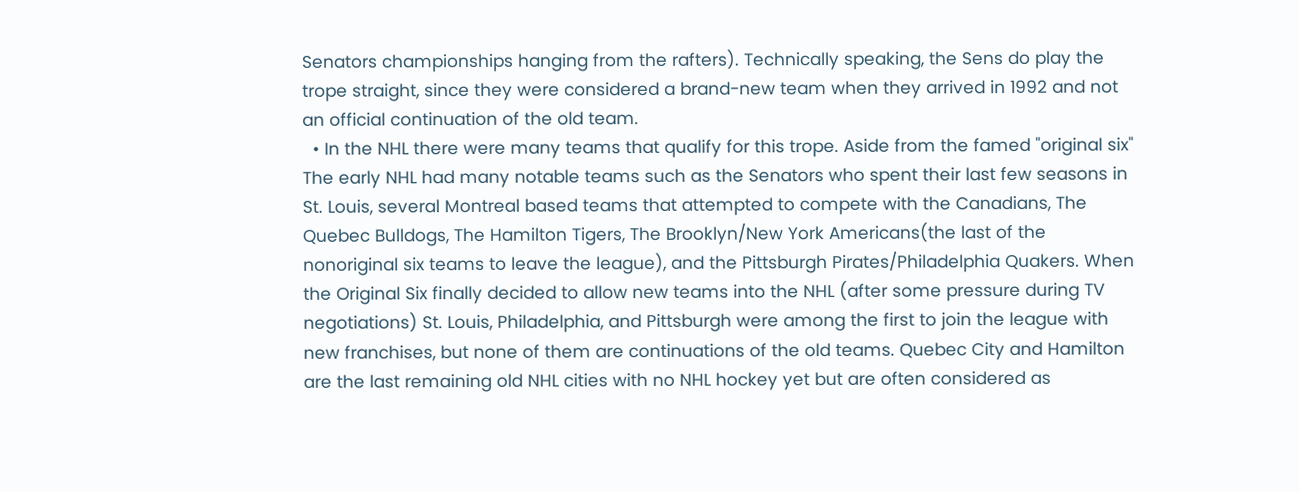Senators championships hanging from the rafters). Technically speaking, the Sens do play the trope straight, since they were considered a brand-new team when they arrived in 1992 and not an official continuation of the old team.
  • In the NHL there were many teams that qualify for this trope. Aside from the famed "original six" The early NHL had many notable teams such as the Senators who spent their last few seasons in St. Louis, several Montreal based teams that attempted to compete with the Canadians, The Quebec Bulldogs, The Hamilton Tigers, The Brooklyn/New York Americans(the last of the nonoriginal six teams to leave the league), and the Pittsburgh Pirates/Philadelphia Quakers. When the Original Six finally decided to allow new teams into the NHL (after some pressure during TV negotiations) St. Louis, Philadelphia, and Pittsburgh were among the first to join the league with new franchises, but none of them are continuations of the old teams. Quebec City and Hamilton are the last remaining old NHL cities with no NHL hockey yet but are often considered as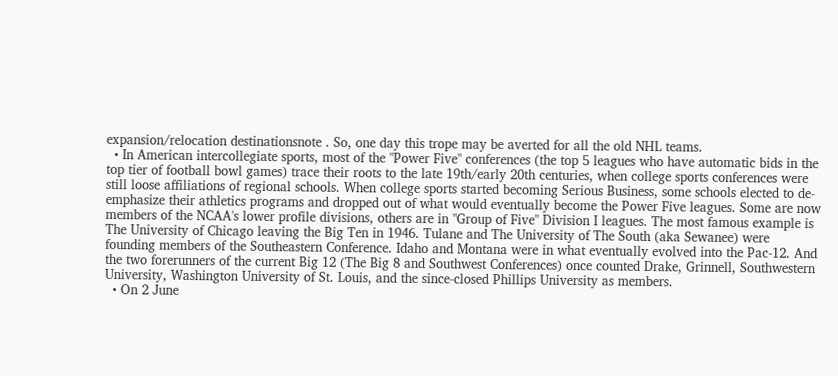expansion/relocation destinationsnote . So, one day this trope may be averted for all the old NHL teams.
  • In American intercollegiate sports, most of the "Power Five" conferences (the top 5 leagues who have automatic bids in the top tier of football bowl games) trace their roots to the late 19th/early 20th centuries, when college sports conferences were still loose affiliations of regional schools. When college sports started becoming Serious Business, some schools elected to de-emphasize their athletics programs and dropped out of what would eventually become the Power Five leagues. Some are now members of the NCAA's lower profile divisions, others are in "Group of Five" Division I leagues. The most famous example is The University of Chicago leaving the Big Ten in 1946. Tulane and The University of The South (aka Sewanee) were founding members of the Southeastern Conference. Idaho and Montana were in what eventually evolved into the Pac-12. And the two forerunners of the current Big 12 (The Big 8 and Southwest Conferences) once counted Drake, Grinnell, Southwestern University, Washington University of St. Louis, and the since-closed Phillips University as members.
  • On 2 June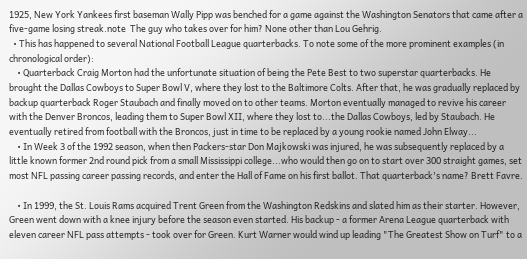1925, New York Yankees first baseman Wally Pipp was benched for a game against the Washington Senators that came after a five-game losing streak.note  The guy who takes over for him? None other than Lou Gehrig.
  • This has happened to several National Football League quarterbacks. To note some of the more prominent examples (in chronological order):
    • Quarterback Craig Morton had the unfortunate situation of being the Pete Best to two superstar quarterbacks. He brought the Dallas Cowboys to Super Bowl V, where they lost to the Baltimore Colts. After that, he was gradually replaced by backup quarterback Roger Staubach and finally moved on to other teams. Morton eventually managed to revive his career with the Denver Broncos, leading them to Super Bowl XII, where they lost to...the Dallas Cowboys, led by Staubach. He eventually retired from football with the Broncos, just in time to be replaced by a young rookie named John Elway...
    • In Week 3 of the 1992 season, when then Packers-star Don Majkowski was injured, he was subsequently replaced by a little known former 2nd round pick from a small Mississippi college...who would then go on to start over 300 straight games, set most NFL passing career passing records, and enter the Hall of Fame on his first ballot. That quarterback's name? Brett Favre.

    • In 1999, the St. Louis Rams acquired Trent Green from the Washington Redskins and slated him as their starter. However, Green went down with a knee injury before the season even started. His backup - a former Arena League quarterback with eleven career NFL pass attempts - took over for Green. Kurt Warner would wind up leading "The Greatest Show on Turf" to a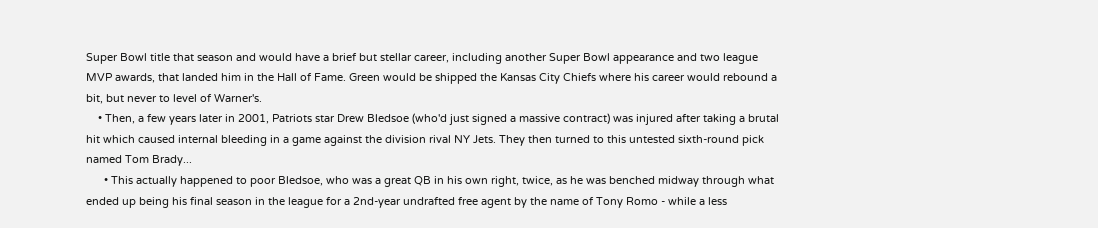Super Bowl title that season and would have a brief but stellar career, including another Super Bowl appearance and two league MVP awards, that landed him in the Hall of Fame. Green would be shipped the Kansas City Chiefs where his career would rebound a bit, but never to level of Warner's.
    • Then, a few years later in 2001, Patriots star Drew Bledsoe (who'd just signed a massive contract) was injured after taking a brutal hit which caused internal bleeding in a game against the division rival NY Jets. They then turned to this untested sixth-round pick named Tom Brady...
      • This actually happened to poor Bledsoe, who was a great QB in his own right, twice, as he was benched midway through what ended up being his final season in the league for a 2nd-year undrafted free agent by the name of Tony Romo - while a less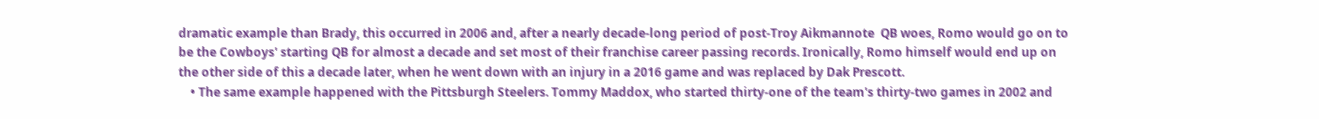dramatic example than Brady, this occurred in 2006 and, after a nearly decade-long period of post-Troy Aikmannote  QB woes, Romo would go on to be the Cowboys' starting QB for almost a decade and set most of their franchise career passing records. Ironically, Romo himself would end up on the other side of this a decade later, when he went down with an injury in a 2016 game and was replaced by Dak Prescott.
    • The same example happened with the Pittsburgh Steelers. Tommy Maddox, who started thirty-one of the team's thirty-two games in 2002 and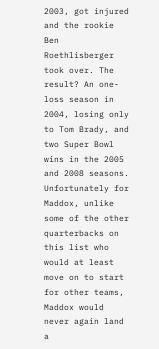2003, got injured and the rookie Ben Roethlisberger took over. The result? An one-loss season in 2004, losing only to Tom Brady, and two Super Bowl wins in the 2005 and 2008 seasons. Unfortunately for Maddox, unlike some of the other quarterbacks on this list who would at least move on to start for other teams, Maddox would never again land a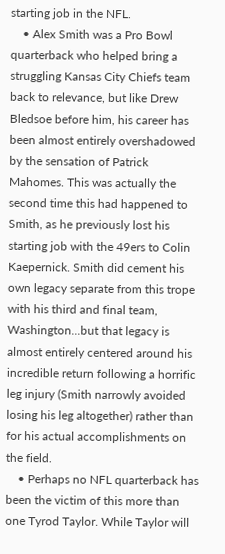starting job in the NFL.
    • Alex Smith was a Pro Bowl quarterback who helped bring a struggling Kansas City Chiefs team back to relevance, but like Drew Bledsoe before him, his career has been almost entirely overshadowed by the sensation of Patrick Mahomes. This was actually the second time this had happened to Smith, as he previously lost his starting job with the 49ers to Colin Kaepernick. Smith did cement his own legacy separate from this trope with his third and final team, Washington...but that legacy is almost entirely centered around his incredible return following a horrific leg injury (Smith narrowly avoided losing his leg altogether) rather than for his actual accomplishments on the field.
    • Perhaps no NFL quarterback has been the victim of this more than one Tyrod Taylor. While Taylor will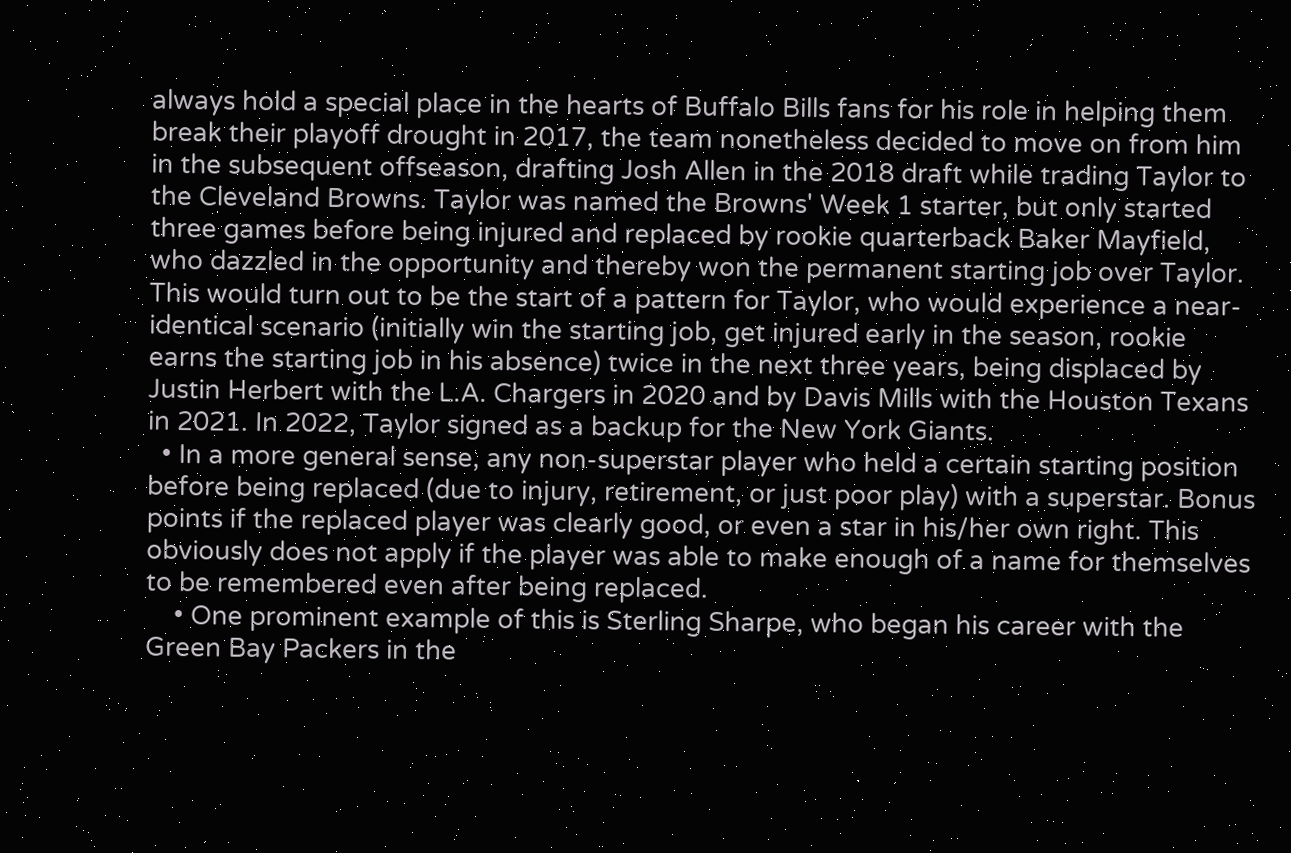always hold a special place in the hearts of Buffalo Bills fans for his role in helping them break their playoff drought in 2017, the team nonetheless decided to move on from him in the subsequent offseason, drafting Josh Allen in the 2018 draft while trading Taylor to the Cleveland Browns. Taylor was named the Browns' Week 1 starter, but only started three games before being injured and replaced by rookie quarterback Baker Mayfield, who dazzled in the opportunity and thereby won the permanent starting job over Taylor. This would turn out to be the start of a pattern for Taylor, who would experience a near-identical scenario (initially win the starting job, get injured early in the season, rookie earns the starting job in his absence) twice in the next three years, being displaced by Justin Herbert with the L.A. Chargers in 2020 and by Davis Mills with the Houston Texans in 2021. In 2022, Taylor signed as a backup for the New York Giants.
  • In a more general sense, any non-superstar player who held a certain starting position before being replaced (due to injury, retirement, or just poor play) with a superstar. Bonus points if the replaced player was clearly good, or even a star in his/her own right. This obviously does not apply if the player was able to make enough of a name for themselves to be remembered even after being replaced.
    • One prominent example of this is Sterling Sharpe, who began his career with the Green Bay Packers in the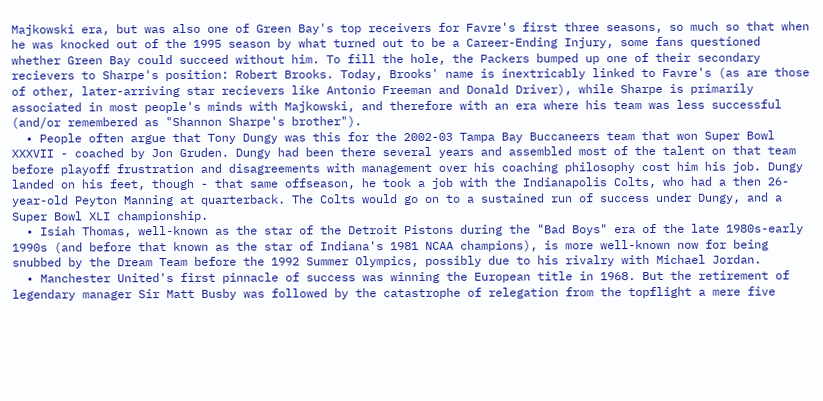Majkowski era, but was also one of Green Bay's top receivers for Favre's first three seasons, so much so that when he was knocked out of the 1995 season by what turned out to be a Career-Ending Injury, some fans questioned whether Green Bay could succeed without him. To fill the hole, the Packers bumped up one of their secondary recievers to Sharpe's position: Robert Brooks. Today, Brooks' name is inextricably linked to Favre's (as are those of other, later-arriving star recievers like Antonio Freeman and Donald Driver), while Sharpe is primarily associated in most people's minds with Majkowski, and therefore with an era where his team was less successful (and/or remembered as "Shannon Sharpe's brother").
  • People often argue that Tony Dungy was this for the 2002-03 Tampa Bay Buccaneers team that won Super Bowl XXXVII - coached by Jon Gruden. Dungy had been there several years and assembled most of the talent on that team before playoff frustration and disagreements with management over his coaching philosophy cost him his job. Dungy landed on his feet, though - that same offseason, he took a job with the Indianapolis Colts, who had a then 26-year-old Peyton Manning at quarterback. The Colts would go on to a sustained run of success under Dungy, and a Super Bowl XLI championship.
  • Isiah Thomas, well-known as the star of the Detroit Pistons during the "Bad Boys" era of the late 1980s-early 1990s (and before that known as the star of Indiana's 1981 NCAA champions), is more well-known now for being snubbed by the Dream Team before the 1992 Summer Olympics, possibly due to his rivalry with Michael Jordan.
  • Manchester United's first pinnacle of success was winning the European title in 1968. But the retirement of legendary manager Sir Matt Busby was followed by the catastrophe of relegation from the topflight a mere five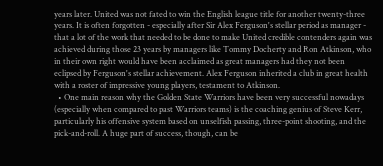years later. United was not fated to win the English league title for another twenty-three years. It is often forgotten - especially after Sir Alex Ferguson's stellar period as manager - that a lot of the work that needed to be done to make United credible contenders again was achieved during those 23 years by managers like Tommy Docherty and Ron Atkinson, who in their own right would have been acclaimed as great managers had they not been eclipsed by Ferguson's stellar achievement. Alex Ferguson inherited a club in great health with a roster of impressive young players, testament to Atkinson.
  • One main reason why the Golden State Warriors have been very successful nowadays (especially when compared to past Warriors teams) is the coaching genius of Steve Kerr, particularly his offensive system based on unselfish passing, three-point shooting, and the pick-and-roll. A huge part of success, though, can be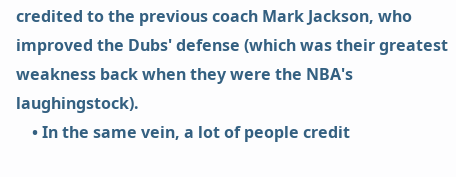credited to the previous coach Mark Jackson, who improved the Dubs' defense (which was their greatest weakness back when they were the NBA's laughingstock).
    • In the same vein, a lot of people credit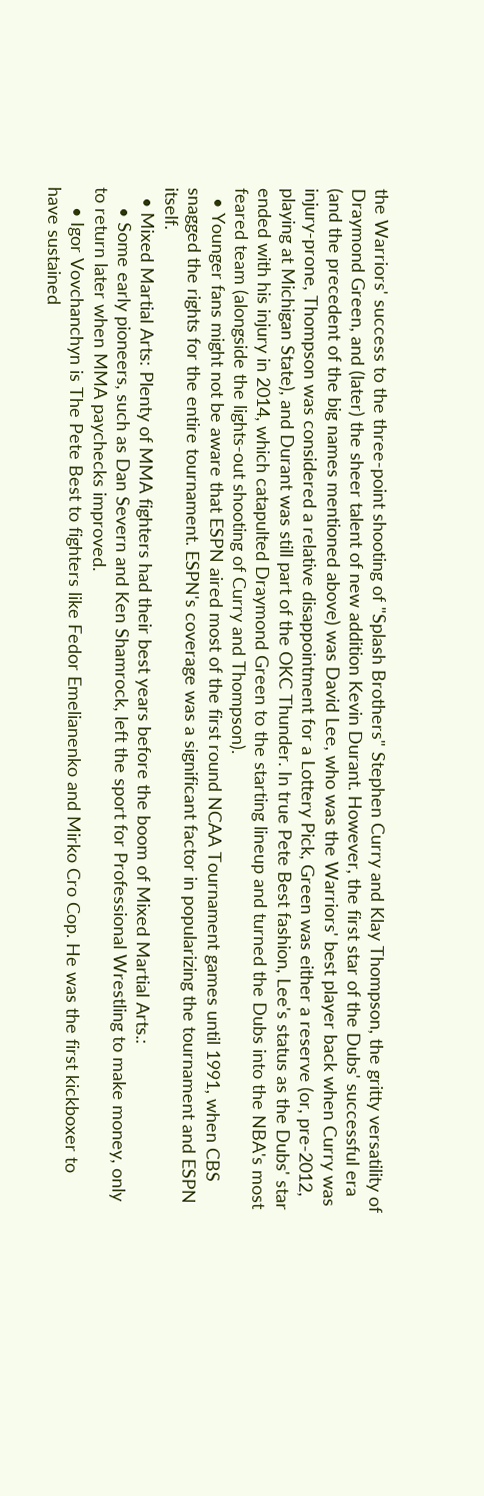the Warriors' success to the three-point shooting of "Splash Brothers" Stephen Curry and Klay Thompson, the gritty versatility of Draymond Green, and (later) the sheer talent of new addition Kevin Durant. However, the first star of the Dubs' successful era (and the precedent of the big names mentioned above) was David Lee, who was the Warriors' best player back when Curry was injury-prone, Thompson was considered a relative disappointment for a Lottery Pick, Green was either a reserve (or, pre-2012, playing at Michigan State), and Durant was still part of the OKC Thunder. In true Pete Best fashion, Lee's status as the Dubs' star ended with his injury in 2014, which catapulted Draymond Green to the starting lineup and turned the Dubs into the NBA's most feared team (alongside the lights-out shooting of Curry and Thompson).
  • Younger fans might not be aware that ESPN aired most of the first round NCAA Tournament games until 1991, when CBS snagged the rights for the entire tournament. ESPN's coverage was a significant factor in popularizing the tournament and ESPN itself.
  • Mixed Martial Arts: Plenty of MMA fighters had their best years before the boom of Mixed Martial Arts.:
    • Some early pioneers, such as Dan Severn and Ken Shamrock, left the sport for Professional Wrestling to make money, only to return later when MMA paychecks improved.
    • Igor Vovchanchyn is The Pete Best to fighters like Fedor Emelianenko and Mirko Cro Cop. He was the first kickboxer to have sustained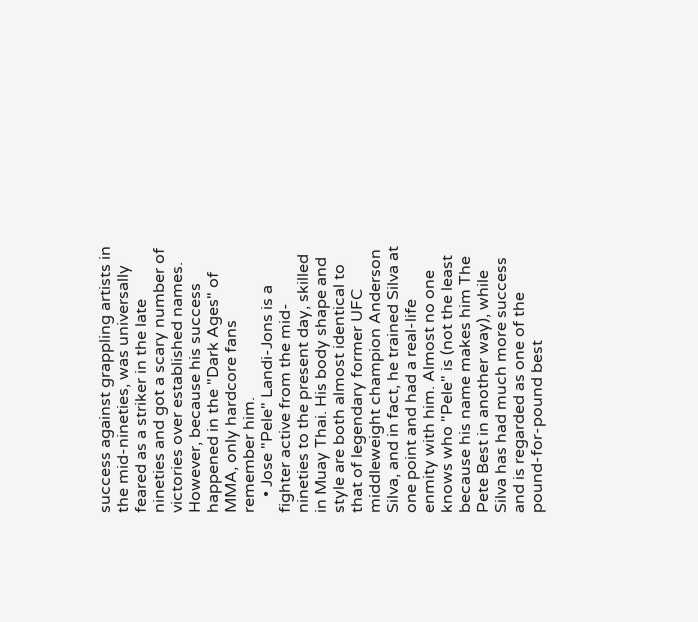success against grappling artists in the mid-nineties, was universally feared as a striker in the late nineties and got a scary number of victories over established names. However, because his success happened in the "Dark Ages" of MMA, only hardcore fans remember him.
    • Jose "Pele" Landi-Jons is a fighter active from the mid-nineties to the present day, skilled in Muay Thai. His body shape and style are both almost identical to that of legendary former UFC middleweight champion Anderson Silva, and in fact, he trained Silva at one point and had a real-life enmity with him. Almost no one knows who "Pele" is (not the least because his name makes him The Pete Best in another way), while Silva has had much more success and is regarded as one of the pound-for-pound best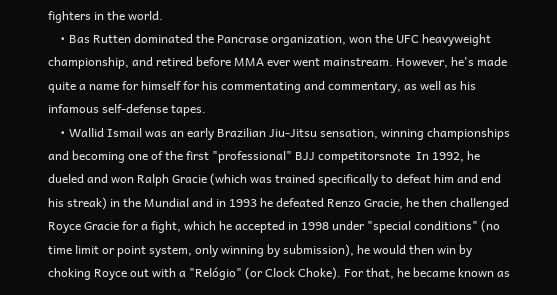fighters in the world.
    • Bas Rutten dominated the Pancrase organization, won the UFC heavyweight championship, and retired before MMA ever went mainstream. However, he's made quite a name for himself for his commentating and commentary, as well as his infamous self-defense tapes.
    • Wallid Ismail was an early Brazilian Jiu-Jitsu sensation, winning championships and becoming one of the first "professional" BJJ competitorsnote  In 1992, he dueled and won Ralph Gracie (which was trained specifically to defeat him and end his streak) in the Mundial and in 1993 he defeated Renzo Gracie, he then challenged Royce Gracie for a fight, which he accepted in 1998 under "special conditions" (no time limit or point system, only winning by submission), he would then win by choking Royce out with a "Relógio" (or Clock Choke). For that, he became known as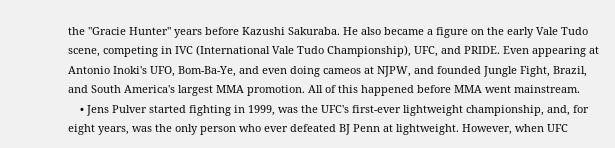the "Gracie Hunter" years before Kazushi Sakuraba. He also became a figure on the early Vale Tudo scene, competing in IVC (International Vale Tudo Championship), UFC, and PRIDE. Even appearing at Antonio Inoki's UFO, Bom-Ba-Ye, and even doing cameos at NJPW, and founded Jungle Fight, Brazil, and South America's largest MMA promotion. All of this happened before MMA went mainstream.
    • Jens Pulver started fighting in 1999, was the UFC's first-ever lightweight championship, and, for eight years, was the only person who ever defeated BJ Penn at lightweight. However, when UFC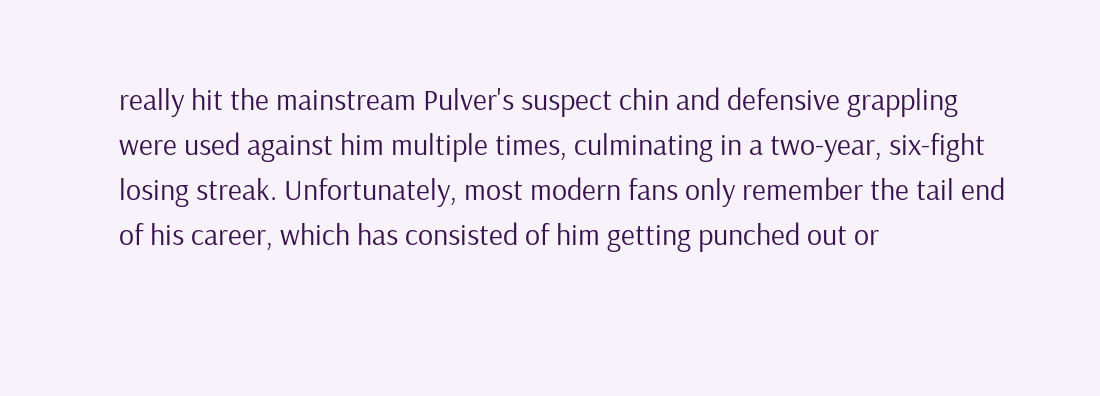really hit the mainstream Pulver's suspect chin and defensive grappling were used against him multiple times, culminating in a two-year, six-fight losing streak. Unfortunately, most modern fans only remember the tail end of his career, which has consisted of him getting punched out or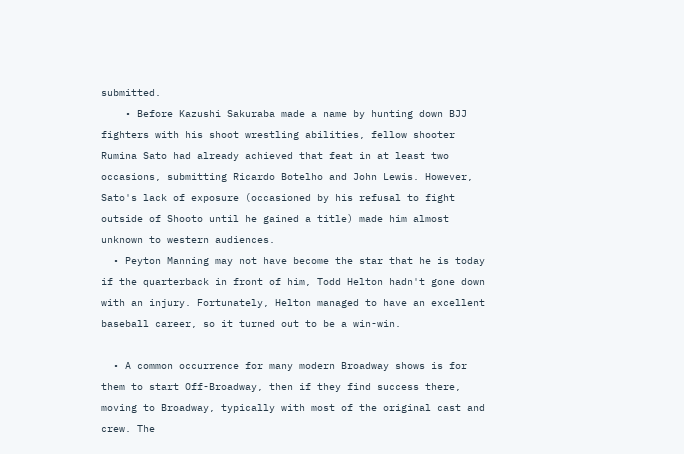submitted.
    • Before Kazushi Sakuraba made a name by hunting down BJJ fighters with his shoot wrestling abilities, fellow shooter Rumina Sato had already achieved that feat in at least two occasions, submitting Ricardo Botelho and John Lewis. However, Sato's lack of exposure (occasioned by his refusal to fight outside of Shooto until he gained a title) made him almost unknown to western audiences.
  • Peyton Manning may not have become the star that he is today if the quarterback in front of him, Todd Helton hadn't gone down with an injury. Fortunately, Helton managed to have an excellent baseball career, so it turned out to be a win-win.

  • A common occurrence for many modern Broadway shows is for them to start Off-Broadway, then if they find success there, moving to Broadway, typically with most of the original cast and crew. The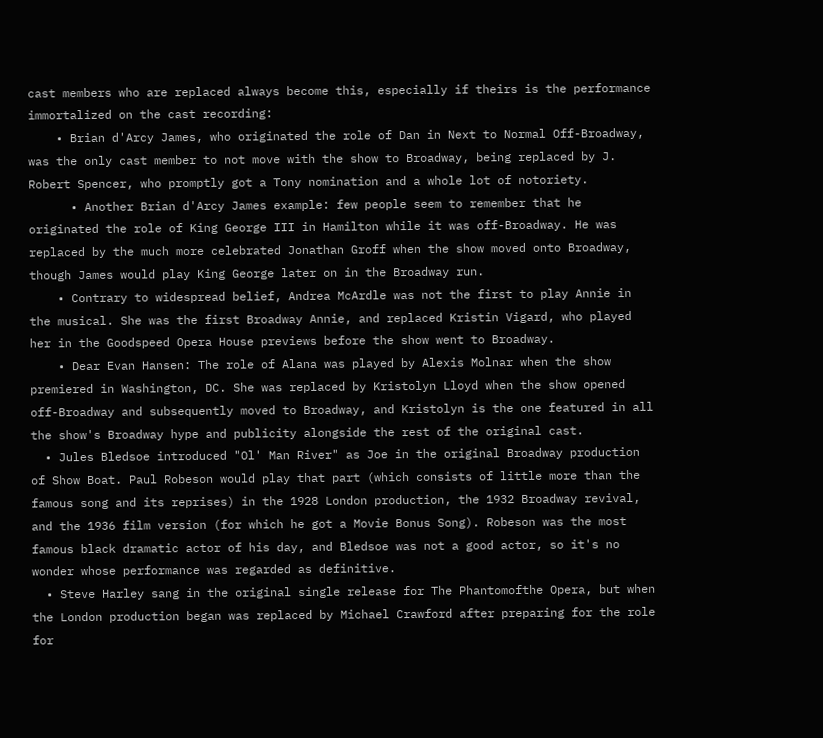cast members who are replaced always become this, especially if theirs is the performance immortalized on the cast recording:
    • Brian d'Arcy James, who originated the role of Dan in Next to Normal Off-Broadway, was the only cast member to not move with the show to Broadway, being replaced by J. Robert Spencer, who promptly got a Tony nomination and a whole lot of notoriety.
      • Another Brian d'Arcy James example: few people seem to remember that he originated the role of King George III in Hamilton while it was off-Broadway. He was replaced by the much more celebrated Jonathan Groff when the show moved onto Broadway, though James would play King George later on in the Broadway run.
    • Contrary to widespread belief, Andrea McArdle was not the first to play Annie in the musical. She was the first Broadway Annie, and replaced Kristin Vigard, who played her in the Goodspeed Opera House previews before the show went to Broadway.
    • Dear Evan Hansen: The role of Alana was played by Alexis Molnar when the show premiered in Washington, DC. She was replaced by Kristolyn Lloyd when the show opened off-Broadway and subsequently moved to Broadway, and Kristolyn is the one featured in all the show's Broadway hype and publicity alongside the rest of the original cast.
  • Jules Bledsoe introduced "Ol' Man River" as Joe in the original Broadway production of Show Boat. Paul Robeson would play that part (which consists of little more than the famous song and its reprises) in the 1928 London production, the 1932 Broadway revival, and the 1936 film version (for which he got a Movie Bonus Song). Robeson was the most famous black dramatic actor of his day, and Bledsoe was not a good actor, so it's no wonder whose performance was regarded as definitive.
  • Steve Harley sang in the original single release for The Phantomofthe Opera, but when the London production began was replaced by Michael Crawford after preparing for the role for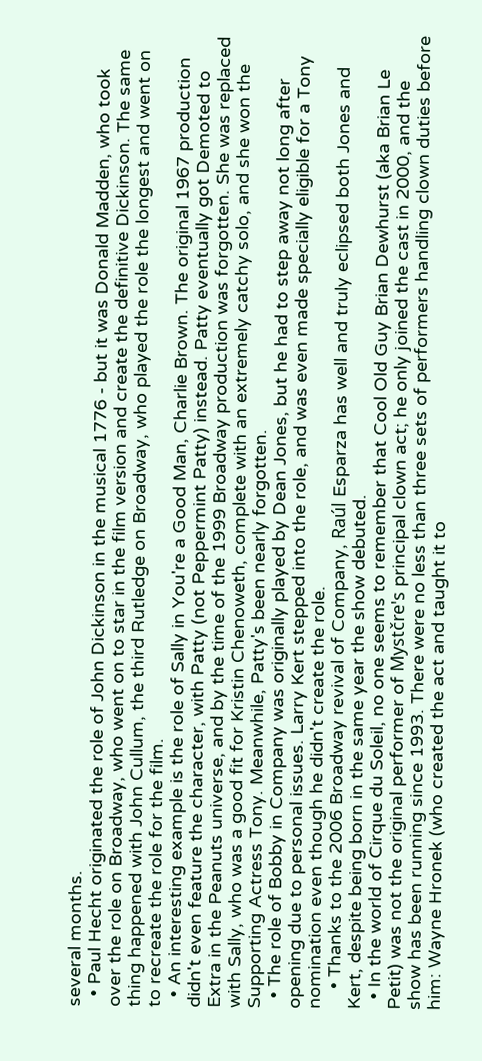several months.
  • Paul Hecht originated the role of John Dickinson in the musical 1776 - but it was Donald Madden, who took over the role on Broadway, who went on to star in the film version and create the definitive Dickinson. The same thing happened with John Cullum, the third Rutledge on Broadway, who played the role the longest and went on to recreate the role for the film.
  • An interesting example is the role of Sally in You're a Good Man, Charlie Brown. The original 1967 production didn't even feature the character, with Patty (not Peppermint Patty) instead. Patty eventually got Demoted to Extra in the Peanuts universe, and by the time of the 1999 Broadway production was forgotten. She was replaced with Sally, who was a good fit for Kristin Chenoweth, complete with an extremely catchy solo, and she won the Supporting Actress Tony. Meanwhile, Patty's been nearly forgotten.
  • The role of Bobby in Company was originally played by Dean Jones, but he had to step away not long after opening due to personal issues. Larry Kert stepped into the role, and was even made specially eligible for a Tony nomination even though he didn't create the role.
    • Thanks to the 2006 Broadway revival of Company, Raúl Esparza has well and truly eclipsed both Jones and Kert, despite being born in the same year the show debuted.
  • In the world of Cirque du Soleil, no one seems to remember that Cool Old Guy Brian Dewhurst (aka Brian Le Petit) was not the original performer of Mystčre's principal clown act; he only joined the cast in 2000, and the show has been running since 1993. There were no less than three sets of performers handling clown duties before him: Wayne Hronek (who created the act and taught it to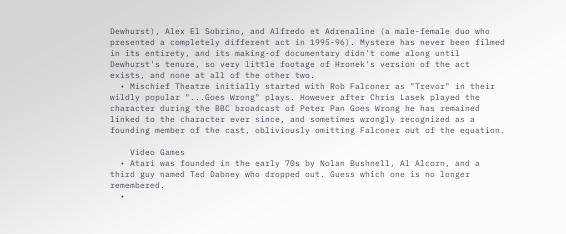Dewhurst), Alex El Sobrino, and Alfredo et Adrenaline (a male-female duo who presented a completely different act in 1995-96). Mystere has never been filmed in its entirety, and its making-of documentary didn't come along until Dewhurst's tenure, so very little footage of Hronek's version of the act exists, and none at all of the other two.
  • Mischief Theatre initially started with Rob Falconer as "Trevor" in their wildly popular "...Goes Wrong" plays. However after Chris Lasek played the character during the BBC broadcast of Peter Pan Goes Wrong he has remained linked to the character ever since, and sometimes wrongly recognized as a founding member of the cast, obliviously omitting Falconer out of the equation.

    Video Games
  • Atari was founded in the early 70s by Nolan Bushnell, Al Alcorn, and a third guy named Ted Dabney who dropped out. Guess which one is no longer remembered.
  •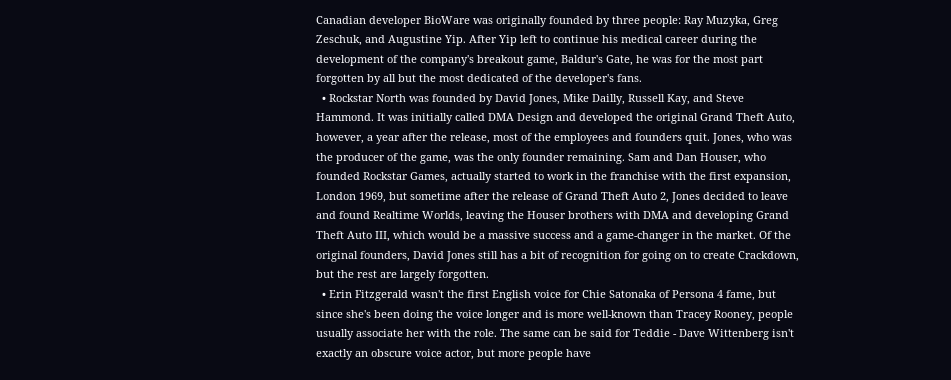Canadian developer BioWare was originally founded by three people: Ray Muzyka, Greg Zeschuk, and Augustine Yip. After Yip left to continue his medical career during the development of the company's breakout game, Baldur's Gate, he was for the most part forgotten by all but the most dedicated of the developer's fans.
  • Rockstar North was founded by David Jones, Mike Dailly, Russell Kay, and Steve Hammond. It was initially called DMA Design and developed the original Grand Theft Auto, however, a year after the release, most of the employees and founders quit. Jones, who was the producer of the game, was the only founder remaining. Sam and Dan Houser, who founded Rockstar Games, actually started to work in the franchise with the first expansion, London 1969, but sometime after the release of Grand Theft Auto 2, Jones decided to leave and found Realtime Worlds, leaving the Houser brothers with DMA and developing Grand Theft Auto III, which would be a massive success and a game-changer in the market. Of the original founders, David Jones still has a bit of recognition for going on to create Crackdown, but the rest are largely forgotten.
  • Erin Fitzgerald wasn't the first English voice for Chie Satonaka of Persona 4 fame, but since she's been doing the voice longer and is more well-known than Tracey Rooney, people usually associate her with the role. The same can be said for Teddie - Dave Wittenberg isn't exactly an obscure voice actor, but more people have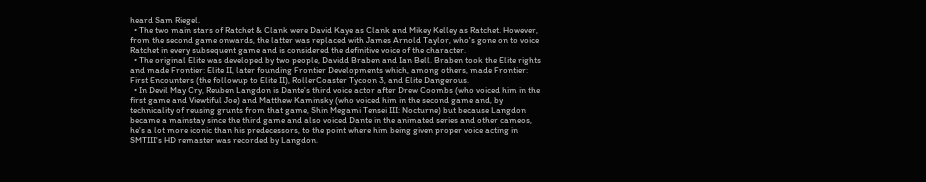heard Sam Riegel.
  • The two main stars of Ratchet & Clank were David Kaye as Clank and Mikey Kelley as Ratchet. However, from the second game onwards, the latter was replaced with James Arnold Taylor, who's gone on to voice Ratchet in every subsequent game and is considered the definitive voice of the character.
  • The original Elite was developed by two people, Davidd Braben and Ian Bell. Braben took the Elite rights and made Frontier: Elite II, later founding Frontier Developments which, among others, made Frontier: First Encounters (the followup to Elite II), RollerCoaster Tycoon 3, and Elite Dangerous.
  • In Devil May Cry, Reuben Langdon is Dante's third voice actor after Drew Coombs (who voiced him in the first game and Viewtiful Joe) and Matthew Kaminsky (who voiced him in the second game and, by technicality of reusing grunts from that game, Shin Megami Tensei III: Nocturne) but because Langdon became a mainstay since the third game and also voiced Dante in the animated series and other cameos, he's a lot more iconic than his predecessors, to the point where him being given proper voice acting in SMTIII's HD remaster was recorded by Langdon.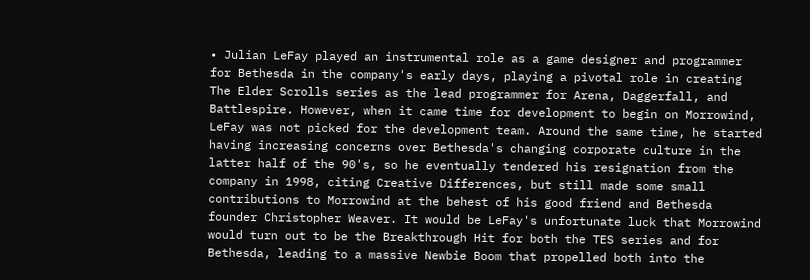• Julian LeFay played an instrumental role as a game designer and programmer for Bethesda in the company's early days, playing a pivotal role in creating The Elder Scrolls series as the lead programmer for Arena, Daggerfall, and Battlespire. However, when it came time for development to begin on Morrowind, LeFay was not picked for the development team. Around the same time, he started having increasing concerns over Bethesda's changing corporate culture in the latter half of the 90's, so he eventually tendered his resignation from the company in 1998, citing Creative Differences, but still made some small contributions to Morrowind at the behest of his good friend and Bethesda founder Christopher Weaver. It would be LeFay's unfortunate luck that Morrowind would turn out to be the Breakthrough Hit for both the TES series and for Bethesda, leading to a massive Newbie Boom that propelled both into the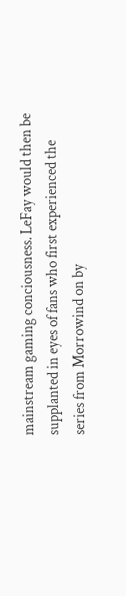mainstream gaming conciousness. LeFay would then be supplanted in eyes of fans who first experienced the series from Morrowind on by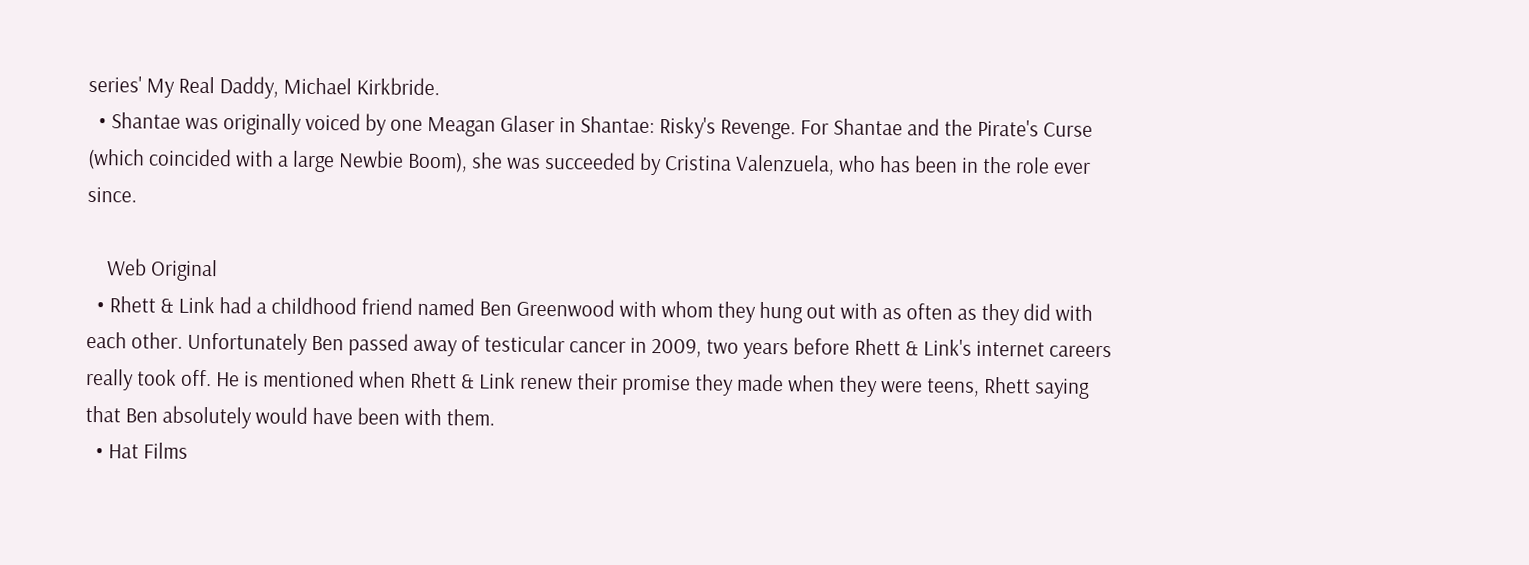series' My Real Daddy, Michael Kirkbride.
  • Shantae was originally voiced by one Meagan Glaser in Shantae: Risky's Revenge. For Shantae and the Pirate's Curse (which coincided with a large Newbie Boom), she was succeeded by Cristina Valenzuela, who has been in the role ever since.

    Web Original
  • Rhett & Link had a childhood friend named Ben Greenwood with whom they hung out with as often as they did with each other. Unfortunately Ben passed away of testicular cancer in 2009, two years before Rhett & Link's internet careers really took off. He is mentioned when Rhett & Link renew their promise they made when they were teens, Rhett saying that Ben absolutely would have been with them.
  • Hat Films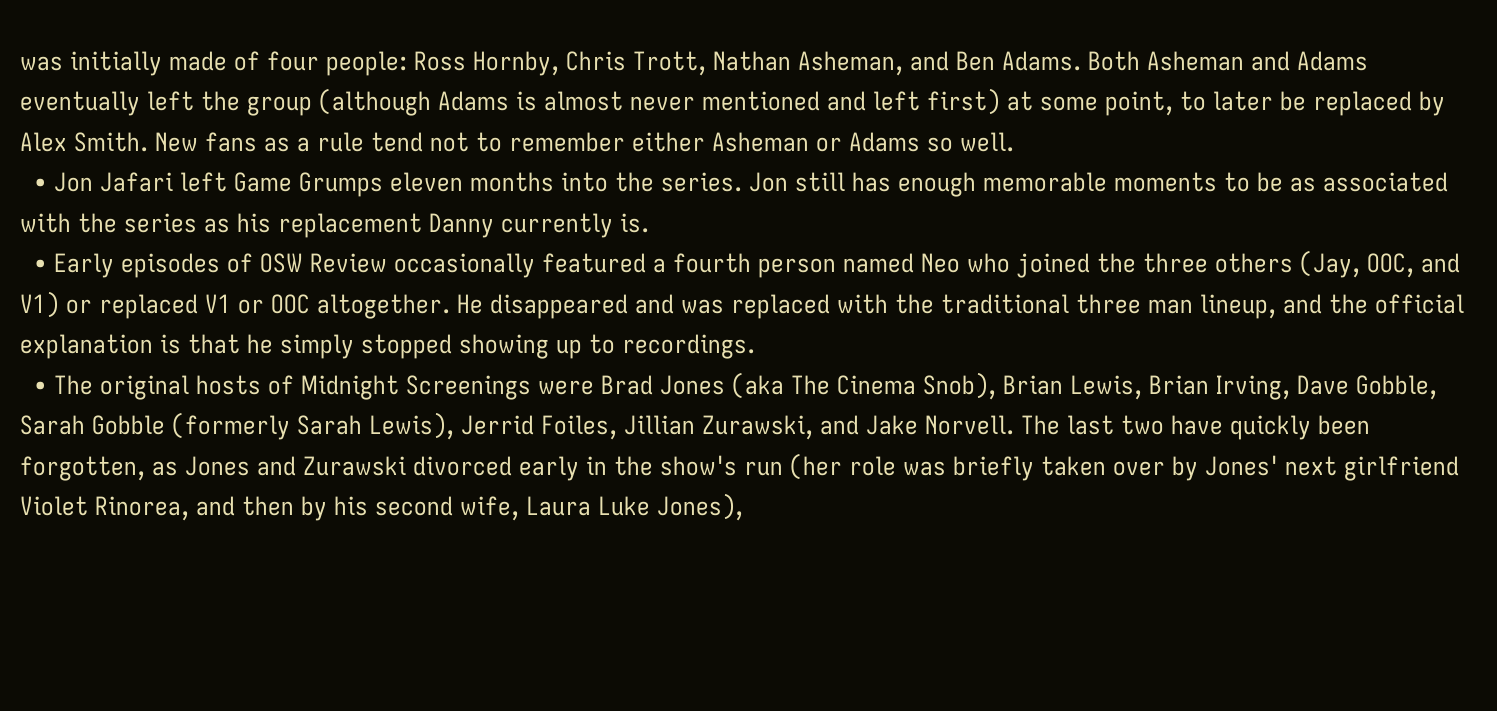was initially made of four people: Ross Hornby, Chris Trott, Nathan Asheman, and Ben Adams. Both Asheman and Adams eventually left the group (although Adams is almost never mentioned and left first) at some point, to later be replaced by Alex Smith. New fans as a rule tend not to remember either Asheman or Adams so well.
  • Jon Jafari left Game Grumps eleven months into the series. Jon still has enough memorable moments to be as associated with the series as his replacement Danny currently is.
  • Early episodes of OSW Review occasionally featured a fourth person named Neo who joined the three others (Jay, OOC, and V1) or replaced V1 or OOC altogether. He disappeared and was replaced with the traditional three man lineup, and the official explanation is that he simply stopped showing up to recordings.
  • The original hosts of Midnight Screenings were Brad Jones (aka The Cinema Snob), Brian Lewis, Brian Irving, Dave Gobble, Sarah Gobble (formerly Sarah Lewis), Jerrid Foiles, Jillian Zurawski, and Jake Norvell. The last two have quickly been forgotten, as Jones and Zurawski divorced early in the show's run (her role was briefly taken over by Jones' next girlfriend Violet Rinorea, and then by his second wife, Laura Luke Jones),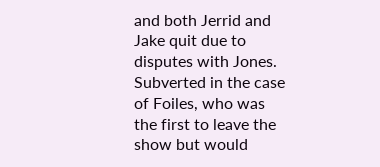and both Jerrid and Jake quit due to disputes with Jones. Subverted in the case of Foiles, who was the first to leave the show but would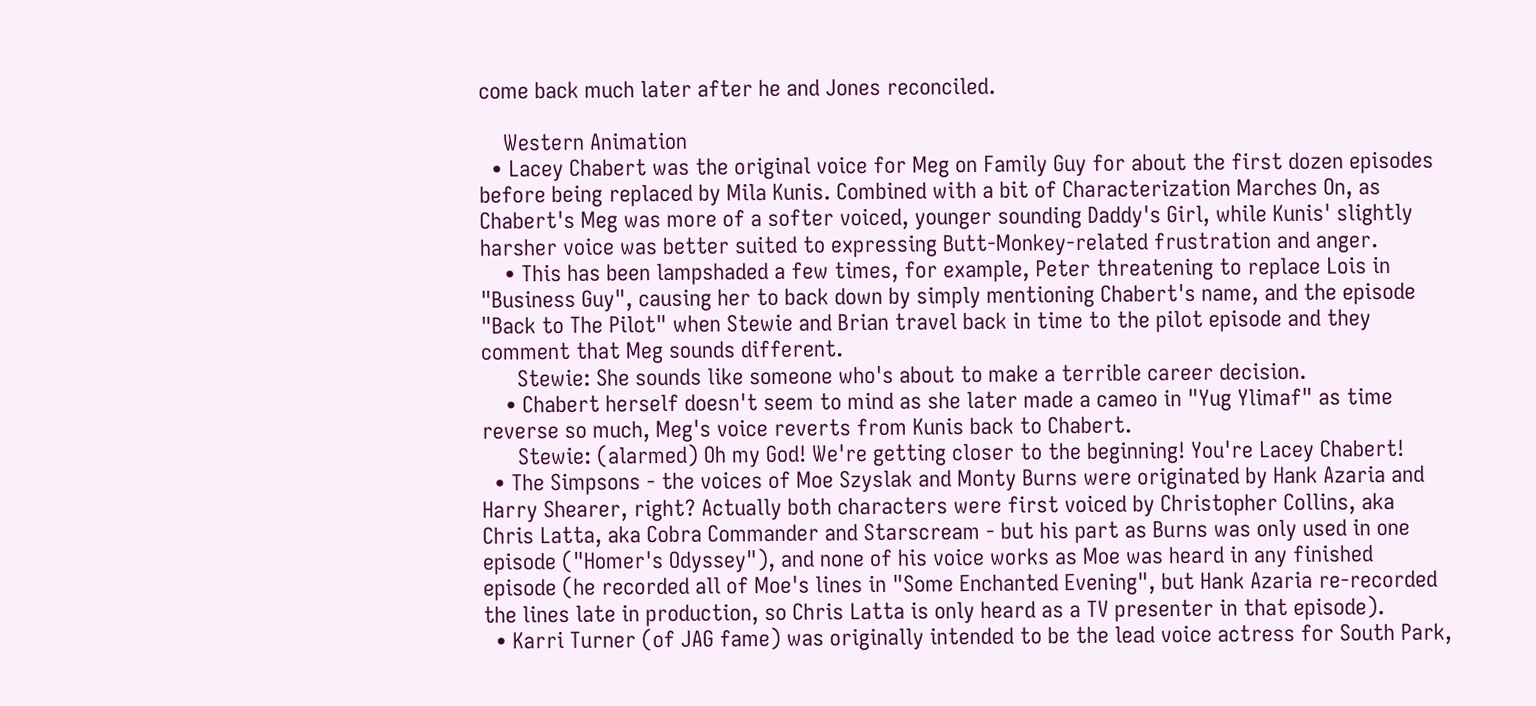come back much later after he and Jones reconciled.

    Western Animation
  • Lacey Chabert was the original voice for Meg on Family Guy for about the first dozen episodes before being replaced by Mila Kunis. Combined with a bit of Characterization Marches On, as Chabert's Meg was more of a softer voiced, younger sounding Daddy's Girl, while Kunis' slightly harsher voice was better suited to expressing Butt-Monkey-related frustration and anger.
    • This has been lampshaded a few times, for example, Peter threatening to replace Lois in "Business Guy", causing her to back down by simply mentioning Chabert's name, and the episode "Back to The Pilot" when Stewie and Brian travel back in time to the pilot episode and they comment that Meg sounds different.
      Stewie: She sounds like someone who's about to make a terrible career decision.
    • Chabert herself doesn't seem to mind as she later made a cameo in "Yug Ylimaf" as time reverse so much, Meg's voice reverts from Kunis back to Chabert.
      Stewie: (alarmed) Oh my God! We're getting closer to the beginning! You're Lacey Chabert!
  • The Simpsons - the voices of Moe Szyslak and Monty Burns were originated by Hank Azaria and Harry Shearer, right? Actually both characters were first voiced by Christopher Collins, aka Chris Latta, aka Cobra Commander and Starscream - but his part as Burns was only used in one episode ("Homer's Odyssey"), and none of his voice works as Moe was heard in any finished episode (he recorded all of Moe's lines in "Some Enchanted Evening", but Hank Azaria re-recorded the lines late in production, so Chris Latta is only heard as a TV presenter in that episode).
  • Karri Turner (of JAG fame) was originally intended to be the lead voice actress for South Park,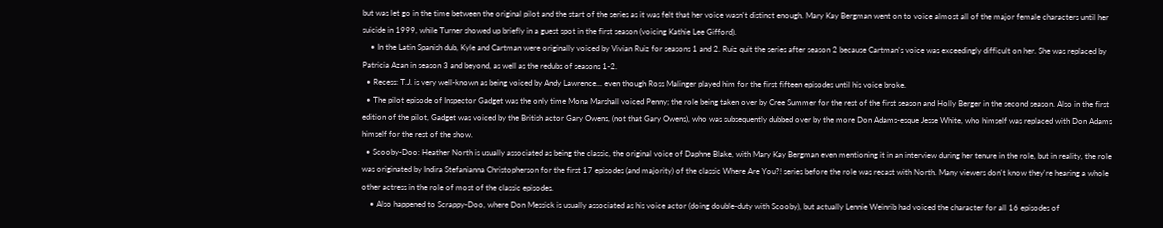but was let go in the time between the original pilot and the start of the series as it was felt that her voice wasn't distinct enough. Mary Kay Bergman went on to voice almost all of the major female characters until her suicide in 1999, while Turner showed up briefly in a guest spot in the first season (voicing Kathie Lee Gifford).
    • In the Latin Spanish dub, Kyle and Cartman were originally voiced by Vivian Ruiz for seasons 1 and 2. Ruiz quit the series after season 2 because Cartman's voice was exceedingly difficult on her. She was replaced by Patricia Azan in season 3 and beyond, as well as the redubs of seasons 1-2.
  • Recess: T.J. is very well-known as being voiced by Andy Lawrence... even though Ross Malinger played him for the first fifteen episodes until his voice broke.
  • The pilot episode of Inspector Gadget was the only time Mona Marshall voiced Penny; the role being taken over by Cree Summer for the rest of the first season and Holly Berger in the second season. Also in the first edition of the pilot, Gadget was voiced by the British actor Gary Owens, (not that Gary Owens), who was subsequently dubbed over by the more Don Adams-esque Jesse White, who himself was replaced with Don Adams himself for the rest of the show.
  • Scooby-Doo: Heather North is usually associated as being the classic, the original voice of Daphne Blake, with Mary Kay Bergman even mentioning it in an interview during her tenure in the role, but in reality, the role was originated by Indira Stefanianna Christopherson for the first 17 episodes (and majority) of the classic Where Are You?! series before the role was recast with North. Many viewers don't know they're hearing a whole other actress in the role of most of the classic episodes.
    • Also happened to Scrappy-Doo, where Don Messick is usually associated as his voice actor (doing double-duty with Scooby), but actually Lennie Weinrib had voiced the character for all 16 episodes of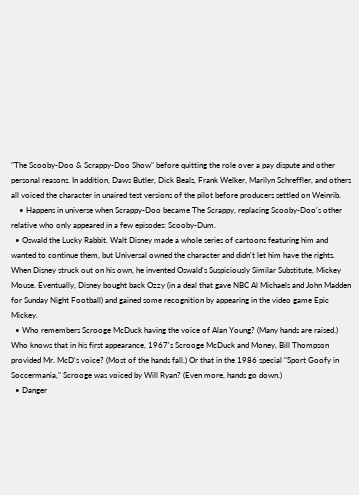"The Scooby-Doo & Scrappy-Doo Show" before quitting the role over a pay dispute and other personal reasons. In addition, Daws Butler, Dick Beals, Frank Welker, Marilyn Schreffler, and others all voiced the character in unaired test versions of the pilot before producers settled on Weinrib.
    • Happens in universe when Scrappy-Doo became The Scrappy, replacing Scooby-Doo's other relative who only appeared in a few episodes: Scooby-Dum.
  • Oswald the Lucky Rabbit. Walt Disney made a whole series of cartoons featuring him and wanted to continue them, but Universal owned the character and didn't let him have the rights. When Disney struck out on his own, he invented Oswald's Suspiciously Similar Substitute, Mickey Mouse. Eventually, Disney bought back Ozzy (in a deal that gave NBC Al Michaels and John Madden for Sunday Night Football) and gained some recognition by appearing in the video game Epic Mickey.
  • Who remembers Scrooge McDuck having the voice of Alan Young? (Many hands are raised.) Who knows that in his first appearance, 1967's Scrooge McDuck and Money, Bill Thompson provided Mr. McD's voice? (Most of the hands fall.) Or that in the 1986 special "Sport Goofy in Soccermania," Scrooge was voiced by Will Ryan? (Even more, hands go down.)
  • Danger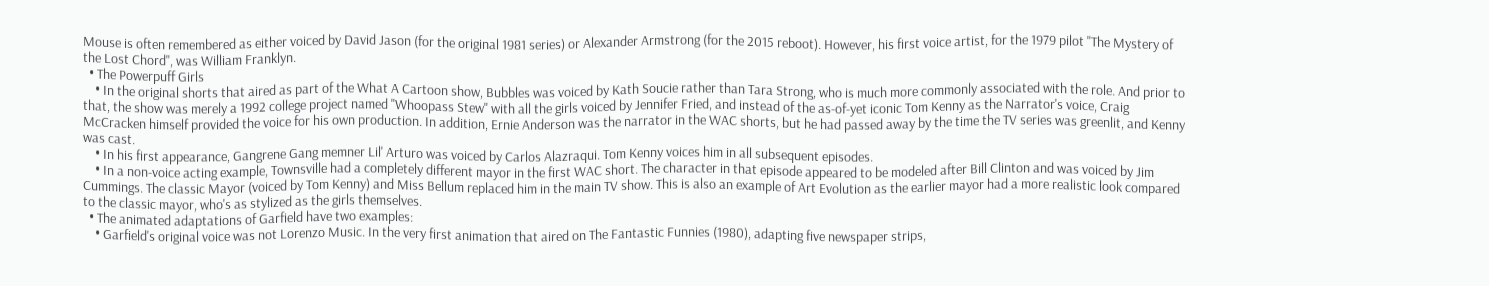Mouse is often remembered as either voiced by David Jason (for the original 1981 series) or Alexander Armstrong (for the 2015 reboot). However, his first voice artist, for the 1979 pilot "The Mystery of the Lost Chord", was William Franklyn.
  • The Powerpuff Girls
    • In the original shorts that aired as part of the What A Cartoon show, Bubbles was voiced by Kath Soucie rather than Tara Strong, who is much more commonly associated with the role. And prior to that, the show was merely a 1992 college project named "Whoopass Stew" with all the girls voiced by Jennifer Fried, and instead of the as-of-yet iconic Tom Kenny as the Narrator's voice, Craig McCracken himself provided the voice for his own production. In addition, Ernie Anderson was the narrator in the WAC shorts, but he had passed away by the time the TV series was greenlit, and Kenny was cast.
    • In his first appearance, Gangrene Gang memner Lil' Arturo was voiced by Carlos Alazraqui. Tom Kenny voices him in all subsequent episodes.
    • In a non-voice acting example, Townsville had a completely different mayor in the first WAC short. The character in that episode appeared to be modeled after Bill Clinton and was voiced by Jim Cummings. The classic Mayor (voiced by Tom Kenny) and Miss Bellum replaced him in the main TV show. This is also an example of Art Evolution as the earlier mayor had a more realistic look compared to the classic mayor, who's as stylized as the girls themselves.
  • The animated adaptations of Garfield have two examples:
    • Garfield's original voice was not Lorenzo Music. In the very first animation that aired on The Fantastic Funnies (1980), adapting five newspaper strips,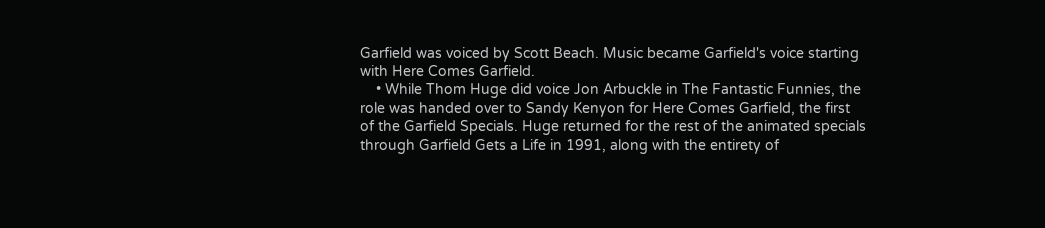Garfield was voiced by Scott Beach. Music became Garfield's voice starting with Here Comes Garfield.
    • While Thom Huge did voice Jon Arbuckle in The Fantastic Funnies, the role was handed over to Sandy Kenyon for Here Comes Garfield, the first of the Garfield Specials. Huge returned for the rest of the animated specials through Garfield Gets a Life in 1991, along with the entirety of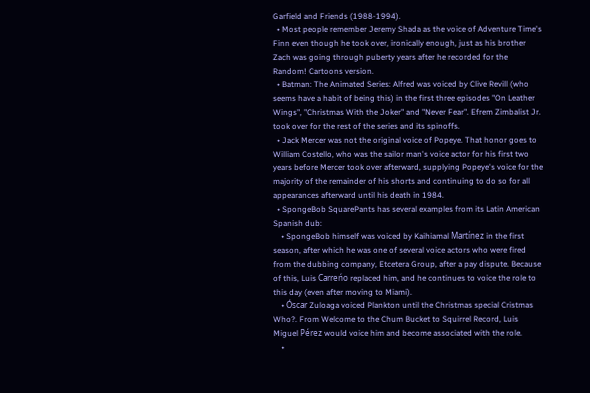Garfield and Friends (1988-1994).
  • Most people remember Jeremy Shada as the voice of Adventure Time's Finn even though he took over, ironically enough, just as his brother Zach was going through puberty years after he recorded for the Random! Cartoons version.
  • Batman: The Animated Series: Alfred was voiced by Clive Revill (who seems have a habit of being this) in the first three episodes "On Leather Wings", "Christmas With the Joker" and "Never Fear". Efrem Zimbalist Jr. took over for the rest of the series and its spinoffs.
  • Jack Mercer was not the original voice of Popeye. That honor goes to William Costello, who was the sailor man's voice actor for his first two years before Mercer took over afterward, supplying Popeye's voice for the majority of the remainder of his shorts and continuing to do so for all appearances afterward until his death in 1984.
  • SpongeBob SquarePants has several examples from its Latin American Spanish dub:
    • SpongeBob himself was voiced by Kaihiamal Martínez in the first season, after which he was one of several voice actors who were fired from the dubbing company, Etcetera Group, after a pay dispute. Because of this, Luis Carreńo replaced him, and he continues to voice the role to this day (even after moving to Miami).
    • Óscar Zuloaga voiced Plankton until the Christmas special Cristmas Who?. From Welcome to the Chum Bucket to Squirrel Record, Luis Miguel Pérez would voice him and become associated with the role.
    •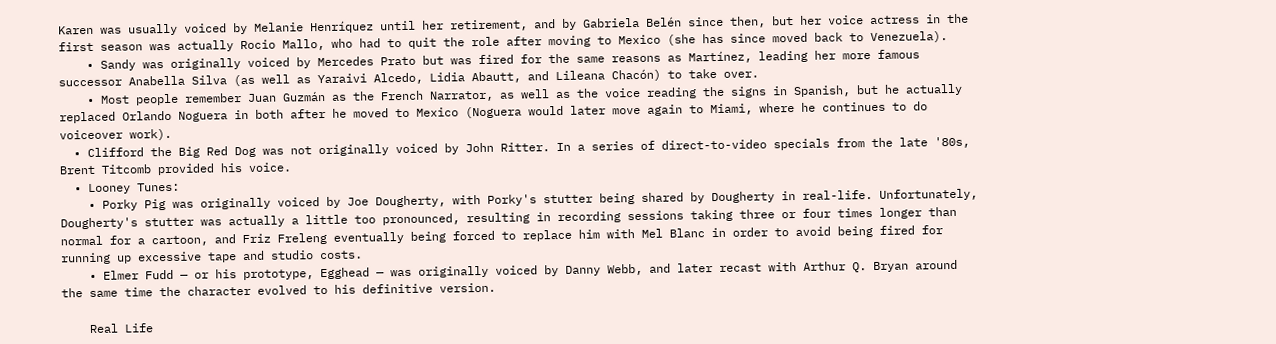Karen was usually voiced by Melanie Henríquez until her retirement, and by Gabriela Belén since then, but her voice actress in the first season was actually Rocio Mallo, who had to quit the role after moving to Mexico (she has since moved back to Venezuela).
    • Sandy was originally voiced by Mercedes Prato but was fired for the same reasons as Martínez, leading her more famous successor Anabella Silva (as well as Yaraivi Alcedo, Lidia Abautt, and Lileana Chacón) to take over.
    • Most people remember Juan Guzmán as the French Narrator, as well as the voice reading the signs in Spanish, but he actually replaced Orlando Noguera in both after he moved to Mexico (Noguera would later move again to Miami, where he continues to do voiceover work).
  • Clifford the Big Red Dog was not originally voiced by John Ritter. In a series of direct-to-video specials from the late '80s, Brent Titcomb provided his voice.
  • Looney Tunes:
    • Porky Pig was originally voiced by Joe Dougherty, with Porky's stutter being shared by Dougherty in real-life. Unfortunately, Dougherty's stutter was actually a little too pronounced, resulting in recording sessions taking three or four times longer than normal for a cartoon, and Friz Freleng eventually being forced to replace him with Mel Blanc in order to avoid being fired for running up excessive tape and studio costs.
    • Elmer Fudd — or his prototype, Egghead — was originally voiced by Danny Webb, and later recast with Arthur Q. Bryan around the same time the character evolved to his definitive version.

    Real Life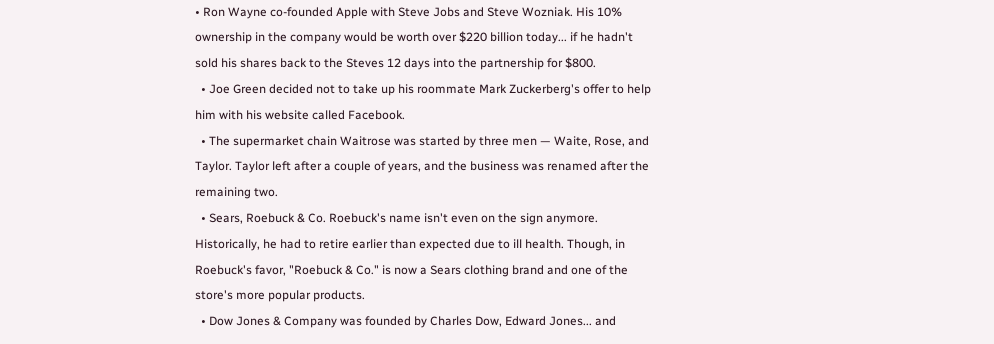• Ron Wayne co-founded Apple with Steve Jobs and Steve Wozniak. His 10% ownership in the company would be worth over $220 billion today... if he hadn't sold his shares back to the Steves 12 days into the partnership for $800.
  • Joe Green decided not to take up his roommate Mark Zuckerberg's offer to help him with his website called Facebook.
  • The supermarket chain Waitrose was started by three men — Waite, Rose, and Taylor. Taylor left after a couple of years, and the business was renamed after the remaining two.
  • Sears, Roebuck & Co. Roebuck's name isn't even on the sign anymore. Historically, he had to retire earlier than expected due to ill health. Though, in Roebuck's favor, "Roebuck & Co." is now a Sears clothing brand and one of the store's more popular products.
  • Dow Jones & Company was founded by Charles Dow, Edward Jones... and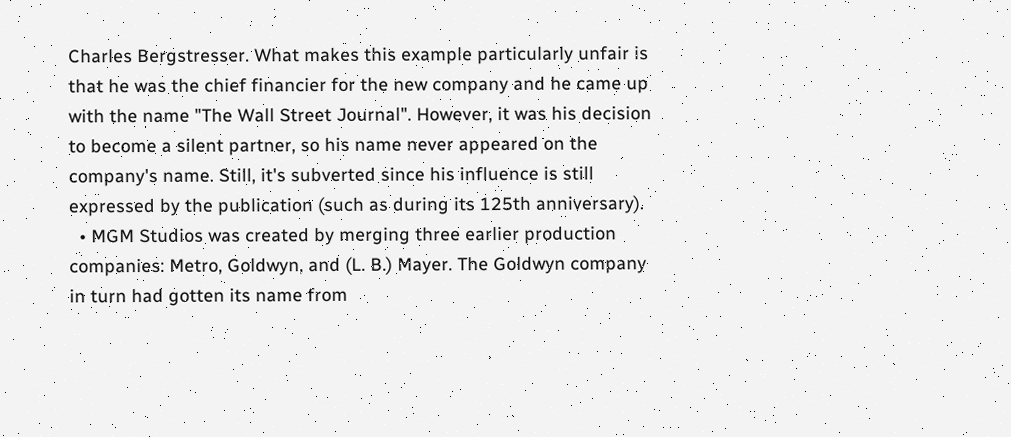Charles Bergstresser. What makes this example particularly unfair is that he was the chief financier for the new company and he came up with the name "The Wall Street Journal". However, it was his decision to become a silent partner, so his name never appeared on the company's name. Still, it's subverted since his influence is still expressed by the publication (such as during its 125th anniversary).
  • MGM Studios was created by merging three earlier production companies: Metro, Goldwyn, and (L. B.) Mayer. The Goldwyn company in turn had gotten its name from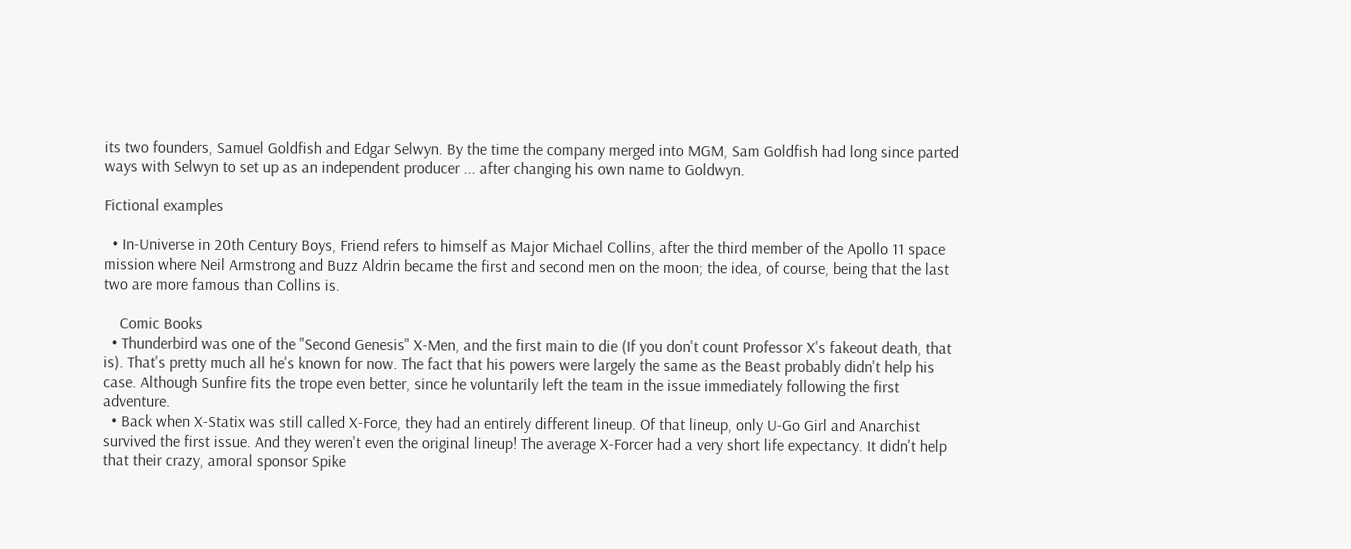its two founders, Samuel Goldfish and Edgar Selwyn. By the time the company merged into MGM, Sam Goldfish had long since parted ways with Selwyn to set up as an independent producer ... after changing his own name to Goldwyn.

Fictional examples

  • In-Universe in 20th Century Boys, Friend refers to himself as Major Michael Collins, after the third member of the Apollo 11 space mission where Neil Armstrong and Buzz Aldrin became the first and second men on the moon; the idea, of course, being that the last two are more famous than Collins is.

    Comic Books
  • Thunderbird was one of the "Second Genesis" X-Men, and the first main to die (If you don't count Professor X's fakeout death, that is). That's pretty much all he's known for now. The fact that his powers were largely the same as the Beast probably didn't help his case. Although Sunfire fits the trope even better, since he voluntarily left the team in the issue immediately following the first adventure.
  • Back when X-Statix was still called X-Force, they had an entirely different lineup. Of that lineup, only U-Go Girl and Anarchist survived the first issue. And they weren't even the original lineup! The average X-Forcer had a very short life expectancy. It didn't help that their crazy, amoral sponsor Spike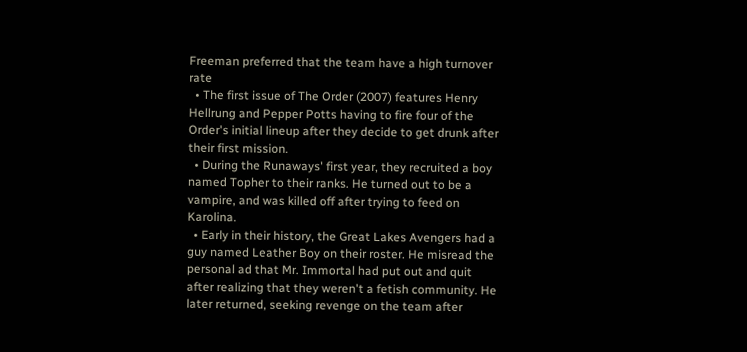Freeman preferred that the team have a high turnover rate
  • The first issue of The Order (2007) features Henry Hellrung and Pepper Potts having to fire four of the Order's initial lineup after they decide to get drunk after their first mission.
  • During the Runaways' first year, they recruited a boy named Topher to their ranks. He turned out to be a vampire, and was killed off after trying to feed on Karolina.
  • Early in their history, the Great Lakes Avengers had a guy named Leather Boy on their roster. He misread the personal ad that Mr. Immortal had put out and quit after realizing that they weren't a fetish community. He later returned, seeking revenge on the team after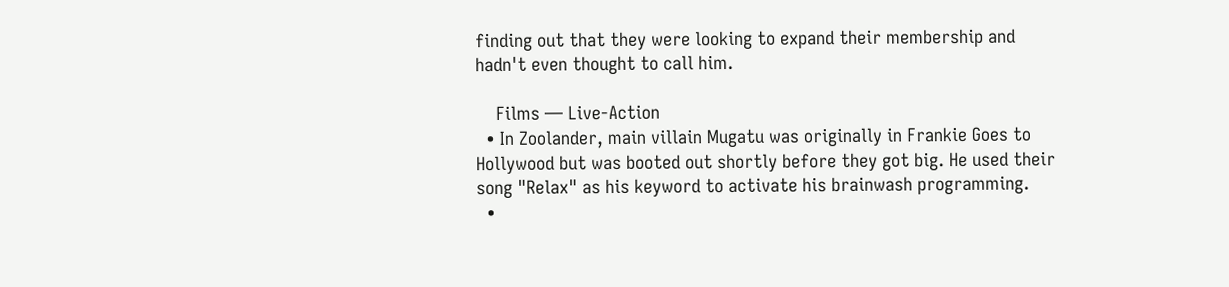finding out that they were looking to expand their membership and hadn't even thought to call him.

    Films — Live-Action
  • In Zoolander, main villain Mugatu was originally in Frankie Goes to Hollywood but was booted out shortly before they got big. He used their song "Relax" as his keyword to activate his brainwash programming.
  •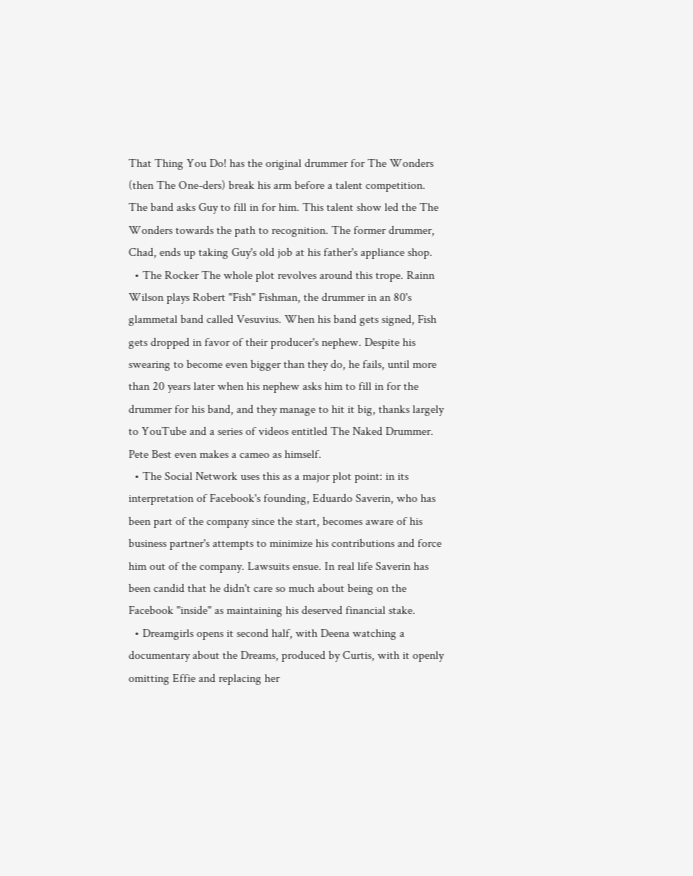That Thing You Do! has the original drummer for The Wonders (then The One-ders) break his arm before a talent competition. The band asks Guy to fill in for him. This talent show led the The Wonders towards the path to recognition. The former drummer, Chad, ends up taking Guy's old job at his father's appliance shop.
  • The Rocker The whole plot revolves around this trope. Rainn Wilson plays Robert "Fish" Fishman, the drummer in an 80's glammetal band called Vesuvius. When his band gets signed, Fish gets dropped in favor of their producer's nephew. Despite his swearing to become even bigger than they do, he fails, until more than 20 years later when his nephew asks him to fill in for the drummer for his band, and they manage to hit it big, thanks largely to YouTube and a series of videos entitled The Naked Drummer. Pete Best even makes a cameo as himself.
  • The Social Network uses this as a major plot point: in its interpretation of Facebook's founding, Eduardo Saverin, who has been part of the company since the start, becomes aware of his business partner's attempts to minimize his contributions and force him out of the company. Lawsuits ensue. In real life Saverin has been candid that he didn't care so much about being on the Facebook "inside" as maintaining his deserved financial stake.
  • Dreamgirls opens it second half, with Deena watching a documentary about the Dreams, produced by Curtis, with it openly omitting Effie and replacing her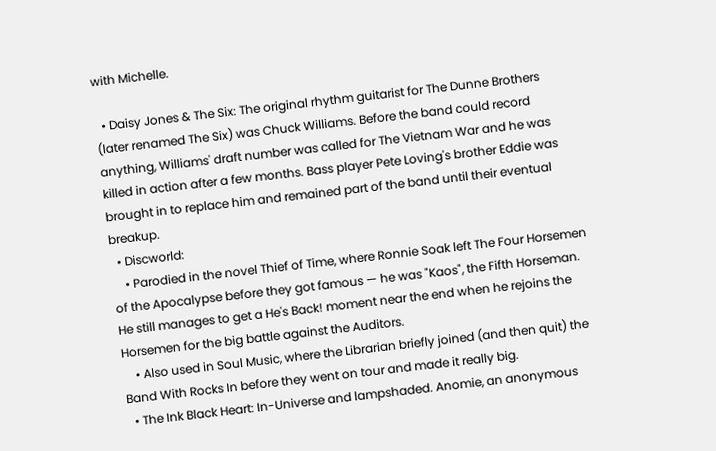with Michelle.

  • Daisy Jones & The Six: The original rhythm guitarist for The Dunne Brothers (later renamed The Six) was Chuck Williams. Before the band could record anything, Williams' draft number was called for The Vietnam War and he was killed in action after a few months. Bass player Pete Loving's brother Eddie was brought in to replace him and remained part of the band until their eventual breakup.
  • Discworld:
    • Parodied in the novel Thief of Time, where Ronnie Soak left The Four Horsemen of the Apocalypse before they got famous — he was "Kaos", the Fifth Horseman. He still manages to get a He's Back! moment near the end when he rejoins the Horsemen for the big battle against the Auditors.
    • Also used in Soul Music, where the Librarian briefly joined (and then quit) the Band With Rocks In before they went on tour and made it really big.
  • The Ink Black Heart: In-Universe and lampshaded. Anomie, an anonymous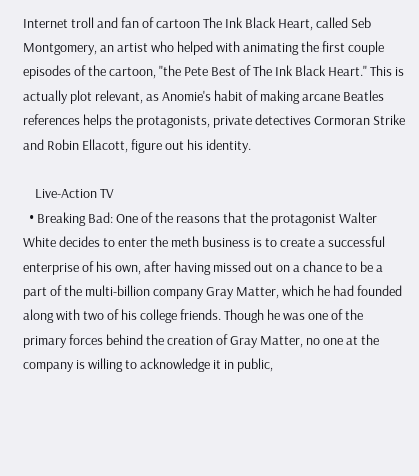Internet troll and fan of cartoon The Ink Black Heart, called Seb Montgomery, an artist who helped with animating the first couple episodes of the cartoon, "the Pete Best of The Ink Black Heart." This is actually plot relevant, as Anomie's habit of making arcane Beatles references helps the protagonists, private detectives Cormoran Strike and Robin Ellacott, figure out his identity.

    Live-Action TV
  • Breaking Bad: One of the reasons that the protagonist Walter White decides to enter the meth business is to create a successful enterprise of his own, after having missed out on a chance to be a part of the multi-billion company Gray Matter, which he had founded along with two of his college friends. Though he was one of the primary forces behind the creation of Gray Matter, no one at the company is willing to acknowledge it in public,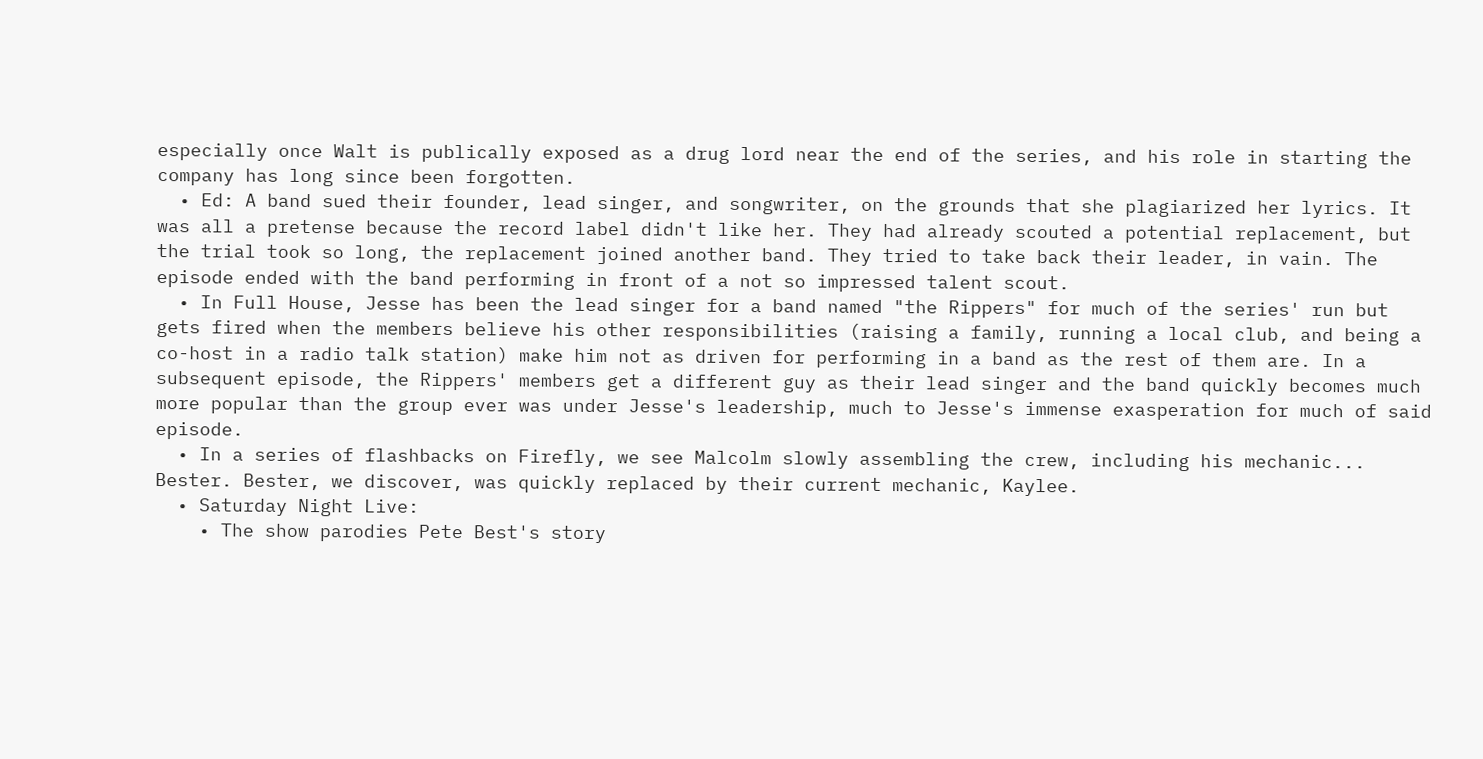especially once Walt is publically exposed as a drug lord near the end of the series, and his role in starting the company has long since been forgotten.
  • Ed: A band sued their founder, lead singer, and songwriter, on the grounds that she plagiarized her lyrics. It was all a pretense because the record label didn't like her. They had already scouted a potential replacement, but the trial took so long, the replacement joined another band. They tried to take back their leader, in vain. The episode ended with the band performing in front of a not so impressed talent scout.
  • In Full House, Jesse has been the lead singer for a band named "the Rippers" for much of the series' run but gets fired when the members believe his other responsibilities (raising a family, running a local club, and being a co-host in a radio talk station) make him not as driven for performing in a band as the rest of them are. In a subsequent episode, the Rippers' members get a different guy as their lead singer and the band quickly becomes much more popular than the group ever was under Jesse's leadership, much to Jesse's immense exasperation for much of said episode.
  • In a series of flashbacks on Firefly, we see Malcolm slowly assembling the crew, including his mechanic... Bester. Bester, we discover, was quickly replaced by their current mechanic, Kaylee.
  • Saturday Night Live:
    • The show parodies Pete Best's story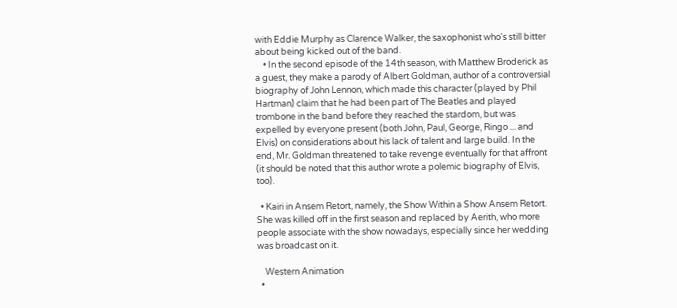with Eddie Murphy as Clarence Walker, the saxophonist who's still bitter about being kicked out of the band.
    • In the second episode of the 14th season, with Matthew Broderick as a guest, they make a parody of Albert Goldman, author of a controversial biography of John Lennon, which made this character (played by Phil Hartman) claim that he had been part of The Beatles and played trombone in the band before they reached the stardom, but was expelled by everyone present (both John, Paul, George, Ringo ... and Elvis) on considerations about his lack of talent and large build. In the end, Mr. Goldman threatened to take revenge eventually for that affront (it should be noted that this author wrote a polemic biography of Elvis, too).

  • Kairi in Ansem Retort, namely, the Show Within a Show Ansem Retort. She was killed off in the first season and replaced by Aerith, who more people associate with the show nowadays, especially since her wedding was broadcast on it.

    Western Animation
  •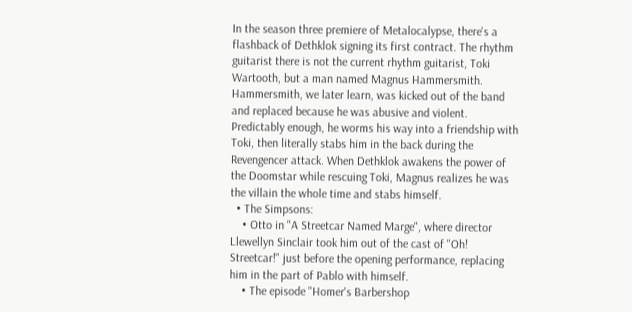In the season three premiere of Metalocalypse, there's a flashback of Dethklok signing its first contract. The rhythm guitarist there is not the current rhythm guitarist, Toki Wartooth, but a man named Magnus Hammersmith. Hammersmith, we later learn, was kicked out of the band and replaced because he was abusive and violent. Predictably enough, he worms his way into a friendship with Toki, then literally stabs him in the back during the Revengencer attack. When Dethklok awakens the power of the Doomstar while rescuing Toki, Magnus realizes he was the villain the whole time and stabs himself.
  • The Simpsons:
    • Otto in "A Streetcar Named Marge", where director Llewellyn Sinclair took him out of the cast of "Oh! Streetcar!" just before the opening performance, replacing him in the part of Pablo with himself.
    • The episode "Homer's Barbershop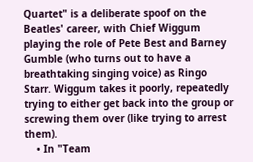Quartet" is a deliberate spoof on the Beatles' career, with Chief Wiggum playing the role of Pete Best and Barney Gumble (who turns out to have a breathtaking singing voice) as Ringo Starr. Wiggum takes it poorly, repeatedly trying to either get back into the group or screwing them over (like trying to arrest them).
    • In "Team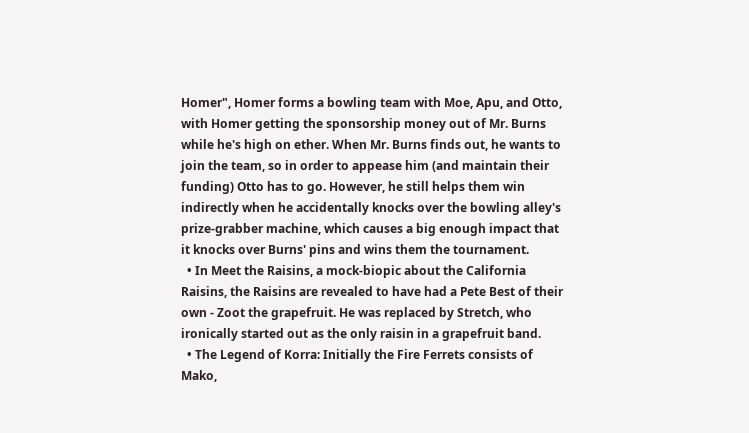Homer", Homer forms a bowling team with Moe, Apu, and Otto, with Homer getting the sponsorship money out of Mr. Burns while he's high on ether. When Mr. Burns finds out, he wants to join the team, so in order to appease him (and maintain their funding) Otto has to go. However, he still helps them win indirectly when he accidentally knocks over the bowling alley's prize-grabber machine, which causes a big enough impact that it knocks over Burns' pins and wins them the tournament.
  • In Meet the Raisins, a mock-biopic about the California Raisins, the Raisins are revealed to have had a Pete Best of their own - Zoot the grapefruit. He was replaced by Stretch, who ironically started out as the only raisin in a grapefruit band.
  • The Legend of Korra: Initially the Fire Ferrets consists of Mako,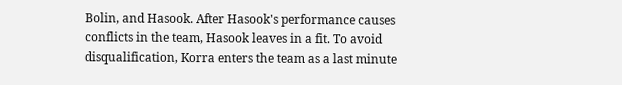Bolin, and Hasook. After Hasook's performance causes conflicts in the team, Hasook leaves in a fit. To avoid disqualification, Korra enters the team as a last minute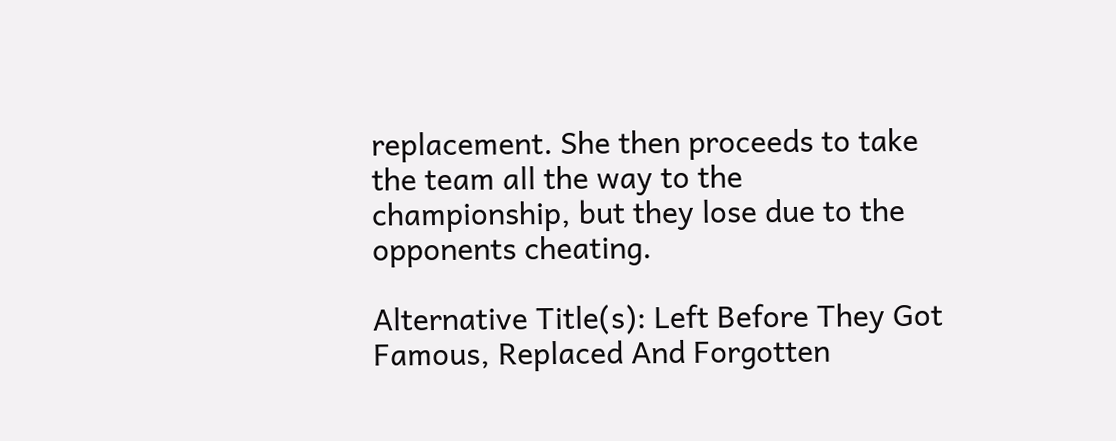replacement. She then proceeds to take the team all the way to the championship, but they lose due to the opponents cheating.

Alternative Title(s): Left Before They Got Famous, Replaced And Forgotten